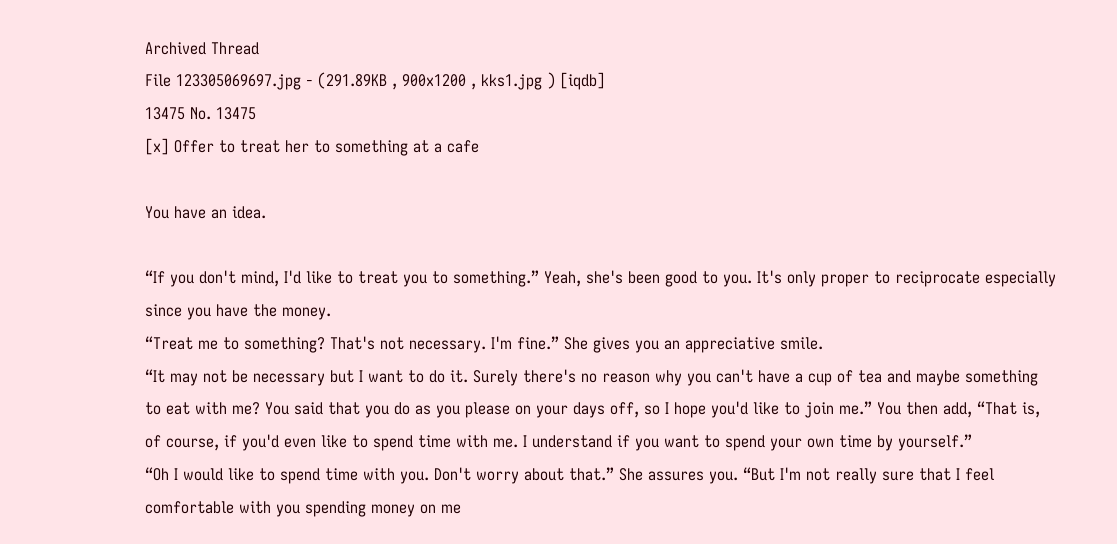Archived Thread
File 123305069697.jpg - (291.89KB , 900x1200 , kks1.jpg ) [iqdb]
13475 No. 13475
[x] Offer to treat her to something at a cafe

You have an idea.

“If you don't mind, I'd like to treat you to something.” Yeah, she's been good to you. It's only proper to reciprocate especially since you have the money.
“Treat me to something? That's not necessary. I'm fine.” She gives you an appreciative smile.
“It may not be necessary but I want to do it. Surely there's no reason why you can't have a cup of tea and maybe something to eat with me? You said that you do as you please on your days off, so I hope you'd like to join me.” You then add, “That is, of course, if you'd even like to spend time with me. I understand if you want to spend your own time by yourself.”
“Oh I would like to spend time with you. Don't worry about that.” She assures you. “But I'm not really sure that I feel comfortable with you spending money on me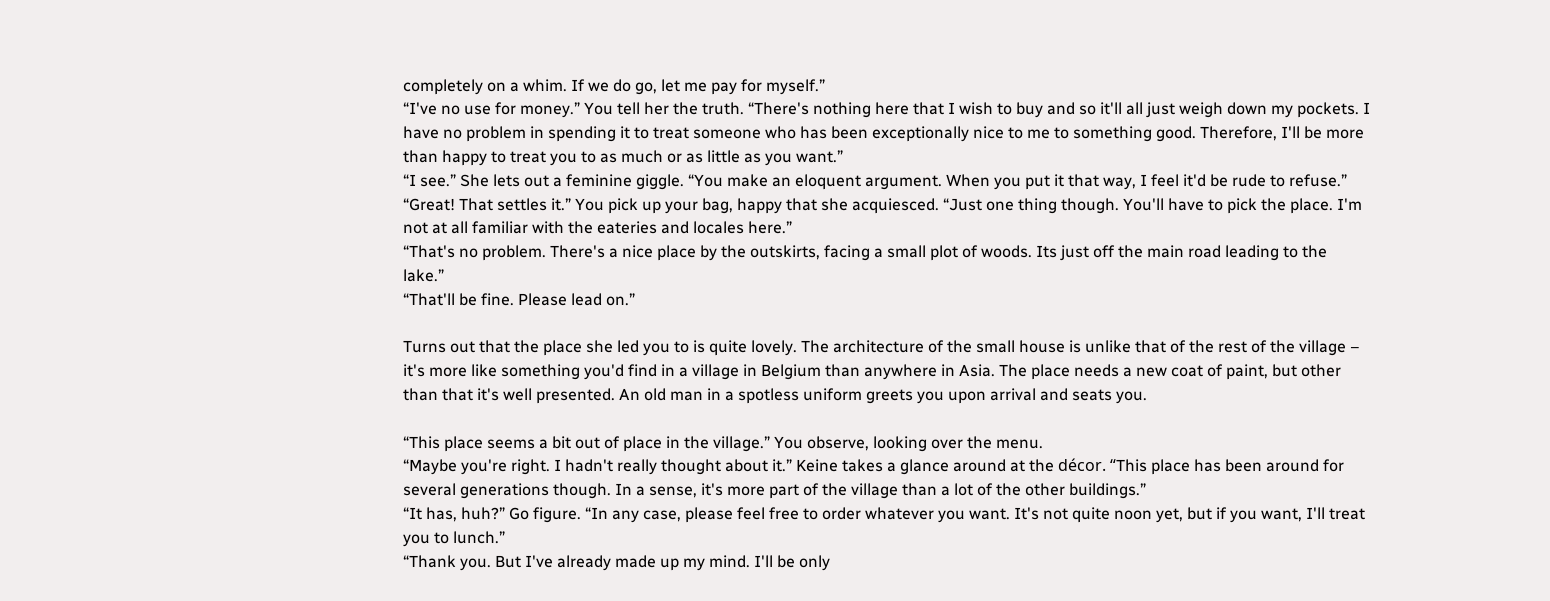completely on a whim. If we do go, let me pay for myself.”
“I've no use for money.” You tell her the truth. “There's nothing here that I wish to buy and so it'll all just weigh down my pockets. I have no problem in spending it to treat someone who has been exceptionally nice to me to something good. Therefore, I'll be more than happy to treat you to as much or as little as you want.”
“I see.” She lets out a feminine giggle. “You make an eloquent argument. When you put it that way, I feel it'd be rude to refuse.”
“Great! That settles it.” You pick up your bag, happy that she acquiesced. “Just one thing though. You'll have to pick the place. I'm not at all familiar with the eateries and locales here.”
“That's no problem. There's a nice place by the outskirts, facing a small plot of woods. Its just off the main road leading to the lake.”
“That'll be fine. Please lead on.”

Turns out that the place she led you to is quite lovely. The architecture of the small house is unlike that of the rest of the village – it's more like something you'd find in a village in Belgium than anywhere in Asia. The place needs a new coat of paint, but other than that it's well presented. An old man in a spotless uniform greets you upon arrival and seats you.

“This place seems a bit out of place in the village.” You observe, looking over the menu.
“Maybe you're right. I hadn't really thought about it.” Keine takes a glance around at the décor. “This place has been around for several generations though. In a sense, it's more part of the village than a lot of the other buildings.”
“It has, huh?” Go figure. “In any case, please feel free to order whatever you want. It's not quite noon yet, but if you want, I'll treat you to lunch.”
“Thank you. But I've already made up my mind. I'll be only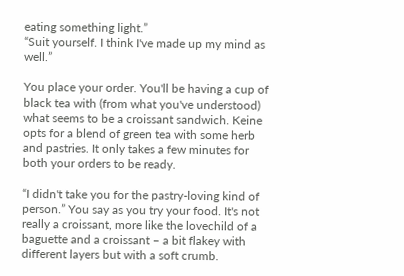eating something light.”
“Suit yourself. I think I've made up my mind as well.”

You place your order. You'll be having a cup of black tea with (from what you've understood) what seems to be a croissant sandwich. Keine opts for a blend of green tea with some herb and pastries. It only takes a few minutes for both your orders to be ready.

“I didn't take you for the pastry-loving kind of person.” You say as you try your food. It's not really a croissant, more like the lovechild of a baguette and a croissant – a bit flakey with different layers but with a soft crumb.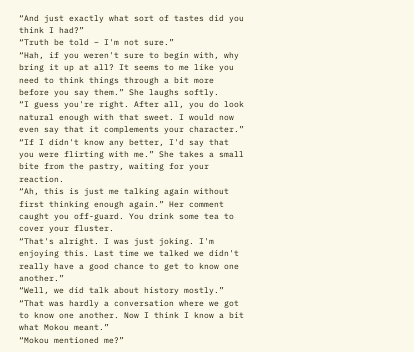“And just exactly what sort of tastes did you think I had?”
“Truth be told – I'm not sure.”
“Hah, if you weren't sure to begin with, why bring it up at all? It seems to me like you need to think things through a bit more before you say them.” She laughs softly.
“I guess you're right. After all, you do look natural enough with that sweet. I would now even say that it complements your character.”
“If I didn't know any better, I'd say that you were flirting with me.” She takes a small bite from the pastry, waiting for your reaction.
“Ah, this is just me talking again without first thinking enough again.” Her comment caught you off-guard. You drink some tea to cover your fluster.
“That's alright. I was just joking. I'm enjoying this. Last time we talked we didn't really have a good chance to get to know one another.”
“Well, we did talk about history mostly.”
“That was hardly a conversation where we got to know one another. Now I think I know a bit what Mokou meant.”
“Mokou mentioned me?”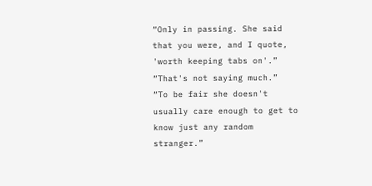“Only in passing. She said that you were, and I quote, 'worth keeping tabs on'.”
“That's not saying much.”
“To be fair she doesn't usually care enough to get to know just any random stranger.”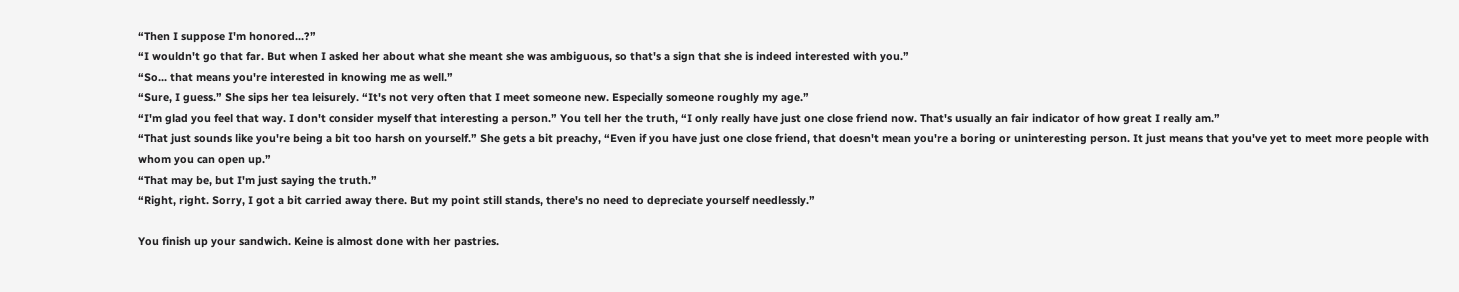“Then I suppose I'm honored...?”
“I wouldn't go that far. But when I asked her about what she meant she was ambiguous, so that's a sign that she is indeed interested with you.”
“So... that means you're interested in knowing me as well.”
“Sure, I guess.” She sips her tea leisurely. “It's not very often that I meet someone new. Especially someone roughly my age.”
“I'm glad you feel that way. I don't consider myself that interesting a person.” You tell her the truth, “I only really have just one close friend now. That's usually an fair indicator of how great I really am.”
“That just sounds like you're being a bit too harsh on yourself.” She gets a bit preachy, “Even if you have just one close friend, that doesn't mean you're a boring or uninteresting person. It just means that you've yet to meet more people with whom you can open up.”
“That may be, but I'm just saying the truth.”
“Right, right. Sorry, I got a bit carried away there. But my point still stands, there's no need to depreciate yourself needlessly.”

You finish up your sandwich. Keine is almost done with her pastries.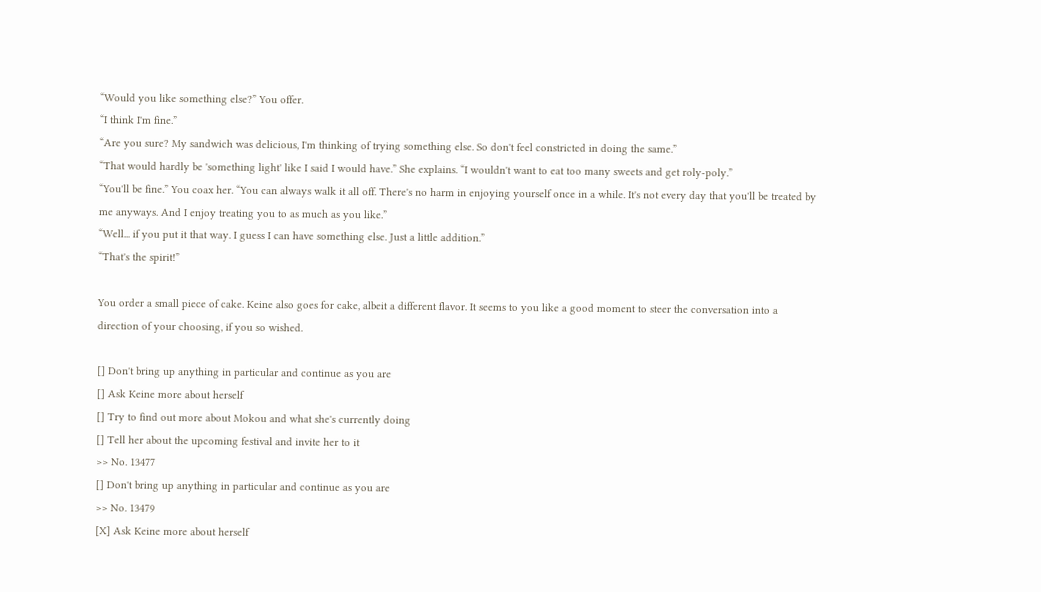“Would you like something else?” You offer.
“I think I'm fine.”
“Are you sure? My sandwich was delicious, I'm thinking of trying something else. So don't feel constricted in doing the same.”
“That would hardly be 'something light' like I said I would have.” She explains. “I wouldn't want to eat too many sweets and get roly-poly.”
“You'll be fine.” You coax her. “You can always walk it all off. There's no harm in enjoying yourself once in a while. It's not every day that you'll be treated by me anyways. And I enjoy treating you to as much as you like.”
“Well... if you put it that way. I guess I can have something else. Just a little addition.”
“That's the spirit!”

You order a small piece of cake. Keine also goes for cake, albeit a different flavor. It seems to you like a good moment to steer the conversation into a direction of your choosing, if you so wished.

[] Don't bring up anything in particular and continue as you are
[] Ask Keine more about herself
[] Try to find out more about Mokou and what she's currently doing
[] Tell her about the upcoming festival and invite her to it
>> No. 13477
[] Don't bring up anything in particular and continue as you are
>> No. 13479
[X] Ask Keine more about herself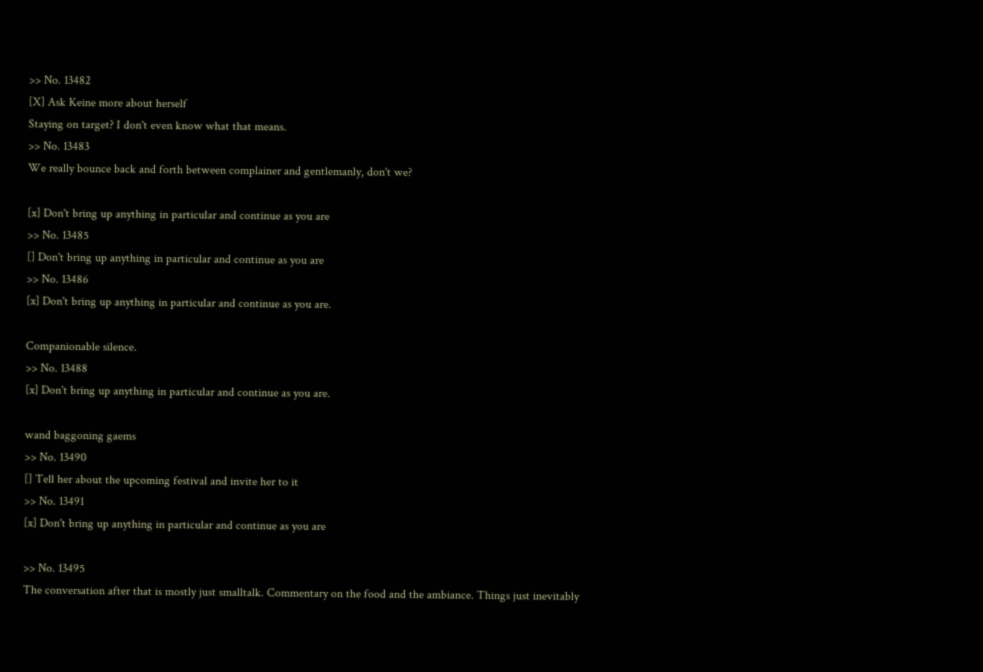>> No. 13482
[X] Ask Keine more about herself
Staying on target? I don't even know what that means.
>> No. 13483
We really bounce back and forth between complainer and gentlemanly, don't we?

[x] Don't bring up anything in particular and continue as you are
>> No. 13485
[] Don't bring up anything in particular and continue as you are
>> No. 13486
[x] Don't bring up anything in particular and continue as you are.

Companionable silence.
>> No. 13488
[x] Don't bring up anything in particular and continue as you are.

wand baggoning gaems
>> No. 13490
[] Tell her about the upcoming festival and invite her to it
>> No. 13491
[x] Don't bring up anything in particular and continue as you are

>> No. 13495
The conversation after that is mostly just smalltalk. Commentary on the food and the ambiance. Things just inevitably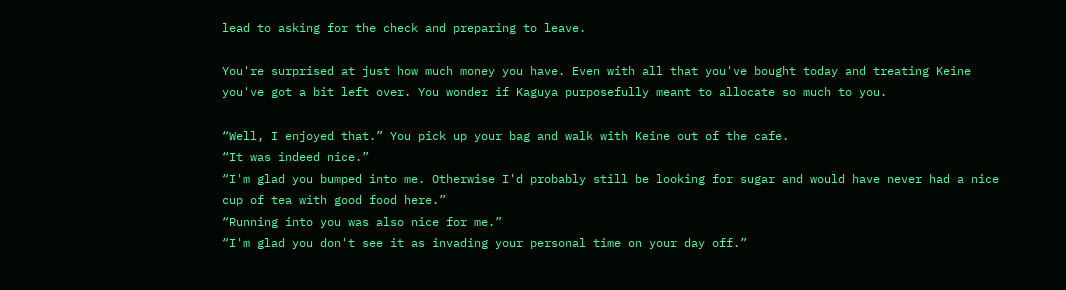lead to asking for the check and preparing to leave.

You're surprised at just how much money you have. Even with all that you've bought today and treating Keine you've got a bit left over. You wonder if Kaguya purposefully meant to allocate so much to you.

“Well, I enjoyed that.” You pick up your bag and walk with Keine out of the cafe.
“It was indeed nice.”
“I'm glad you bumped into me. Otherwise I'd probably still be looking for sugar and would have never had a nice cup of tea with good food here.”
“Running into you was also nice for me.”
“I'm glad you don't see it as invading your personal time on your day off.”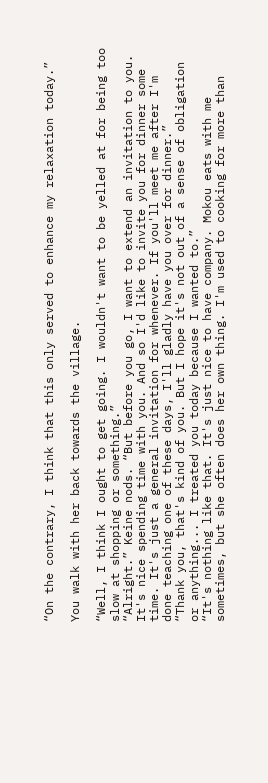“On the contrary, I think that this only served to enhance my relaxation today.”

You walk with her back towards the village.

“Well, I think I ought to get going. I wouldn't want to be yelled at for being too slow at shopping or something.”
“Alright.” Keine nods. “But before you go, I want to extend an invitation to you. It's nice spending time with you. And so I'd like to invite you for dinner some time. It's just a general invitation for whenever. If you'll meet me after I'm done teaching one of these days, I'll gladly have you over for dinner.”
“Thank you, that's kind of you. But I hope it's not out of a sense of obligation or anything... I treated you today because I wanted to.”
“It's nothing like that. It's just nice to have company. Mokou eats with me sometimes, but she often does her own thing. I'm used to cooking for more than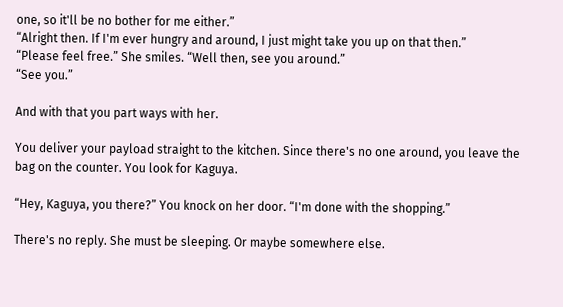one, so it'll be no bother for me either.”
“Alright then. If I'm ever hungry and around, I just might take you up on that then.”
“Please feel free.” She smiles. “Well then, see you around.”
“See you.”

And with that you part ways with her.

You deliver your payload straight to the kitchen. Since there's no one around, you leave the bag on the counter. You look for Kaguya.

“Hey, Kaguya, you there?” You knock on her door. “I'm done with the shopping.”

There's no reply. She must be sleeping. Or maybe somewhere else.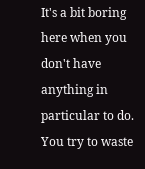It's a bit boring here when you don't have anything in particular to do. You try to waste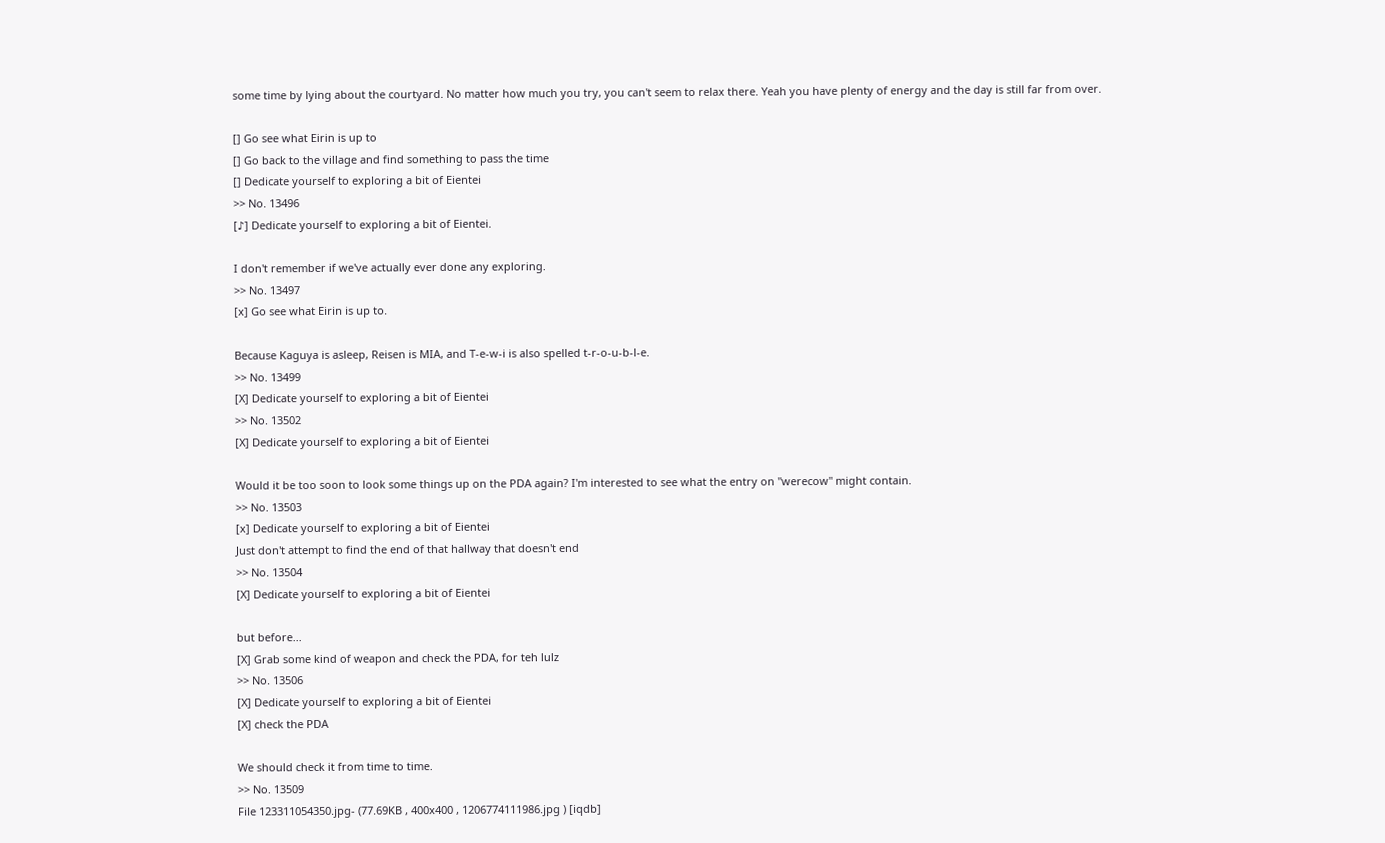some time by lying about the courtyard. No matter how much you try, you can't seem to relax there. Yeah you have plenty of energy and the day is still far from over.

[] Go see what Eirin is up to
[] Go back to the village and find something to pass the time
[] Dedicate yourself to exploring a bit of Eientei
>> No. 13496
[♪] Dedicate yourself to exploring a bit of Eientei.

I don't remember if we've actually ever done any exploring.
>> No. 13497
[x] Go see what Eirin is up to.

Because Kaguya is asleep, Reisen is MIA, and T-e-w-i is also spelled t-r-o-u-b-l-e.
>> No. 13499
[X] Dedicate yourself to exploring a bit of Eientei
>> No. 13502
[X] Dedicate yourself to exploring a bit of Eientei

Would it be too soon to look some things up on the PDA again? I'm interested to see what the entry on "werecow" might contain.
>> No. 13503
[x] Dedicate yourself to exploring a bit of Eientei
Just don't attempt to find the end of that hallway that doesn't end
>> No. 13504
[X] Dedicate yourself to exploring a bit of Eientei

but before...
[X] Grab some kind of weapon and check the PDA, for teh lulz
>> No. 13506
[X] Dedicate yourself to exploring a bit of Eientei
[X] check the PDA

We should check it from time to time.
>> No. 13509
File 123311054350.jpg- (77.69KB , 400x400 , 1206774111986.jpg ) [iqdb]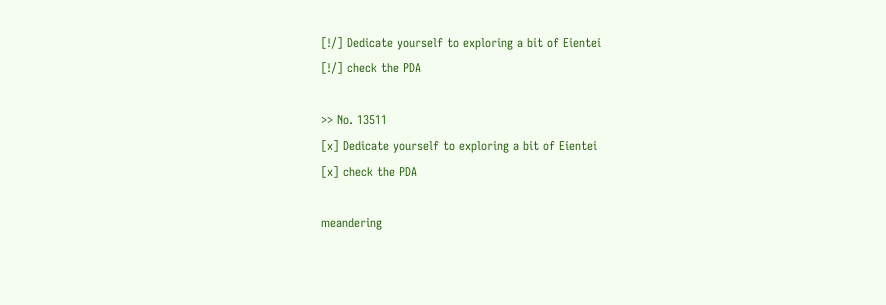[!/] Dedicate yourself to exploring a bit of Eientei
[!/] check the PDA

>> No. 13511
[x] Dedicate yourself to exploring a bit of Eientei
[x] check the PDA

meandering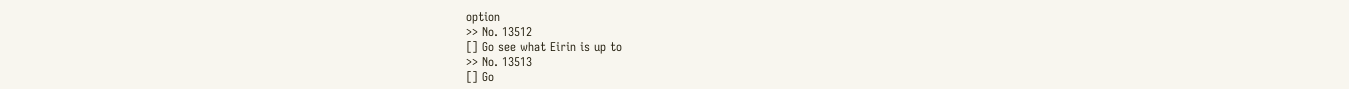option
>> No. 13512
[] Go see what Eirin is up to
>> No. 13513
[] Go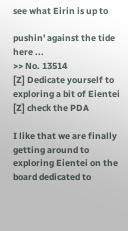see what Eirin is up to

pushin' against the tide here ...
>> No. 13514
[Z] Dedicate yourself to exploring a bit of Eientei
[Z] check the PDA

I like that we are finally getting around to exploring Eientei on the board dedicated to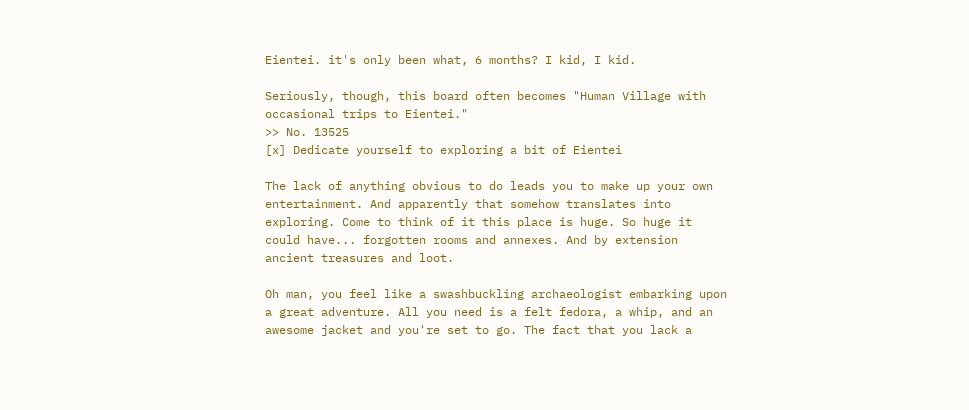Eientei. it's only been what, 6 months? I kid, I kid.

Seriously, though, this board often becomes "Human Village with occasional trips to Eientei."
>> No. 13525
[x] Dedicate yourself to exploring a bit of Eientei

The lack of anything obvious to do leads you to make up your own entertainment. And apparently that somehow translates into exploring. Come to think of it this place is huge. So huge it could have... forgotten rooms and annexes. And by extension ancient treasures and loot.

Oh man, you feel like a swashbuckling archaeologist embarking upon a great adventure. All you need is a felt fedora, a whip, and an awesome jacket and you're set to go. The fact that you lack a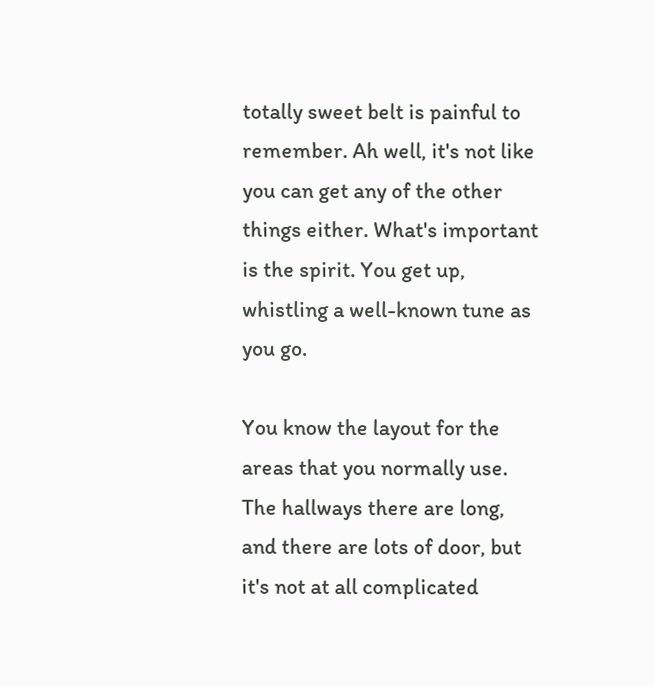totally sweet belt is painful to remember. Ah well, it's not like you can get any of the other things either. What's important is the spirit. You get up, whistling a well-known tune as you go.

You know the layout for the areas that you normally use. The hallways there are long, and there are lots of door, but it's not at all complicated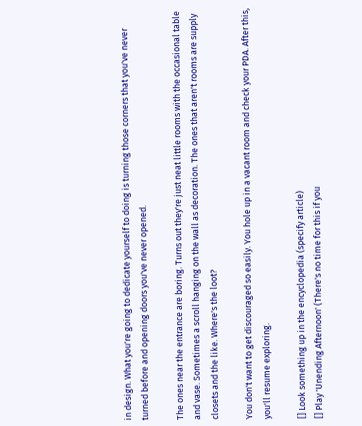in design. What you're going to dedicate yourself to doing is turning those corners that you've never turned before and opening doors you've never opened.

The ones near the entrance are boring. Turns out they're just neat little rooms with the occasional table and vase. Sometimes a scroll hanging on the wall as decoration. The ones that aren't rooms are supply closets and the like. Where's the loot?

You don't want to get discouraged so easily. You hole up in a vacant room and check your PDA. After this, you'll resume exploring.

[] Look something up in the encyclopedia (specify article)
[] Play 'Unending Afternoon' (There's no time for this if you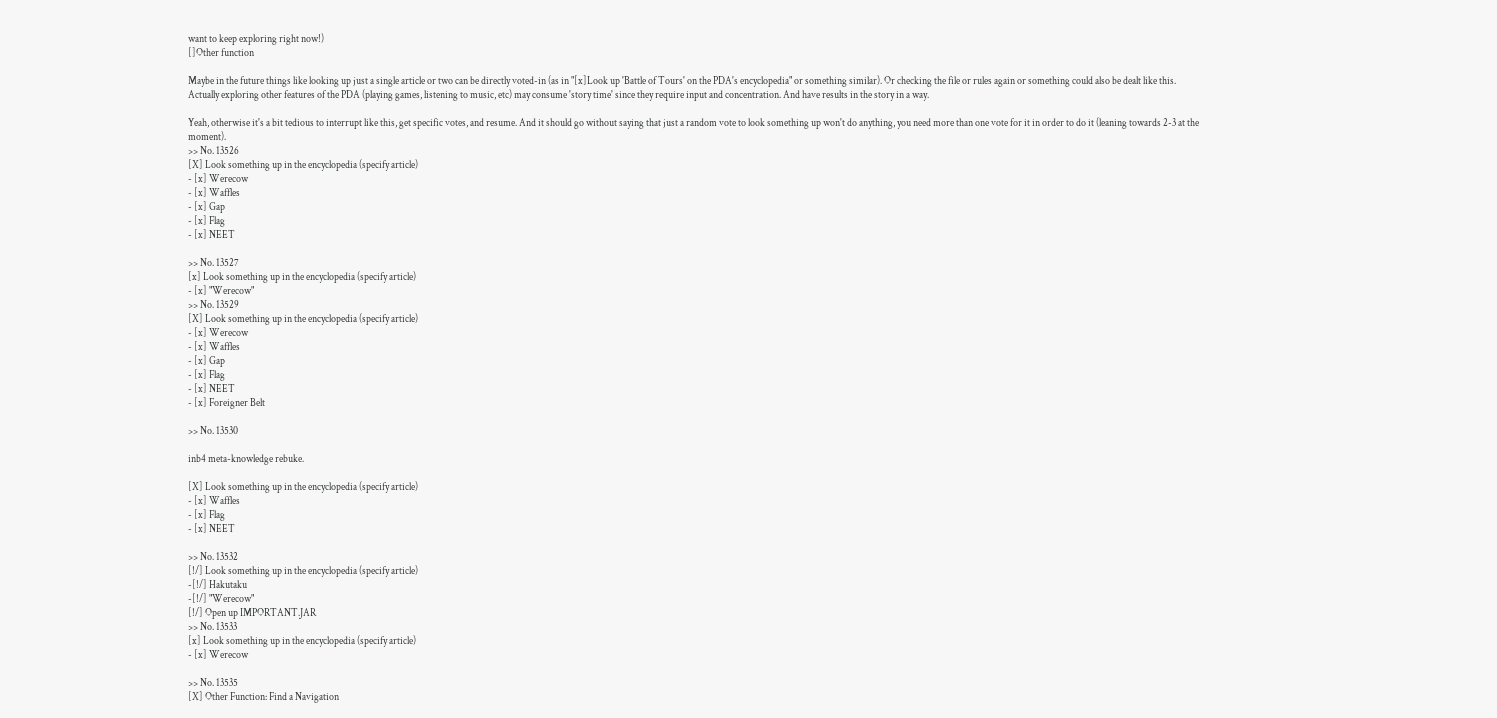want to keep exploring right now!)
[]Other function

Maybe in the future things like looking up just a single article or two can be directly voted-in (as in "[x]Look up 'Battle of Tours' on the PDA's encyclopedia" or something similar). Or checking the file or rules again or something could also be dealt like this. Actually exploring other features of the PDA (playing games, listening to music, etc) may consume 'story time' since they require input and concentration. And have results in the story in a way.

Yeah, otherwise it's a bit tedious to interrupt like this, get specific votes, and resume. And it should go without saying that just a random vote to look something up won't do anything, you need more than one vote for it in order to do it (leaning towards 2-3 at the moment).
>> No. 13526
[X] Look something up in the encyclopedia (specify article)
- [x] Werecow
- [x] Waffles
- [x] Gap
- [x] Flag
- [x] NEET

>> No. 13527
[x] Look something up in the encyclopedia (specify article)
- [x] "Werecow"
>> No. 13529
[X] Look something up in the encyclopedia (specify article)
- [x] Werecow
- [x] Waffles
- [x] Gap
- [x] Flag
- [x] NEET
- [x] Foreigner Belt

>> No. 13530

inb4 meta-knowledge rebuke.

[X] Look something up in the encyclopedia (specify article)
- [x] Waffles
- [x] Flag
- [x] NEET

>> No. 13532
[!/] Look something up in the encyclopedia (specify article)
-[!/] Hakutaku
-[!/] "Werecow"
[!/] Open up IMPORTANT.JAR
>> No. 13533
[x] Look something up in the encyclopedia (specify article)
- [x] Werecow

>> No. 13535
[X] Other Function: Find a Navigation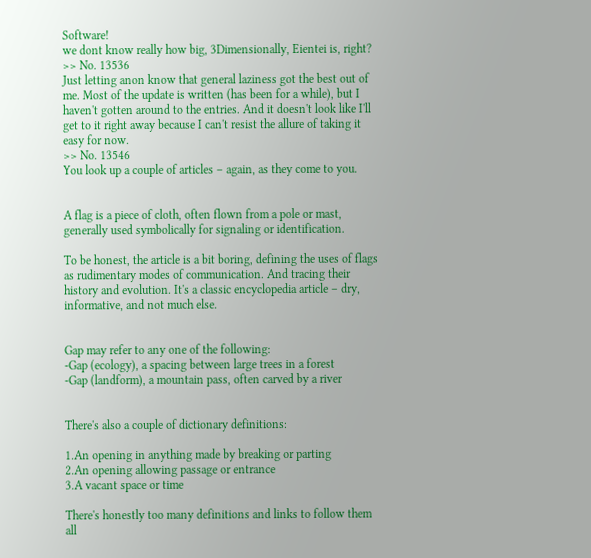Software!
we dont know really how big, 3Dimensionally, Eientei is, right?
>> No. 13536
Just letting anon know that general laziness got the best out of me. Most of the update is written (has been for a while), but I haven't gotten around to the entries. And it doesn't look like I'll get to it right away because I can't resist the allure of taking it easy for now.
>> No. 13546
You look up a couple of articles – again, as they come to you.


A flag is a piece of cloth, often flown from a pole or mast, generally used symbolically for signaling or identification.

To be honest, the article is a bit boring, defining the uses of flags as rudimentary modes of communication. And tracing their history and evolution. It's a classic encyclopedia article – dry, informative, and not much else.


Gap may refer to any one of the following:
-Gap (ecology), a spacing between large trees in a forest
-Gap (landform), a mountain pass, often carved by a river


There's also a couple of dictionary definitions:

1.An opening in anything made by breaking or parting
2.An opening allowing passage or entrance
3.A vacant space or time

There's honestly too many definitions and links to follow them all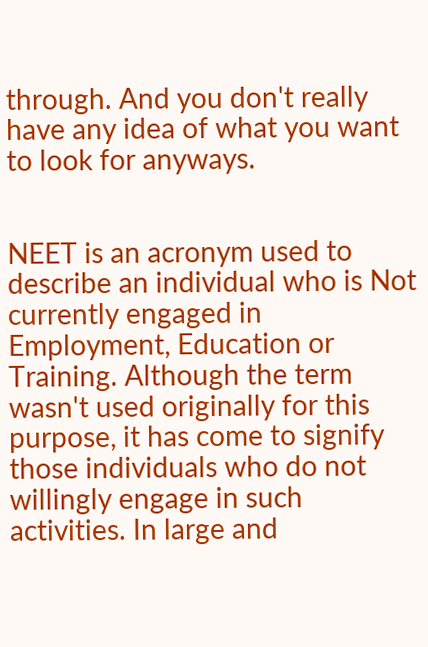through. And you don't really have any idea of what you want to look for anyways.


NEET is an acronym used to describe an individual who is Not currently engaged in Employment, Education or Training. Although the term wasn't used originally for this purpose, it has come to signify those individuals who do not willingly engage in such activities. In large and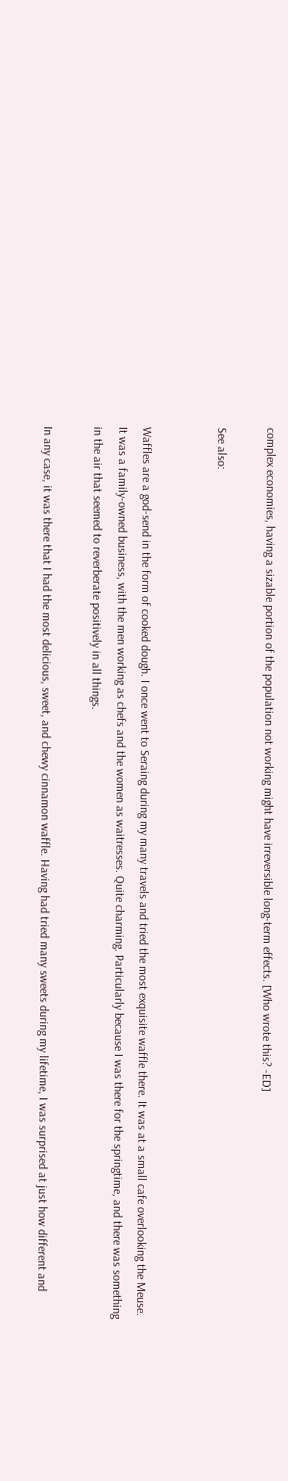complex economies, having a sizable portion of the population not working might have irreversible long-term effects. [Who wrote this? -ED]

See also:


Waffles are a god-send in the form of cooked dough. I once went to Seraing during my many travels and tried the most exquisite waffle there. It was at a small cafe overlooking the Meuse. It was a family-owned business, with the men working as chefs and the women as waitresses. Quite charming. Particularly because I was there for the springtime, and there was something in the air that seemed to reverberate positively in all things.

In any case, it was there that I had the most delicious, sweet, and chewy cinnamon waffle. Having had tried many sweets during my lifetime, I was surprised at just how different and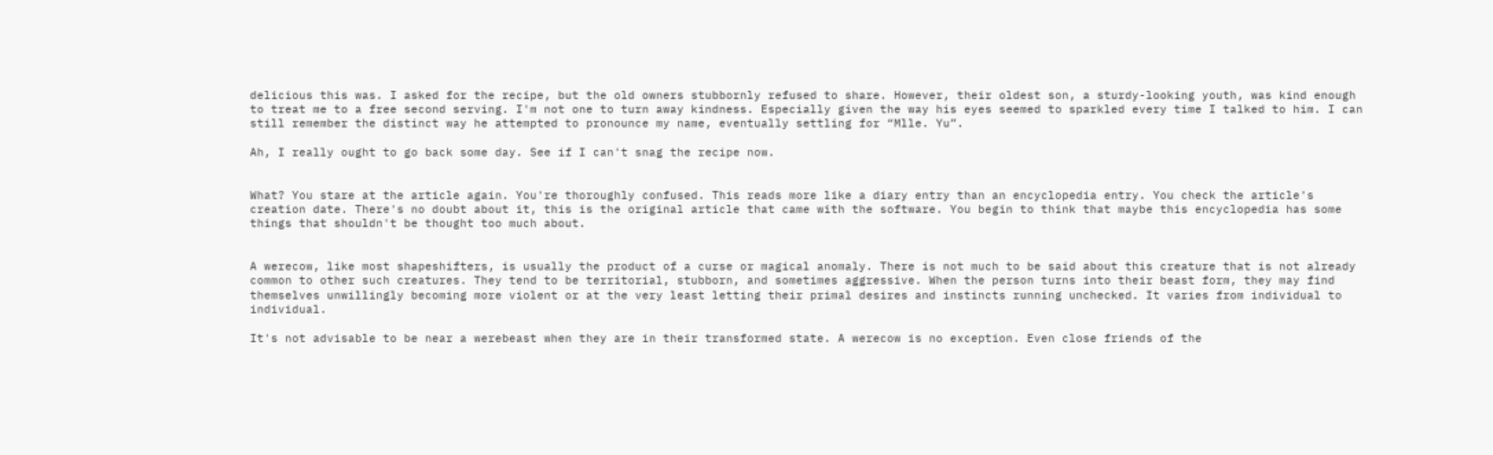delicious this was. I asked for the recipe, but the old owners stubbornly refused to share. However, their oldest son, a sturdy-looking youth, was kind enough to treat me to a free second serving. I'm not one to turn away kindness. Especially given the way his eyes seemed to sparkled every time I talked to him. I can still remember the distinct way he attempted to pronounce my name, eventually settling for “Mlle. Yu”.

Ah, I really ought to go back some day. See if I can't snag the recipe now.


What? You stare at the article again. You're thoroughly confused. This reads more like a diary entry than an encyclopedia entry. You check the article's creation date. There's no doubt about it, this is the original article that came with the software. You begin to think that maybe this encyclopedia has some things that shouldn't be thought too much about.


A werecow, like most shapeshifters, is usually the product of a curse or magical anomaly. There is not much to be said about this creature that is not already common to other such creatures. They tend to be territorial, stubborn, and sometimes aggressive. When the person turns into their beast form, they may find themselves unwillingly becoming more violent or at the very least letting their primal desires and instincts running unchecked. It varies from individual to individual.

It's not advisable to be near a werebeast when they are in their transformed state. A werecow is no exception. Even close friends of the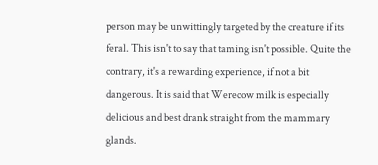person may be unwittingly targeted by the creature if its feral. This isn't to say that taming isn't possible. Quite the contrary, it's a rewarding experience, if not a bit dangerous. It is said that Werecow milk is especially delicious and best drank straight from the mammary glands.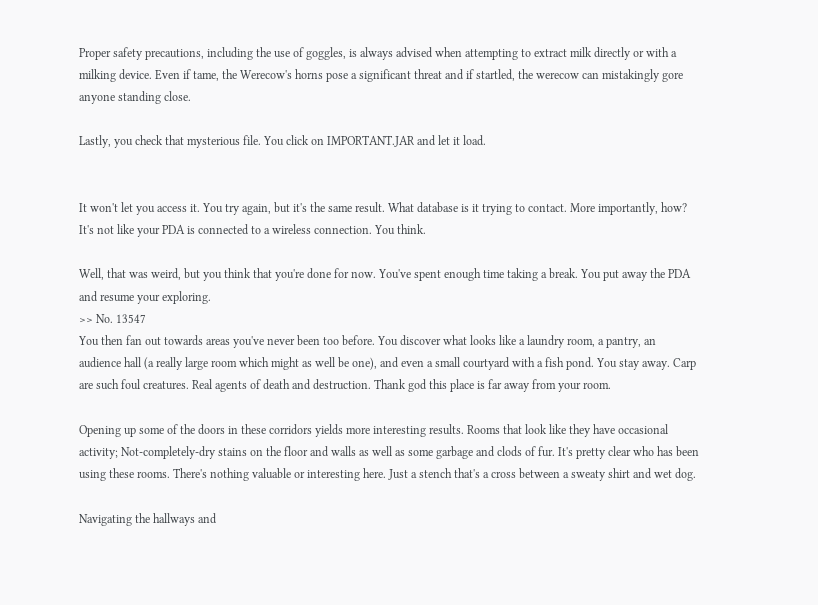Proper safety precautions, including the use of goggles, is always advised when attempting to extract milk directly or with a milking device. Even if tame, the Werecow's horns pose a significant threat and if startled, the werecow can mistakingly gore anyone standing close.

Lastly, you check that mysterious file. You click on IMPORTANT.JAR and let it load.


It won't let you access it. You try again, but it's the same result. What database is it trying to contact. More importantly, how? It's not like your PDA is connected to a wireless connection. You think.

Well, that was weird, but you think that you're done for now. You've spent enough time taking a break. You put away the PDA and resume your exploring.
>> No. 13547
You then fan out towards areas you've never been too before. You discover what looks like a laundry room, a pantry, an audience hall (a really large room which might as well be one), and even a small courtyard with a fish pond. You stay away. Carp are such foul creatures. Real agents of death and destruction. Thank god this place is far away from your room.

Opening up some of the doors in these corridors yields more interesting results. Rooms that look like they have occasional activity; Not-completely-dry stains on the floor and walls as well as some garbage and clods of fur. It's pretty clear who has been using these rooms. There's nothing valuable or interesting here. Just a stench that's a cross between a sweaty shirt and wet dog.

Navigating the hallways and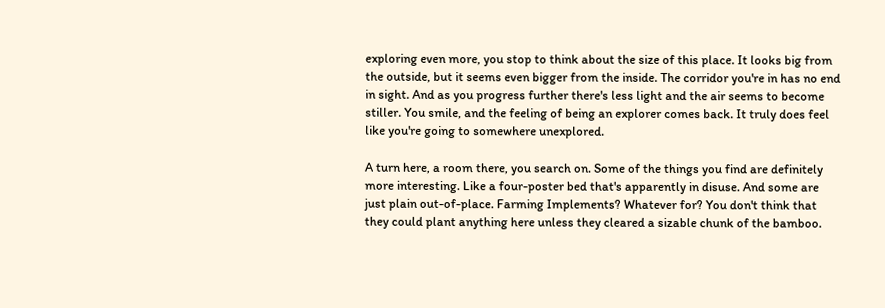exploring even more, you stop to think about the size of this place. It looks big from the outside, but it seems even bigger from the inside. The corridor you're in has no end in sight. And as you progress further there's less light and the air seems to become stiller. You smile, and the feeling of being an explorer comes back. It truly does feel like you're going to somewhere unexplored.

A turn here, a room there, you search on. Some of the things you find are definitely more interesting. Like a four-poster bed that's apparently in disuse. And some are just plain out-of-place. Farming Implements? Whatever for? You don't think that they could plant anything here unless they cleared a sizable chunk of the bamboo.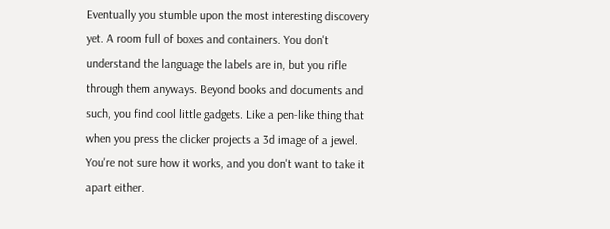Eventually you stumble upon the most interesting discovery yet. A room full of boxes and containers. You don't understand the language the labels are in, but you rifle through them anyways. Beyond books and documents and such, you find cool little gadgets. Like a pen-like thing that when you press the clicker projects a 3d image of a jewel. You're not sure how it works, and you don't want to take it apart either.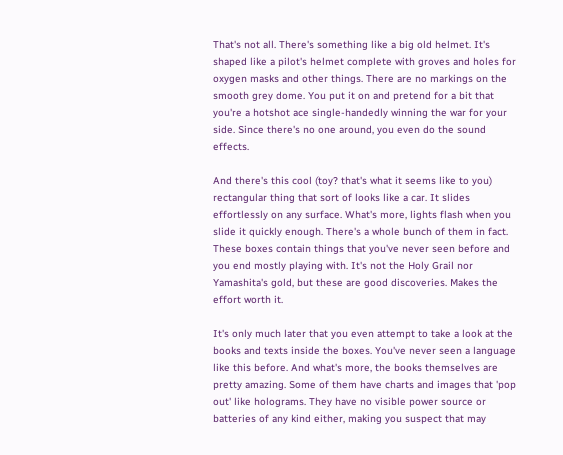That's not all. There's something like a big old helmet. It's shaped like a pilot's helmet complete with groves and holes for oxygen masks and other things. There are no markings on the smooth grey dome. You put it on and pretend for a bit that you're a hotshot ace single-handedly winning the war for your side. Since there's no one around, you even do the sound effects.

And there's this cool (toy? that's what it seems like to you) rectangular thing that sort of looks like a car. It slides effortlessly on any surface. What's more, lights flash when you slide it quickly enough. There's a whole bunch of them in fact. These boxes contain things that you've never seen before and you end mostly playing with. It's not the Holy Grail nor Yamashita's gold, but these are good discoveries. Makes the effort worth it.

It's only much later that you even attempt to take a look at the books and texts inside the boxes. You've never seen a language like this before. And what's more, the books themselves are pretty amazing. Some of them have charts and images that 'pop out' like holograms. They have no visible power source or batteries of any kind either, making you suspect that may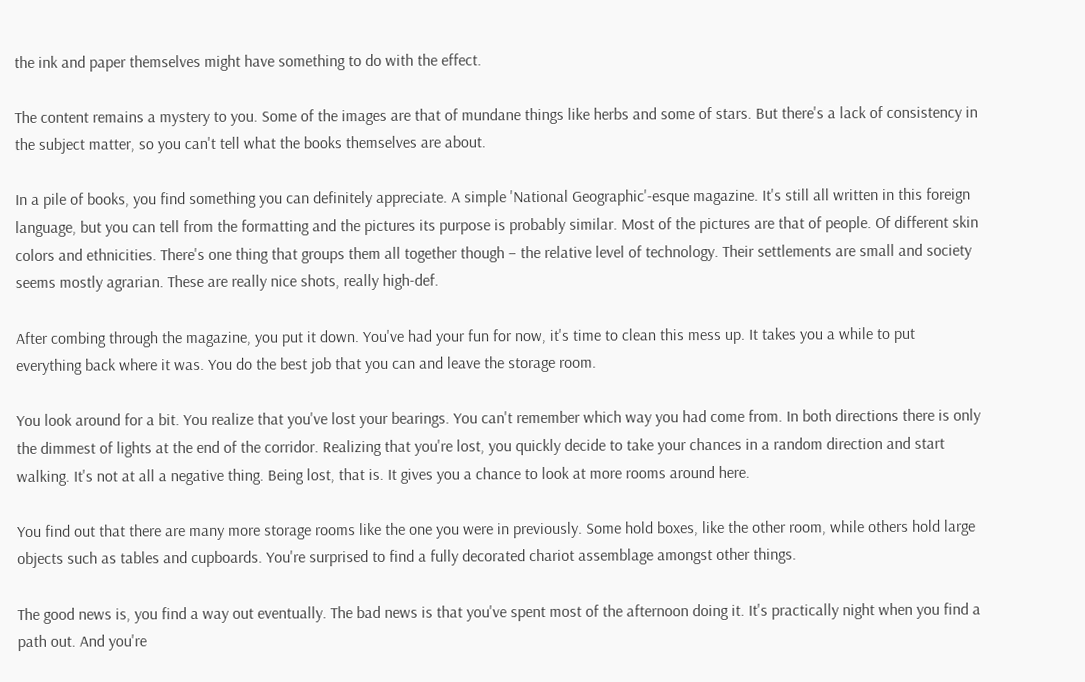the ink and paper themselves might have something to do with the effect.

The content remains a mystery to you. Some of the images are that of mundane things like herbs and some of stars. But there's a lack of consistency in the subject matter, so you can't tell what the books themselves are about.

In a pile of books, you find something you can definitely appreciate. A simple 'National Geographic'-esque magazine. It's still all written in this foreign language, but you can tell from the formatting and the pictures its purpose is probably similar. Most of the pictures are that of people. Of different skin colors and ethnicities. There's one thing that groups them all together though – the relative level of technology. Their settlements are small and society seems mostly agrarian. These are really nice shots, really high-def.

After combing through the magazine, you put it down. You've had your fun for now, it's time to clean this mess up. It takes you a while to put everything back where it was. You do the best job that you can and leave the storage room.

You look around for a bit. You realize that you've lost your bearings. You can't remember which way you had come from. In both directions there is only the dimmest of lights at the end of the corridor. Realizing that you're lost, you quickly decide to take your chances in a random direction and start walking. It's not at all a negative thing. Being lost, that is. It gives you a chance to look at more rooms around here.

You find out that there are many more storage rooms like the one you were in previously. Some hold boxes, like the other room, while others hold large objects such as tables and cupboards. You're surprised to find a fully decorated chariot assemblage amongst other things.

The good news is, you find a way out eventually. The bad news is that you've spent most of the afternoon doing it. It's practically night when you find a path out. And you're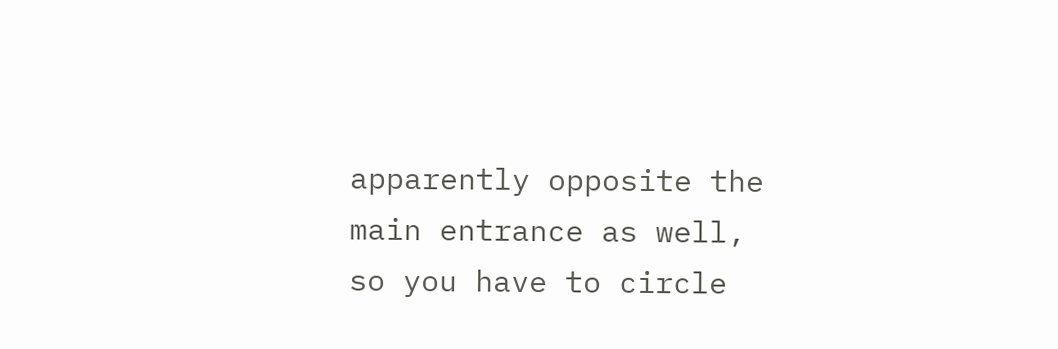apparently opposite the main entrance as well, so you have to circle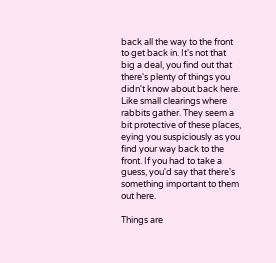back all the way to the front to get back in. It's not that big a deal, you find out that there's plenty of things you didn't know about back here. Like small clearings where rabbits gather. They seem a bit protective of these places, eying you suspiciously as you find your way back to the front. If you had to take a guess, you'd say that there's something important to them out here.

Things are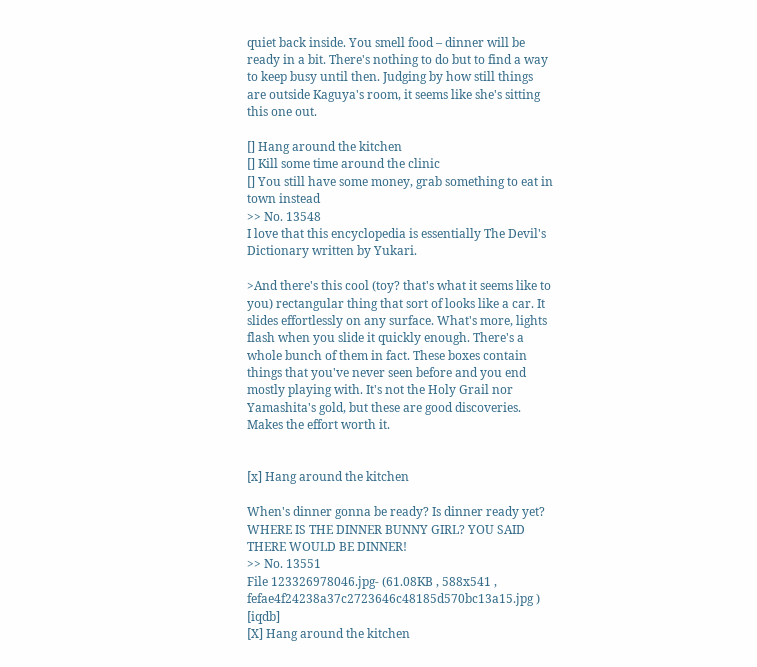quiet back inside. You smell food – dinner will be ready in a bit. There's nothing to do but to find a way to keep busy until then. Judging by how still things are outside Kaguya's room, it seems like she's sitting this one out.

[] Hang around the kitchen
[] Kill some time around the clinic
[] You still have some money, grab something to eat in town instead
>> No. 13548
I love that this encyclopedia is essentially The Devil's Dictionary written by Yukari.

>And there's this cool (toy? that's what it seems like to you) rectangular thing that sort of looks like a car. It slides effortlessly on any surface. What's more, lights flash when you slide it quickly enough. There's a whole bunch of them in fact. These boxes contain things that you've never seen before and you end mostly playing with. It's not the Holy Grail nor Yamashita's gold, but these are good discoveries. Makes the effort worth it.


[x] Hang around the kitchen

When's dinner gonna be ready? Is dinner ready yet? WHERE IS THE DINNER BUNNY GIRL? YOU SAID THERE WOULD BE DINNER!
>> No. 13551
File 123326978046.jpg- (61.08KB , 588x541 , fefae4f24238a37c2723646c48185d570bc13a15.jpg ) [iqdb]
[X] Hang around the kitchen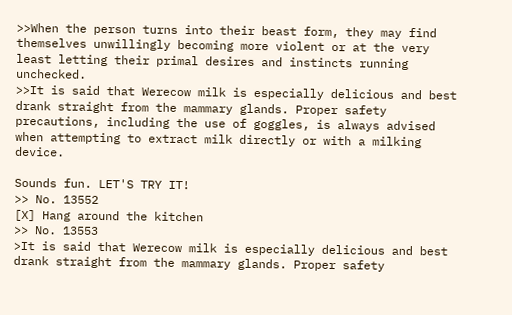>>When the person turns into their beast form, they may find themselves unwillingly becoming more violent or at the very least letting their primal desires and instincts running unchecked.
>>It is said that Werecow milk is especially delicious and best drank straight from the mammary glands. Proper safety precautions, including the use of goggles, is always advised when attempting to extract milk directly or with a milking device.

Sounds fun. LET'S TRY IT!
>> No. 13552
[X] Hang around the kitchen
>> No. 13553
>It is said that Werecow milk is especially delicious and best drank straight from the mammary glands. Proper safety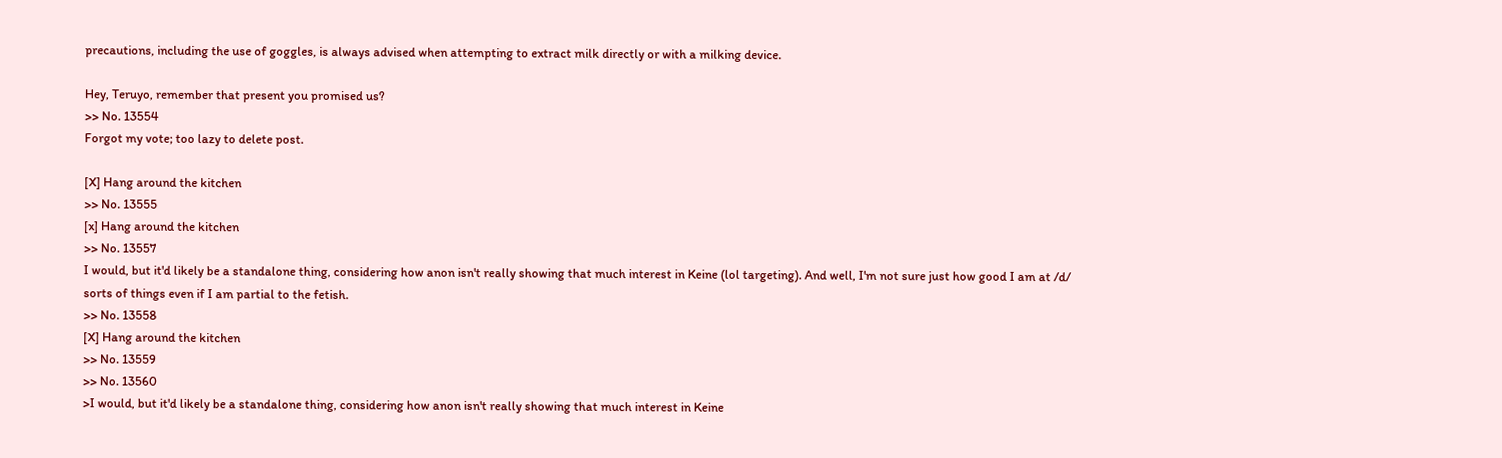precautions, including the use of goggles, is always advised when attempting to extract milk directly or with a milking device.

Hey, Teruyo, remember that present you promised us?
>> No. 13554
Forgot my vote; too lazy to delete post.

[X] Hang around the kitchen
>> No. 13555
[x] Hang around the kitchen
>> No. 13557
I would, but it'd likely be a standalone thing, considering how anon isn't really showing that much interest in Keine (lol targeting). And well, I'm not sure just how good I am at /d/ sorts of things even if I am partial to the fetish.
>> No. 13558
[X] Hang around the kitchen
>> No. 13559
>> No. 13560
>I would, but it'd likely be a standalone thing, considering how anon isn't really showing that much interest in Keine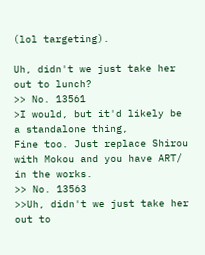(lol targeting).

Uh, didn't we just take her out to lunch?
>> No. 13561
>I would, but it'd likely be a standalone thing,
Fine too. Just replace Shirou with Mokou and you have ART/ in the works.
>> No. 13563
>>Uh, didn't we just take her out to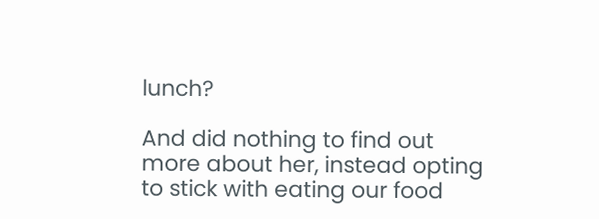lunch?

And did nothing to find out more about her, instead opting to stick with eating our food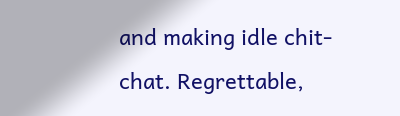and making idle chit-chat. Regrettable,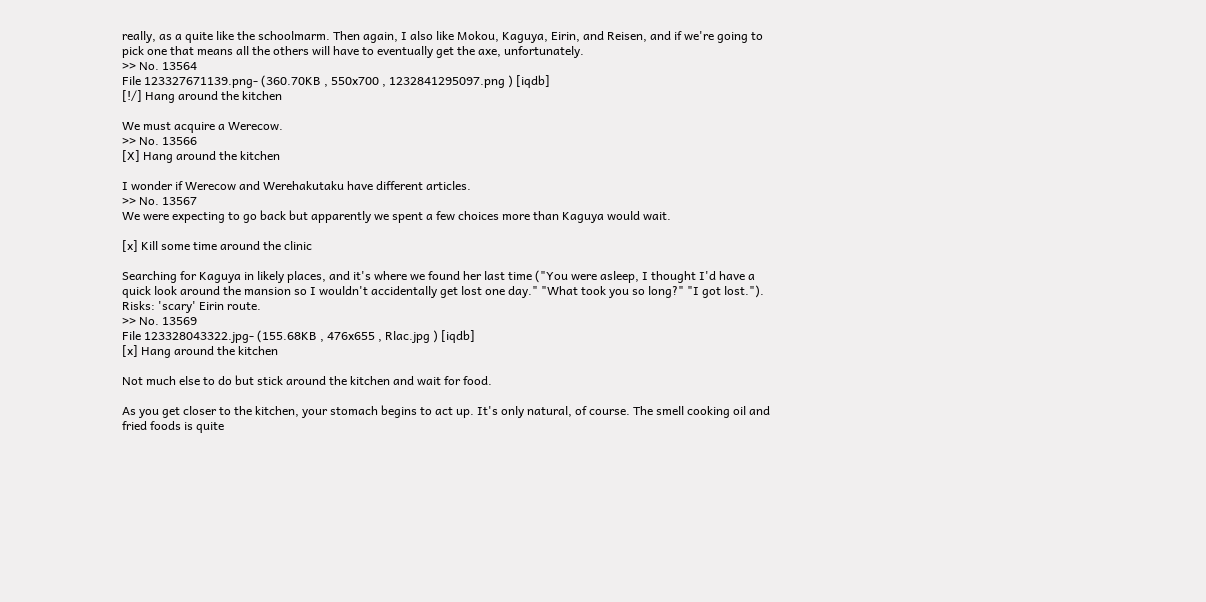really, as a quite like the schoolmarm. Then again, I also like Mokou, Kaguya, Eirin, and Reisen, and if we're going to pick one that means all the others will have to eventually get the axe, unfortunately.
>> No. 13564
File 123327671139.png- (360.70KB , 550x700 , 1232841295097.png ) [iqdb]
[!/] Hang around the kitchen

We must acquire a Werecow.
>> No. 13566
[X] Hang around the kitchen

I wonder if Werecow and Werehakutaku have different articles.
>> No. 13567
We were expecting to go back but apparently we spent a few choices more than Kaguya would wait.

[x] Kill some time around the clinic

Searching for Kaguya in likely places, and it's where we found her last time ("You were asleep, I thought I'd have a quick look around the mansion so I wouldn't accidentally get lost one day." "What took you so long?" "I got lost."). Risks: 'scary' Eirin route.
>> No. 13569
File 123328043322.jpg- (155.68KB , 476x655 , Rlac.jpg ) [iqdb]
[x] Hang around the kitchen

Not much else to do but stick around the kitchen and wait for food.

As you get closer to the kitchen, your stomach begins to act up. It's only natural, of course. The smell cooking oil and fried foods is quite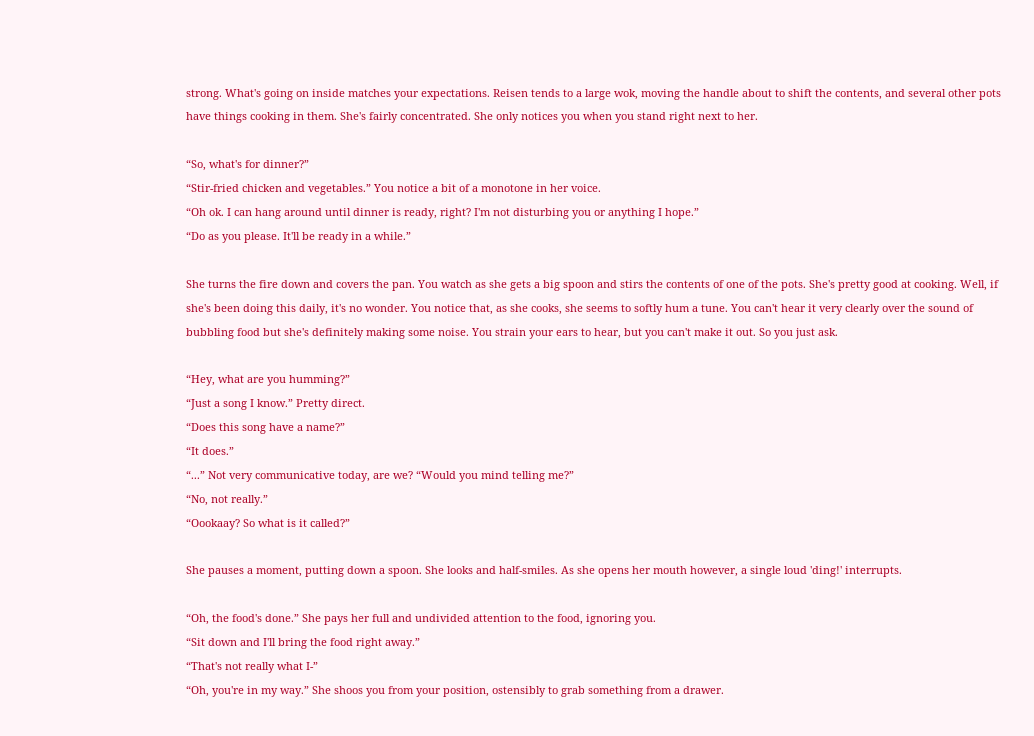strong. What's going on inside matches your expectations. Reisen tends to a large wok, moving the handle about to shift the contents, and several other pots have things cooking in them. She's fairly concentrated. She only notices you when you stand right next to her.

“So, what's for dinner?”
“Stir-fried chicken and vegetables.” You notice a bit of a monotone in her voice.
“Oh ok. I can hang around until dinner is ready, right? I'm not disturbing you or anything I hope.”
“Do as you please. It'll be ready in a while.”

She turns the fire down and covers the pan. You watch as she gets a big spoon and stirs the contents of one of the pots. She's pretty good at cooking. Well, if she's been doing this daily, it's no wonder. You notice that, as she cooks, she seems to softly hum a tune. You can't hear it very clearly over the sound of bubbling food but she's definitely making some noise. You strain your ears to hear, but you can't make it out. So you just ask.

“Hey, what are you humming?”
“Just a song I know.” Pretty direct.
“Does this song have a name?”
“It does.”
“...” Not very communicative today, are we? “Would you mind telling me?”
“No, not really.”
“Oookaay? So what is it called?”

She pauses a moment, putting down a spoon. She looks and half-smiles. As she opens her mouth however, a single loud 'ding!' interrupts.

“Oh, the food's done.” She pays her full and undivided attention to the food, ignoring you.
“Sit down and I'll bring the food right away.”
“That's not really what I-”
“Oh, you're in my way.” She shoos you from your position, ostensibly to grab something from a drawer.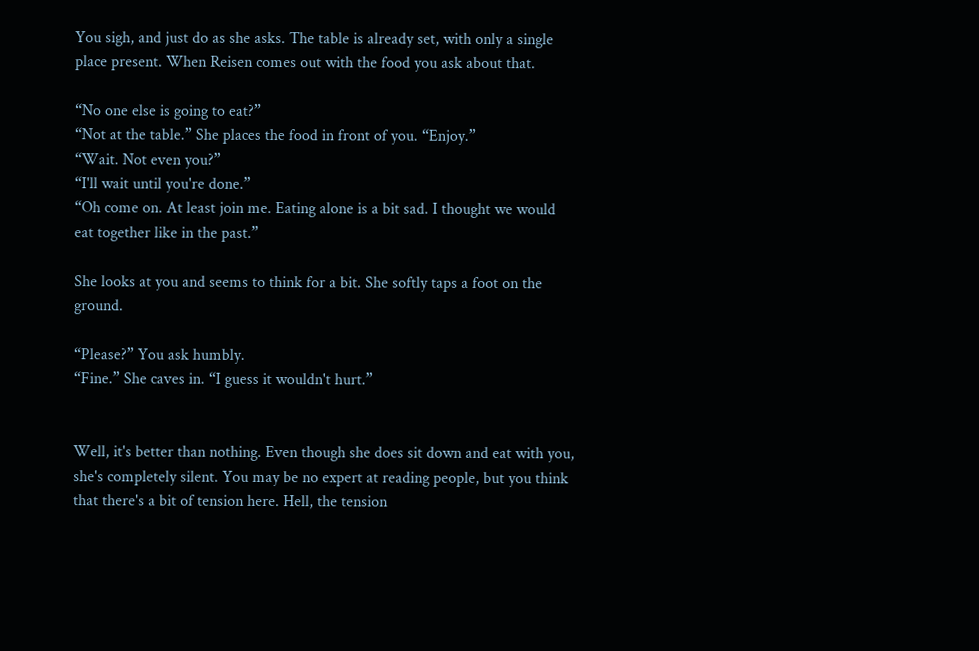You sigh, and just do as she asks. The table is already set, with only a single place present. When Reisen comes out with the food you ask about that.

“No one else is going to eat?”
“Not at the table.” She places the food in front of you. “Enjoy.”
“Wait. Not even you?”
“I'll wait until you're done.”
“Oh come on. At least join me. Eating alone is a bit sad. I thought we would eat together like in the past.”

She looks at you and seems to think for a bit. She softly taps a foot on the ground.

“Please?” You ask humbly.
“Fine.” She caves in. “I guess it wouldn't hurt.”


Well, it's better than nothing. Even though she does sit down and eat with you, she's completely silent. You may be no expert at reading people, but you think that there's a bit of tension here. Hell, the tension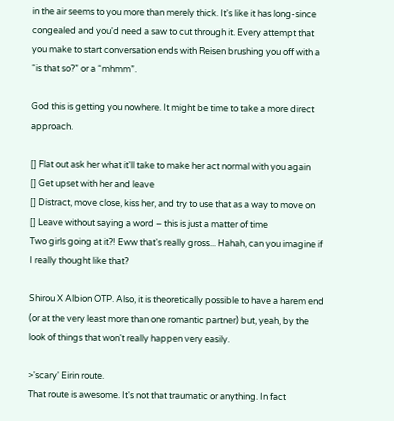in the air seems to you more than merely thick. It's like it has long-since congealed and you'd need a saw to cut through it. Every attempt that you make to start conversation ends with Reisen brushing you off with a “is that so?” or a “mhmm”.

God this is getting you nowhere. It might be time to take a more direct approach.

[] Flat out ask her what it'll take to make her act normal with you again
[] Get upset with her and leave
[] Distract, move close, kiss her, and try to use that as a way to move on
[] Leave without saying a word – this is just a matter of time
Two girls going at it?! Eww that's really gross... Hahah, can you imagine if I really thought like that?

Shirou X Albion OTP. Also, it is theoretically possible to have a harem end (or at the very least more than one romantic partner) but, yeah, by the look of things that won't really happen very easily.

>'scary' Eirin route.
That route is awesome. It's not that traumatic or anything. In fact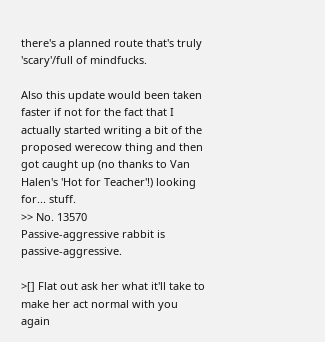there's a planned route that's truly 'scary'/full of mindfucks.

Also this update would been taken faster if not for the fact that I actually started writing a bit of the proposed werecow thing and then got caught up (no thanks to Van Halen's 'Hot for Teacher'!) looking for... stuff.
>> No. 13570
Passive-aggressive rabbit is passive-aggressive.

>[] Flat out ask her what it'll take to make her act normal with you again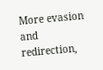More evasion and redirection,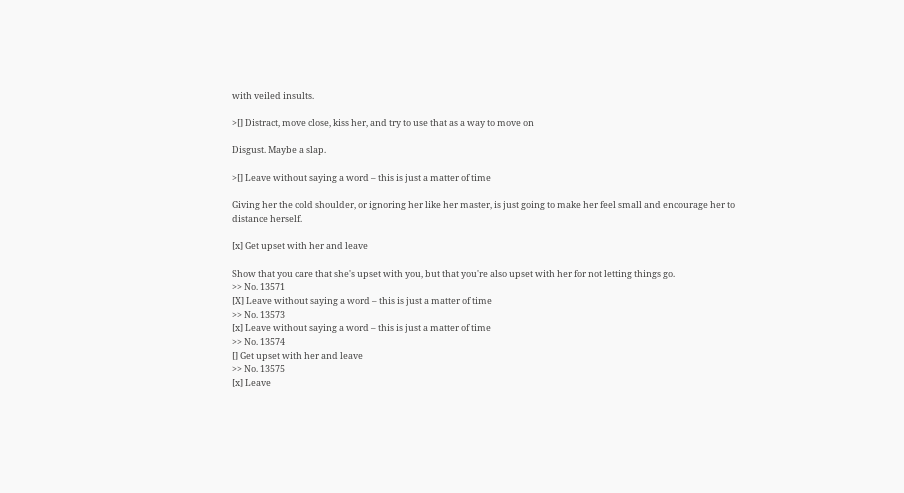with veiled insults.

>[] Distract, move close, kiss her, and try to use that as a way to move on

Disgust. Maybe a slap.

>[] Leave without saying a word – this is just a matter of time

Giving her the cold shoulder, or ignoring her like her master, is just going to make her feel small and encourage her to distance herself.

[x] Get upset with her and leave

Show that you care that she's upset with you, but that you're also upset with her for not letting things go.
>> No. 13571
[X] Leave without saying a word – this is just a matter of time
>> No. 13573
[x] Leave without saying a word – this is just a matter of time
>> No. 13574
[] Get upset with her and leave
>> No. 13575
[x] Leave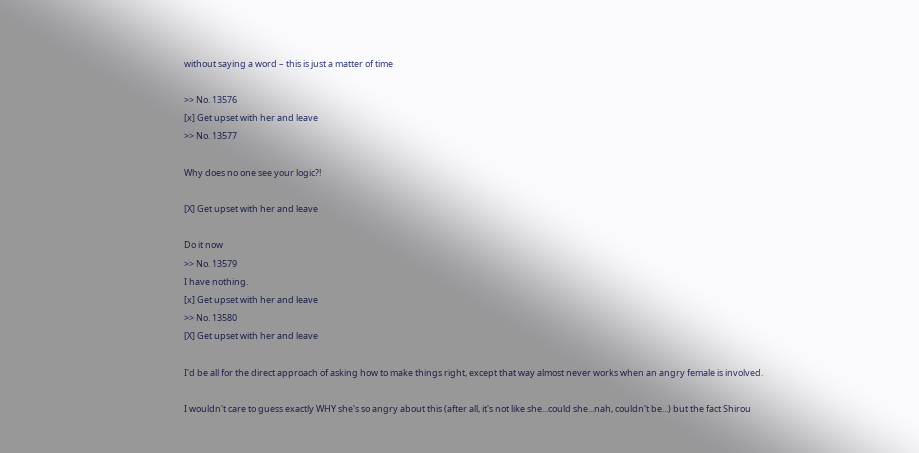without saying a word – this is just a matter of time

>> No. 13576
[x] Get upset with her and leave
>> No. 13577

Why does no one see your logic?!

[X] Get upset with her and leave

Do it now
>> No. 13579
I have nothing.
[x] Get upset with her and leave
>> No. 13580
[X] Get upset with her and leave

I'd be all for the direct approach of asking how to make things right, except that way almost never works when an angry female is involved.

I wouldn't care to guess exactly WHY she's so angry about this (after all, it's not like she...could she...nah, couldn't be...) but the fact Shirou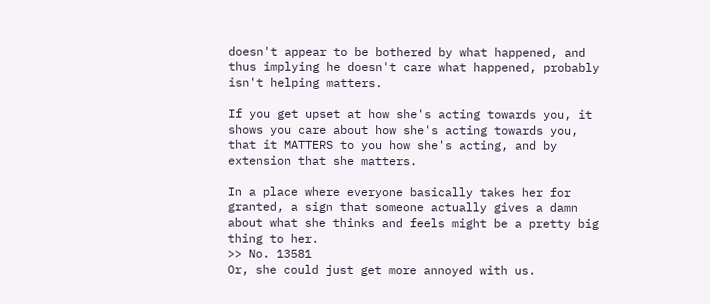doesn't appear to be bothered by what happened, and thus implying he doesn't care what happened, probably isn't helping matters.

If you get upset at how she's acting towards you, it shows you care about how she's acting towards you, that it MATTERS to you how she's acting, and by extension that she matters.

In a place where everyone basically takes her for granted, a sign that someone actually gives a damn about what she thinks and feels might be a pretty big thing to her.
>> No. 13581
Or, she could just get more annoyed with us.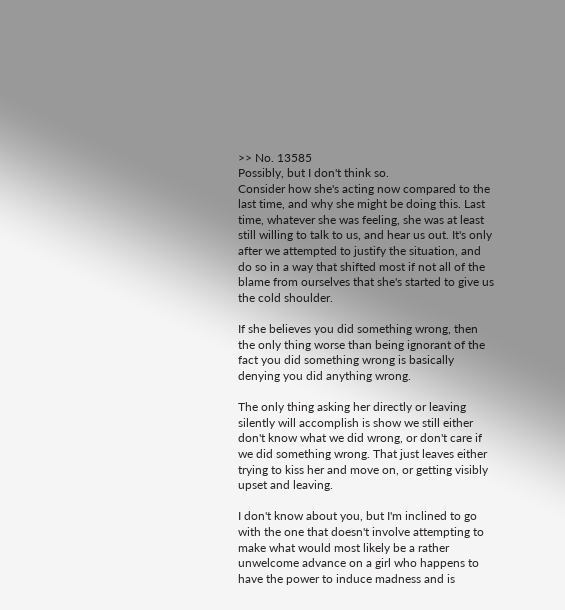>> No. 13585
Possibly, but I don't think so.
Consider how she's acting now compared to the last time, and why she might be doing this. Last time, whatever she was feeling, she was at least still willing to talk to us, and hear us out. It's only after we attempted to justify the situation, and do so in a way that shifted most if not all of the blame from ourselves that she's started to give us the cold shoulder.

If she believes you did something wrong, then the only thing worse than being ignorant of the fact you did something wrong is basically denying you did anything wrong.

The only thing asking her directly or leaving silently will accomplish is show we still either don't know what we did wrong, or don't care if we did something wrong. That just leaves either trying to kiss her and move on, or getting visibly upset and leaving.

I don't know about you, but I'm inclined to go with the one that doesn't involve attempting to make what would most likely be a rather unwelcome advance on a girl who happens to have the power to induce madness and is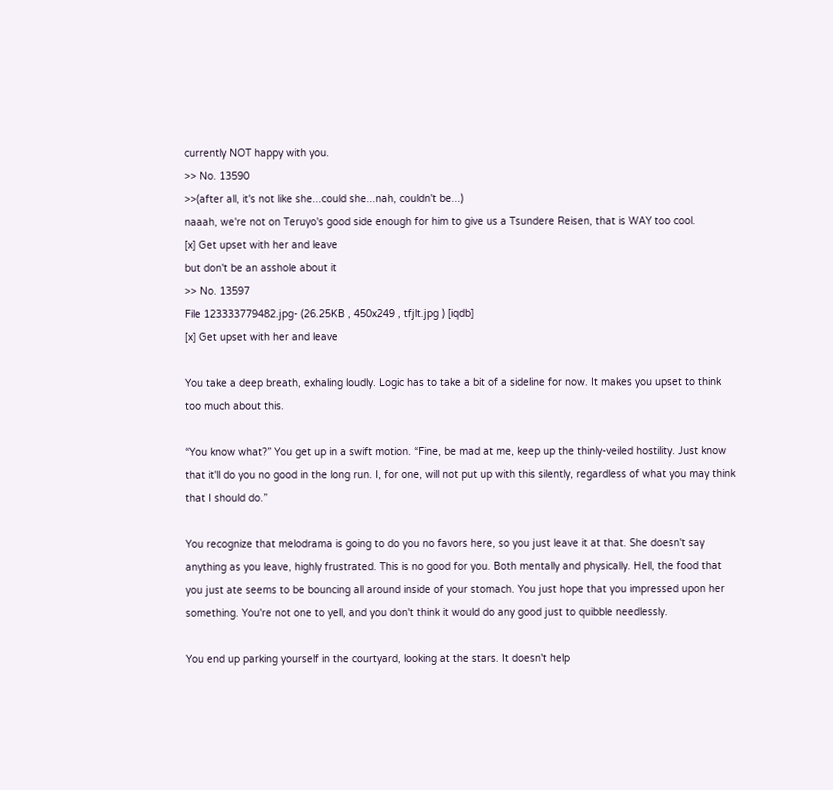currently NOT happy with you.
>> No. 13590
>>(after all, it's not like she...could she...nah, couldn't be...)
naaah, we're not on Teruyo's good side enough for him to give us a Tsundere Reisen, that is WAY too cool.
[x] Get upset with her and leave
but don't be an asshole about it
>> No. 13597
File 123333779482.jpg- (26.25KB , 450x249 , tfjlt.jpg ) [iqdb]
[x] Get upset with her and leave

You take a deep breath, exhaling loudly. Logic has to take a bit of a sideline for now. It makes you upset to think too much about this.

“You know what?” You get up in a swift motion. “Fine, be mad at me, keep up the thinly-veiled hostility. Just know that it'll do you no good in the long run. I, for one, will not put up with this silently, regardless of what you may think that I should do.”

You recognize that melodrama is going to do you no favors here, so you just leave it at that. She doesn't say anything as you leave, highly frustrated. This is no good for you. Both mentally and physically. Hell, the food that you just ate seems to be bouncing all around inside of your stomach. You just hope that you impressed upon her something. You're not one to yell, and you don't think it would do any good just to quibble needlessly.

You end up parking yourself in the courtyard, looking at the stars. It doesn't help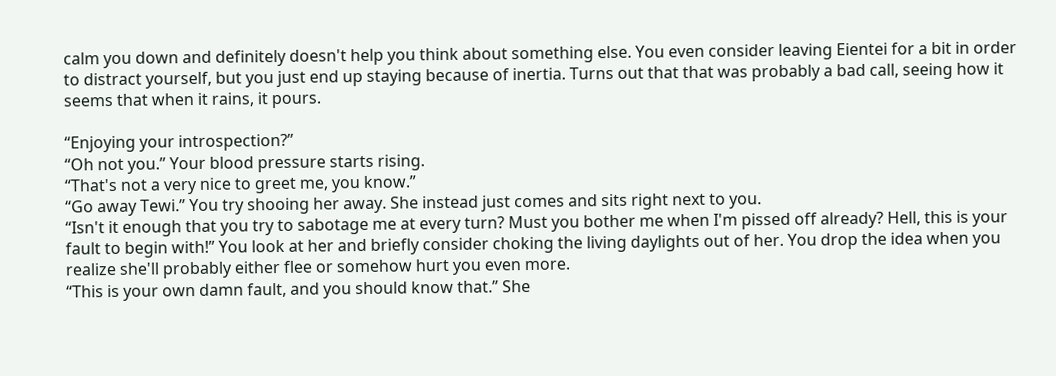calm you down and definitely doesn't help you think about something else. You even consider leaving Eientei for a bit in order to distract yourself, but you just end up staying because of inertia. Turns out that that was probably a bad call, seeing how it seems that when it rains, it pours.

“Enjoying your introspection?”
“Oh not you.” Your blood pressure starts rising.
“That's not a very nice to greet me, you know.”
“Go away Tewi.” You try shooing her away. She instead just comes and sits right next to you.
“Isn't it enough that you try to sabotage me at every turn? Must you bother me when I'm pissed off already? Hell, this is your fault to begin with!” You look at her and briefly consider choking the living daylights out of her. You drop the idea when you realize she'll probably either flee or somehow hurt you even more.
“This is your own damn fault, and you should know that.” She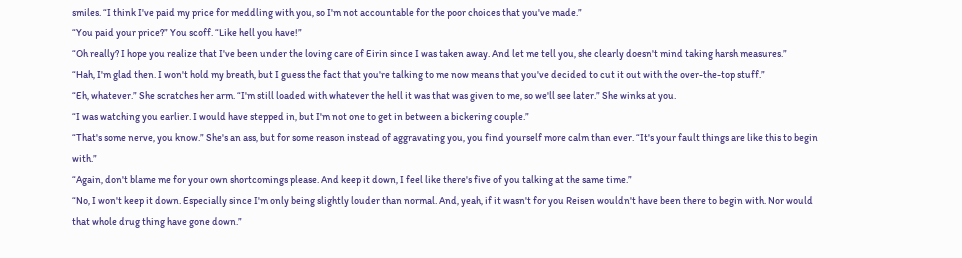smiles. “I think I've paid my price for meddling with you, so I'm not accountable for the poor choices that you've made.”
“You paid your price?” You scoff. “Like hell you have!”
“Oh really? I hope you realize that I've been under the loving care of Eirin since I was taken away. And let me tell you, she clearly doesn't mind taking harsh measures.”
“Hah, I'm glad then. I won't hold my breath, but I guess the fact that you're talking to me now means that you've decided to cut it out with the over-the-top stuff.”
“Eh, whatever.” She scratches her arm. “I'm still loaded with whatever the hell it was that was given to me, so we'll see later.” She winks at you.
“I was watching you earlier. I would have stepped in, but I'm not one to get in between a bickering couple.”
“That's some nerve, you know.” She's an ass, but for some reason instead of aggravating you, you find yourself more calm than ever. “It's your fault things are like this to begin with.”
“Again, don't blame me for your own shortcomings please. And keep it down, I feel like there's five of you talking at the same time.”
“No, I won't keep it down. Especially since I'm only being slightly louder than normal. And, yeah, if it wasn't for you Reisen wouldn't have been there to begin with. Nor would that whole drug thing have gone down.”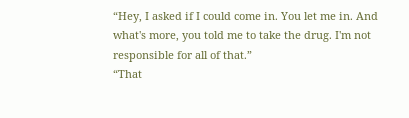“Hey, I asked if I could come in. You let me in. And what's more, you told me to take the drug. I'm not responsible for all of that.”
“That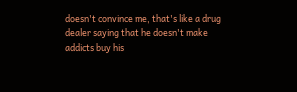doesn't convince me, that's like a drug dealer saying that he doesn't make addicts buy his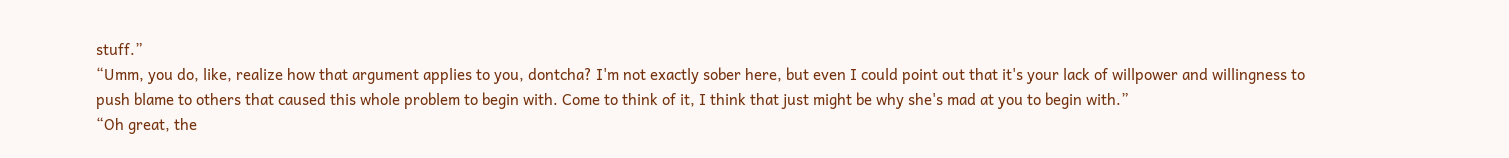stuff.”
“Umm, you do, like, realize how that argument applies to you, dontcha? I'm not exactly sober here, but even I could point out that it's your lack of willpower and willingness to push blame to others that caused this whole problem to begin with. Come to think of it, I think that just might be why she's mad at you to begin with.”
“Oh great, the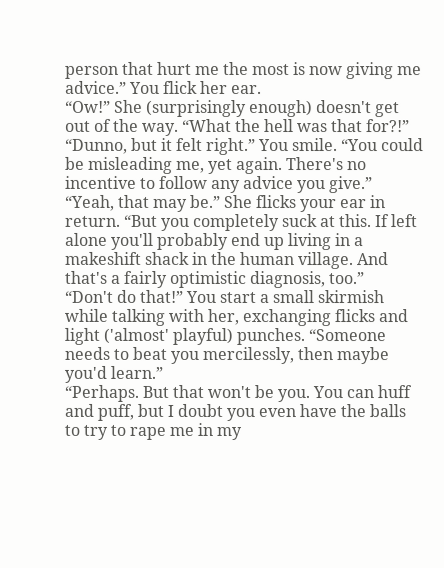person that hurt me the most is now giving me advice.” You flick her ear.
“Ow!” She (surprisingly enough) doesn't get out of the way. “What the hell was that for?!”
“Dunno, but it felt right.” You smile. “You could be misleading me, yet again. There's no incentive to follow any advice you give.”
“Yeah, that may be.” She flicks your ear in return. “But you completely suck at this. If left alone you'll probably end up living in a makeshift shack in the human village. And that's a fairly optimistic diagnosis, too.”
“Don't do that!” You start a small skirmish while talking with her, exchanging flicks and light ('almost' playful) punches. “Someone needs to beat you mercilessly, then maybe you'd learn.”
“Perhaps. But that won't be you. You can huff and puff, but I doubt you even have the balls to try to rape me in my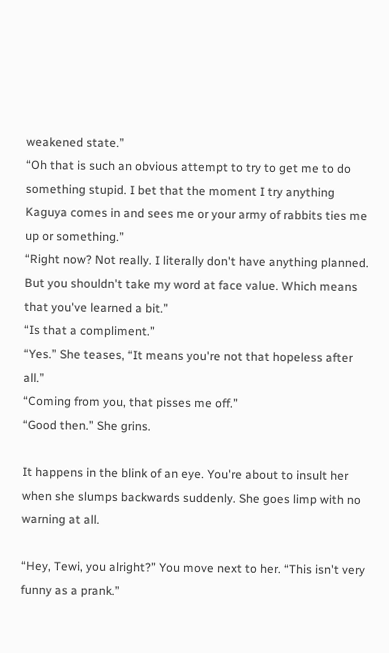weakened state.”
“Oh that is such an obvious attempt to try to get me to do something stupid. I bet that the moment I try anything Kaguya comes in and sees me or your army of rabbits ties me up or something.”
“Right now? Not really. I literally don't have anything planned. But you shouldn't take my word at face value. Which means that you've learned a bit.”
“Is that a compliment.”
“Yes.” She teases, “It means you're not that hopeless after all.”
“Coming from you, that pisses me off.”
“Good then.” She grins.

It happens in the blink of an eye. You're about to insult her when she slumps backwards suddenly. She goes limp with no warning at all.

“Hey, Tewi, you alright?” You move next to her. “This isn't very funny as a prank.”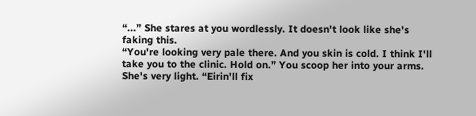“...” She stares at you wordlessly. It doesn't look like she's faking this.
“You're looking very pale there. And you skin is cold. I think I'll take you to the clinic. Hold on.” You scoop her into your arms. She's very light. “Eirin'll fix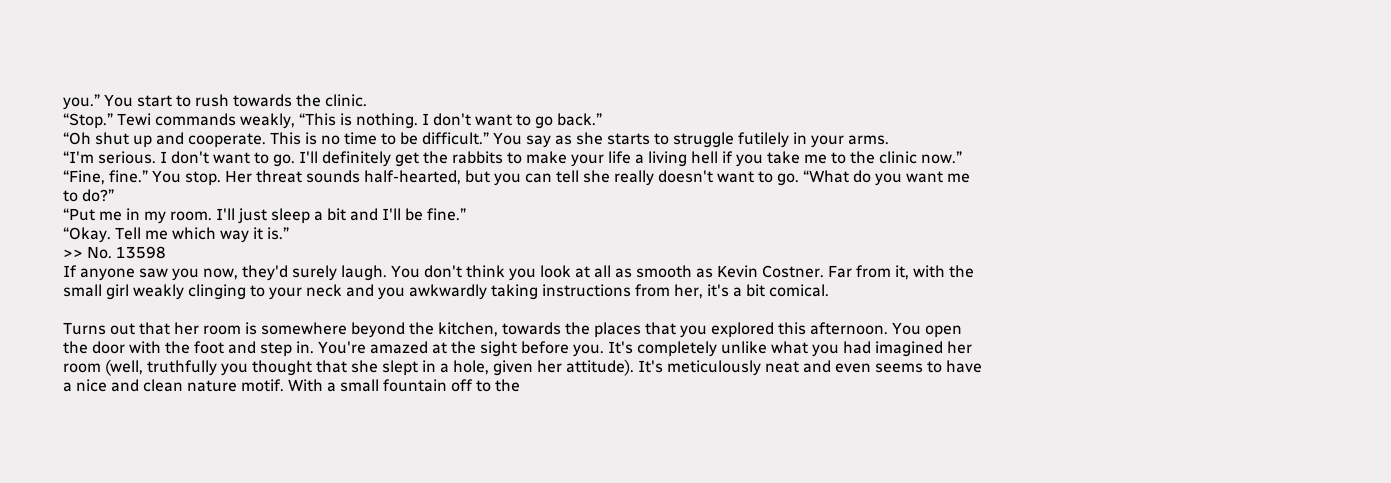you.” You start to rush towards the clinic.
“Stop.” Tewi commands weakly, “This is nothing. I don't want to go back.”
“Oh shut up and cooperate. This is no time to be difficult.” You say as she starts to struggle futilely in your arms.
“I'm serious. I don't want to go. I'll definitely get the rabbits to make your life a living hell if you take me to the clinic now.”
“Fine, fine.” You stop. Her threat sounds half-hearted, but you can tell she really doesn't want to go. “What do you want me to do?”
“Put me in my room. I'll just sleep a bit and I'll be fine.”
“Okay. Tell me which way it is.”
>> No. 13598
If anyone saw you now, they'd surely laugh. You don't think you look at all as smooth as Kevin Costner. Far from it, with the small girl weakly clinging to your neck and you awkwardly taking instructions from her, it's a bit comical.

Turns out that her room is somewhere beyond the kitchen, towards the places that you explored this afternoon. You open the door with the foot and step in. You're amazed at the sight before you. It's completely unlike what you had imagined her room (well, truthfully you thought that she slept in a hole, given her attitude). It's meticulously neat and even seems to have a nice and clean nature motif. With a small fountain off to the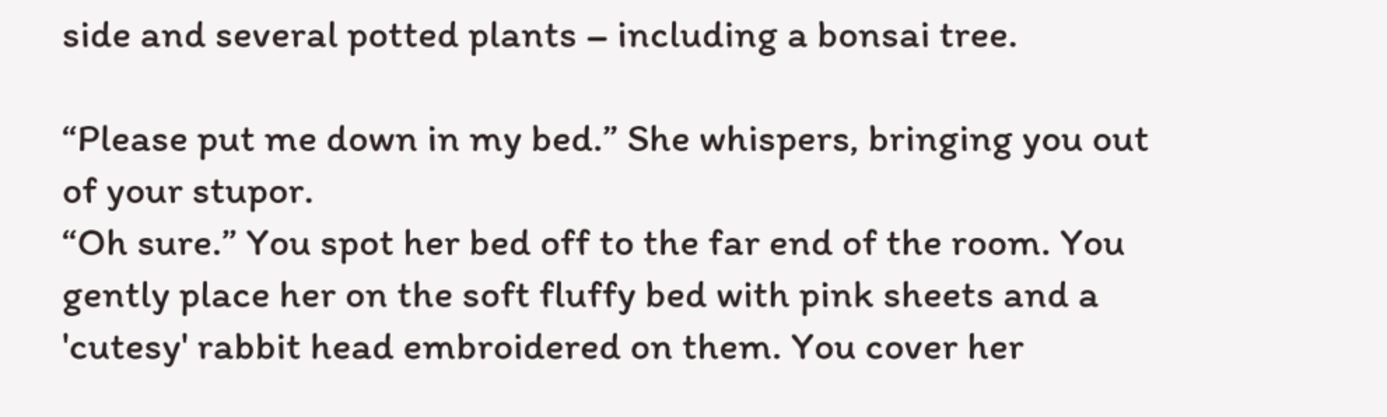side and several potted plants – including a bonsai tree.

“Please put me down in my bed.” She whispers, bringing you out of your stupor.
“Oh sure.” You spot her bed off to the far end of the room. You gently place her on the soft fluffy bed with pink sheets and a 'cutesy' rabbit head embroidered on them. You cover her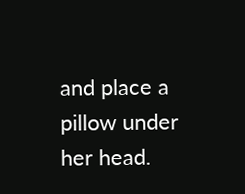and place a pillow under her head.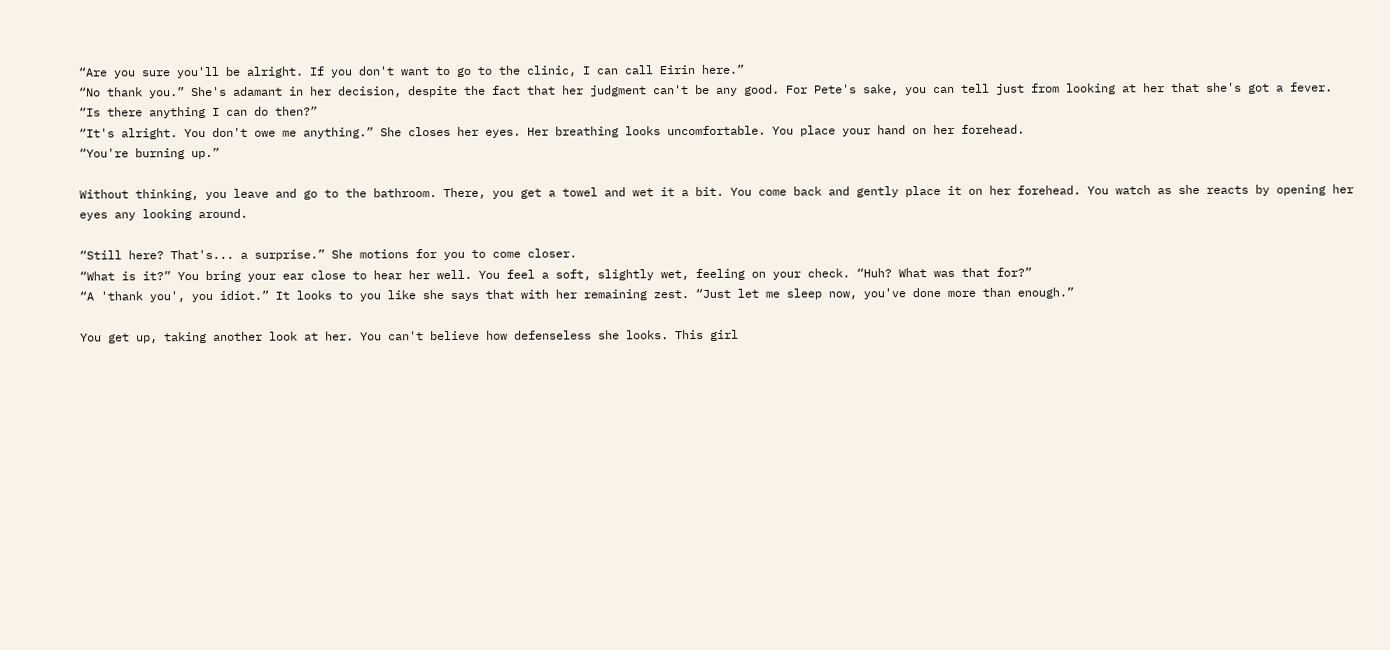“Are you sure you'll be alright. If you don't want to go to the clinic, I can call Eirin here.”
“No thank you.” She's adamant in her decision, despite the fact that her judgment can't be any good. For Pete's sake, you can tell just from looking at her that she's got a fever.
“Is there anything I can do then?”
“It's alright. You don't owe me anything.” She closes her eyes. Her breathing looks uncomfortable. You place your hand on her forehead.
“You're burning up.”

Without thinking, you leave and go to the bathroom. There, you get a towel and wet it a bit. You come back and gently place it on her forehead. You watch as she reacts by opening her eyes any looking around.

“Still here? That's... a surprise.” She motions for you to come closer.
“What is it?” You bring your ear close to hear her well. You feel a soft, slightly wet, feeling on your check. “Huh? What was that for?”
“A 'thank you', you idiot.” It looks to you like she says that with her remaining zest. “Just let me sleep now, you've done more than enough.”

You get up, taking another look at her. You can't believe how defenseless she looks. This girl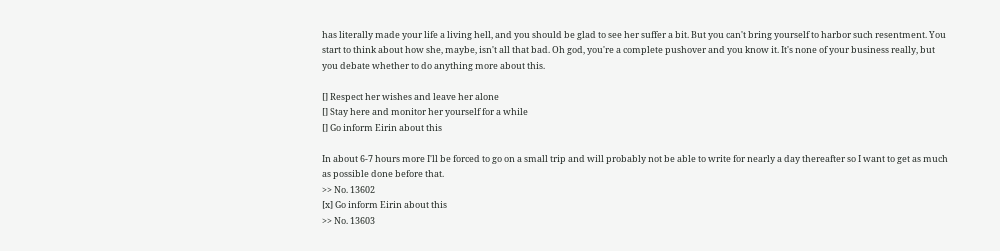has literally made your life a living hell, and you should be glad to see her suffer a bit. But you can't bring yourself to harbor such resentment. You start to think about how she, maybe, isn't all that bad. Oh god, you're a complete pushover and you know it. It's none of your business really, but you debate whether to do anything more about this.

[] Respect her wishes and leave her alone
[] Stay here and monitor her yourself for a while
[] Go inform Eirin about this

In about 6-7 hours more I'll be forced to go on a small trip and will probably not be able to write for nearly a day thereafter so I want to get as much as possible done before that.
>> No. 13602
[x] Go inform Eirin about this
>> No. 13603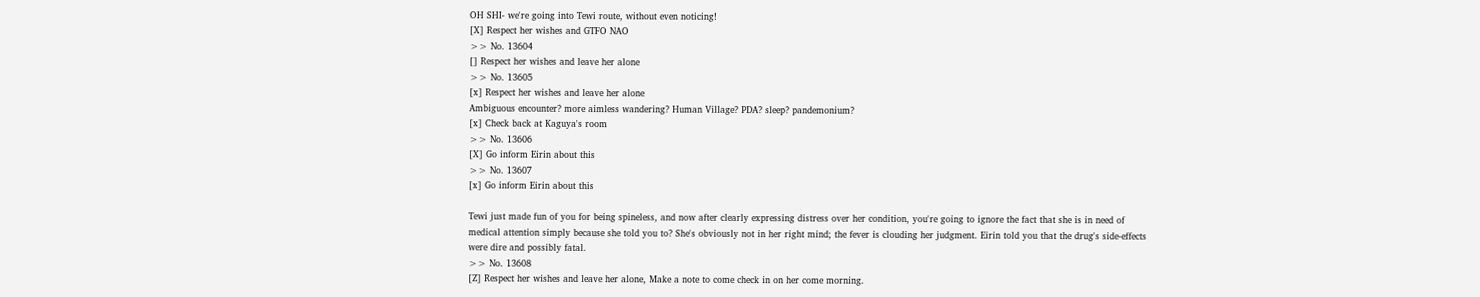OH SHI- we're going into Tewi route, without even noticing!
[X] Respect her wishes and GTFO NAO
>> No. 13604
[] Respect her wishes and leave her alone
>> No. 13605
[x] Respect her wishes and leave her alone
Ambiguous encounter? more aimless wandering? Human Village? PDA? sleep? pandemonium?
[x] Check back at Kaguya's room
>> No. 13606
[X] Go inform Eirin about this
>> No. 13607
[x] Go inform Eirin about this

Tewi just made fun of you for being spineless, and now after clearly expressing distress over her condition, you're going to ignore the fact that she is in need of medical attention simply because she told you to? She's obviously not in her right mind; the fever is clouding her judgment. Eirin told you that the drug's side-effects were dire and possibly fatal.
>> No. 13608
[Z] Respect her wishes and leave her alone, Make a note to come check in on her come morning.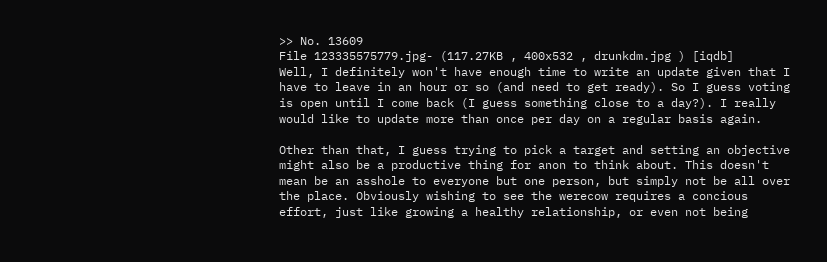>> No. 13609
File 123335575779.jpg- (117.27KB , 400x532 , drunkdm.jpg ) [iqdb]
Well, I definitely won't have enough time to write an update given that I have to leave in an hour or so (and need to get ready). So I guess voting is open until I come back (I guess something close to a day?). I really would like to update more than once per day on a regular basis again.

Other than that, I guess trying to pick a target and setting an objective might also be a productive thing for anon to think about. This doesn't mean be an asshole to everyone but one person, but simply not be all over the place. Obviously wishing to see the werecow requires a concious effort, just like growing a healthy relationship, or even not being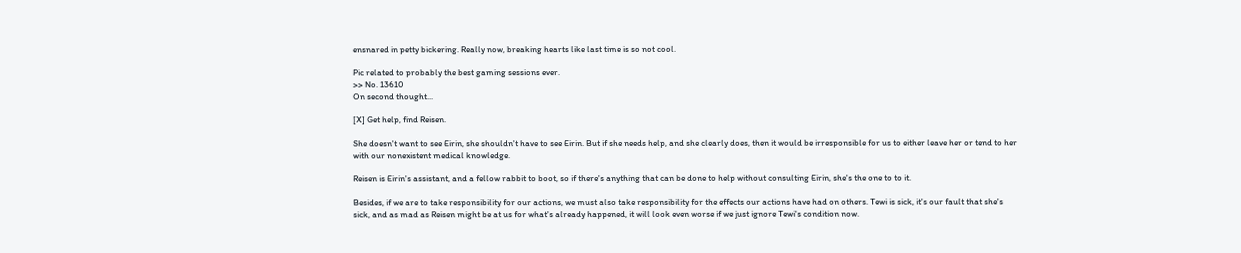ensnared in petty bickering. Really now, breaking hearts like last time is so not cool.

Pic related to probably the best gaming sessions ever.
>> No. 13610
On second thought...

[X] Get help, find Reisen.

She doesn't want to see Eirin, she shouldn't have to see Eirin. But if she needs help, and she clearly does, then it would be irresponsible for us to either leave her or tend to her with our nonexistent medical knowledge.

Reisen is Eirin's assistant, and a fellow rabbit to boot, so if there's anything that can be done to help without consulting Eirin, she's the one to to it.

Besides, if we are to take responsibility for our actions, we must also take responsibility for the effects our actions have had on others. Tewi is sick, it's our fault that she's sick, and as mad as Reisen might be at us for what's already happened, it will look even worse if we just ignore Tewi's condition now.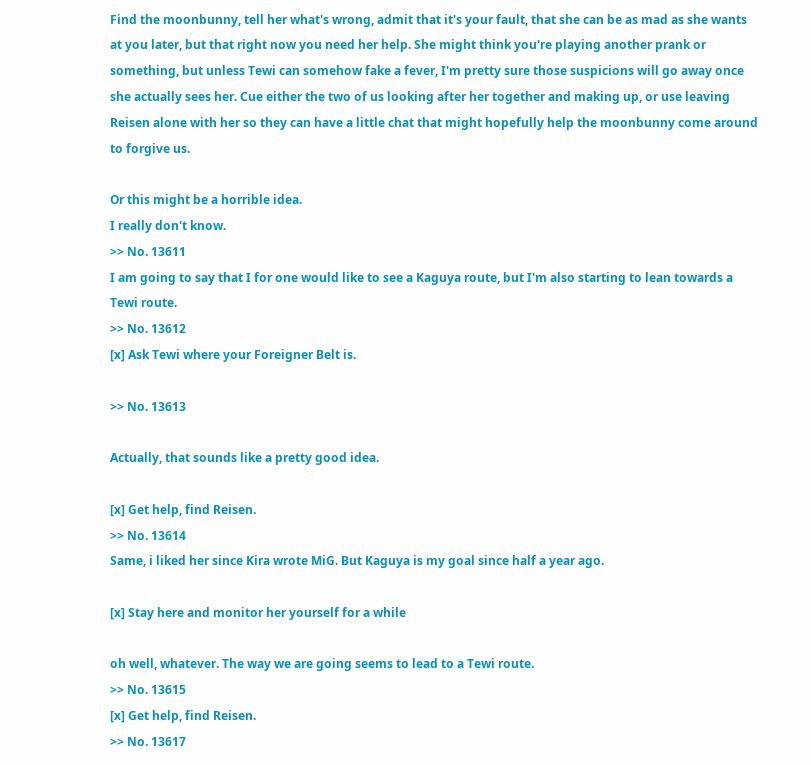Find the moonbunny, tell her what's wrong, admit that it's your fault, that she can be as mad as she wants at you later, but that right now you need her help. She might think you're playing another prank or something, but unless Tewi can somehow fake a fever, I'm pretty sure those suspicions will go away once she actually sees her. Cue either the two of us looking after her together and making up, or use leaving Reisen alone with her so they can have a little chat that might hopefully help the moonbunny come around to forgive us.

Or this might be a horrible idea.
I really don't know.
>> No. 13611
I am going to say that I for one would like to see a Kaguya route, but I'm also starting to lean towards a Tewi route.
>> No. 13612
[x] Ask Tewi where your Foreigner Belt is.

>> No. 13613

Actually, that sounds like a pretty good idea.

[x] Get help, find Reisen.
>> No. 13614
Same, i liked her since Kira wrote MiG. But Kaguya is my goal since half a year ago.

[x] Stay here and monitor her yourself for a while

oh well, whatever. The way we are going seems to lead to a Tewi route.
>> No. 13615
[x] Get help, find Reisen.
>> No. 13617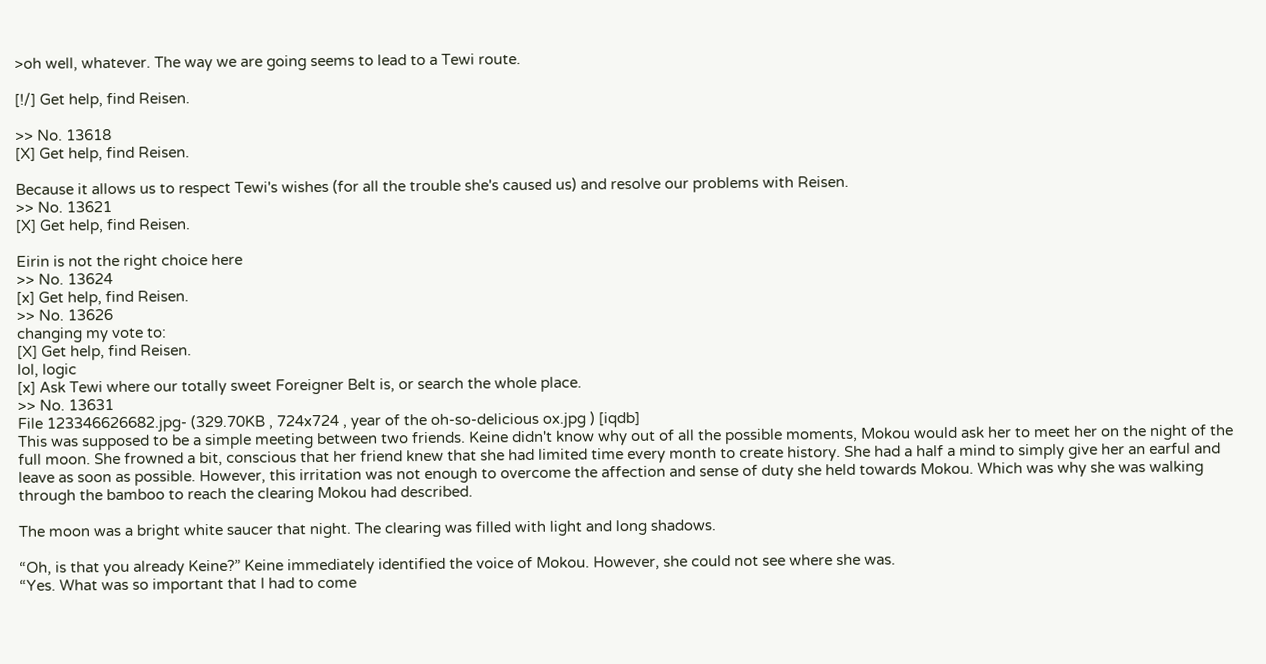>oh well, whatever. The way we are going seems to lead to a Tewi route.

[!/] Get help, find Reisen.

>> No. 13618
[X] Get help, find Reisen.

Because it allows us to respect Tewi's wishes (for all the trouble she's caused us) and resolve our problems with Reisen.
>> No. 13621
[X] Get help, find Reisen.

Eirin is not the right choice here
>> No. 13624
[x] Get help, find Reisen.
>> No. 13626
changing my vote to:
[X] Get help, find Reisen.
lol, logic
[x] Ask Tewi where our totally sweet Foreigner Belt is, or search the whole place.
>> No. 13631
File 123346626682.jpg- (329.70KB , 724x724 , year of the oh-so-delicious ox.jpg ) [iqdb]
This was supposed to be a simple meeting between two friends. Keine didn't know why out of all the possible moments, Mokou would ask her to meet her on the night of the full moon. She frowned a bit, conscious that her friend knew that she had limited time every month to create history. She had a half a mind to simply give her an earful and leave as soon as possible. However, this irritation was not enough to overcome the affection and sense of duty she held towards Mokou. Which was why she was walking through the bamboo to reach the clearing Mokou had described.

The moon was a bright white saucer that night. The clearing was filled with light and long shadows.

“Oh, is that you already Keine?” Keine immediately identified the voice of Mokou. However, she could not see where she was.
“Yes. What was so important that I had to come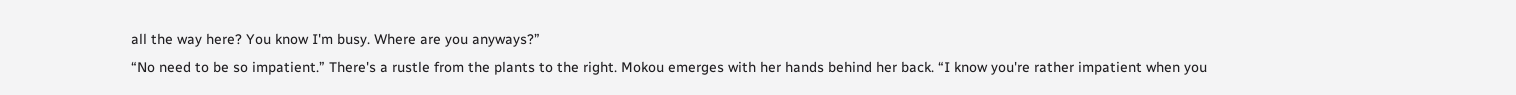all the way here? You know I'm busy. Where are you anyways?”
“No need to be so impatient.” There's a rustle from the plants to the right. Mokou emerges with her hands behind her back. “I know you're rather impatient when you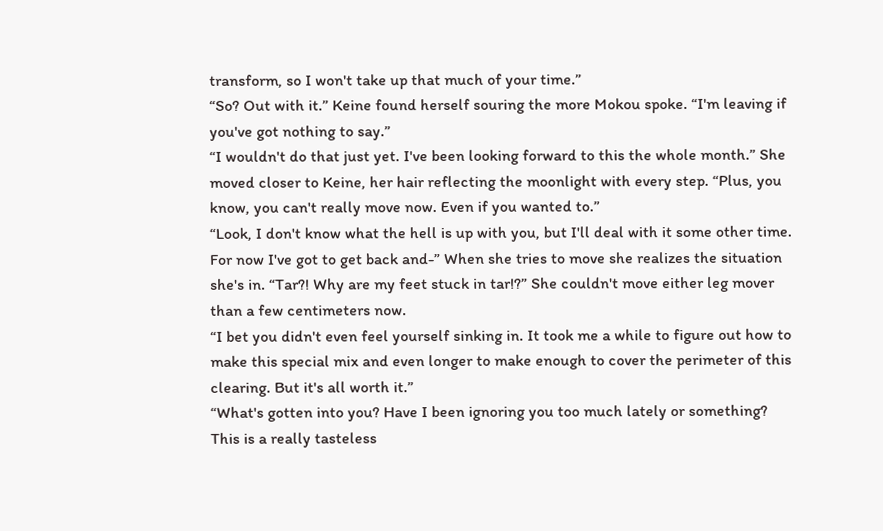transform, so I won't take up that much of your time.”
“So? Out with it.” Keine found herself souring the more Mokou spoke. “I'm leaving if you've got nothing to say.”
“I wouldn't do that just yet. I've been looking forward to this the whole month.” She moved closer to Keine, her hair reflecting the moonlight with every step. “Plus, you know, you can't really move now. Even if you wanted to.”
“Look, I don't know what the hell is up with you, but I'll deal with it some other time. For now I've got to get back and-” When she tries to move she realizes the situation she's in. “Tar?! Why are my feet stuck in tar!?” She couldn't move either leg mover than a few centimeters now.
“I bet you didn't even feel yourself sinking in. It took me a while to figure out how to make this special mix and even longer to make enough to cover the perimeter of this clearing. But it's all worth it.”
“What's gotten into you? Have I been ignoring you too much lately or something? This is a really tasteless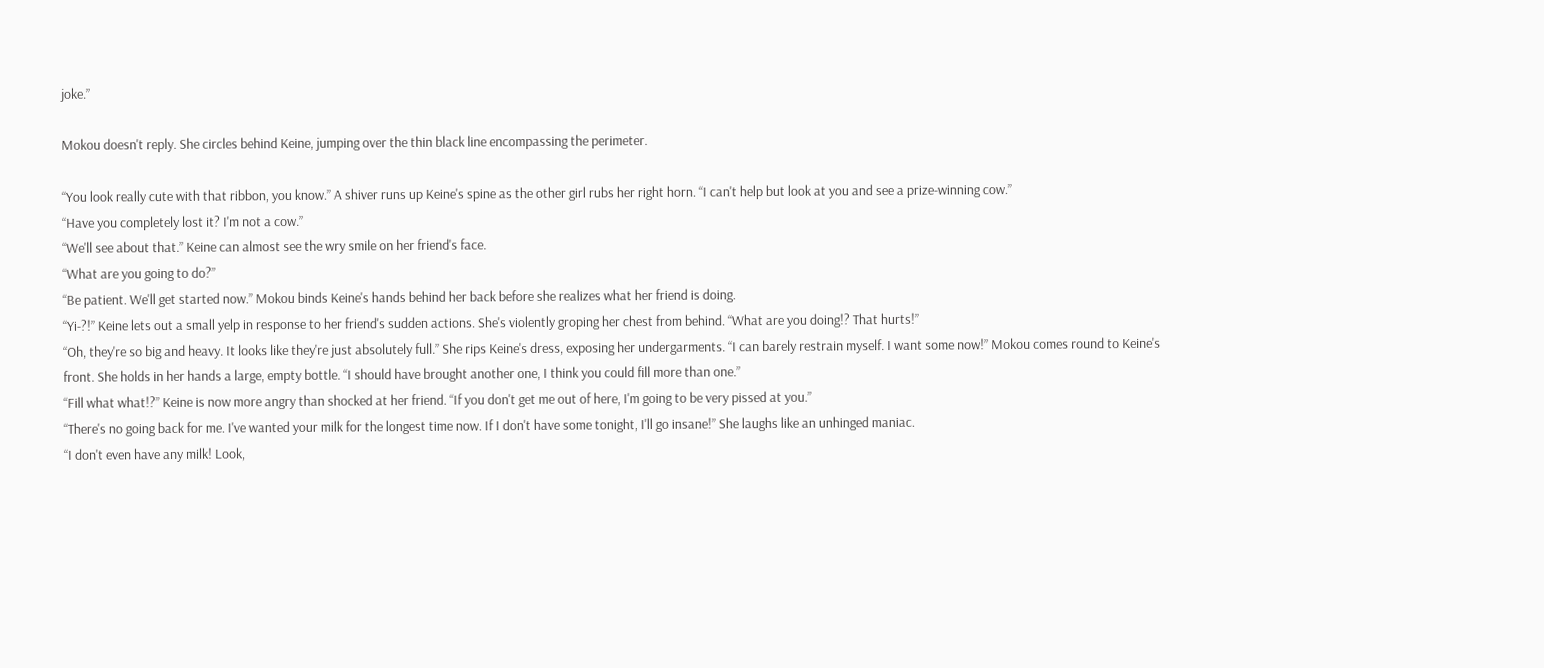joke.”

Mokou doesn't reply. She circles behind Keine, jumping over the thin black line encompassing the perimeter.

“You look really cute with that ribbon, you know.” A shiver runs up Keine's spine as the other girl rubs her right horn. “I can't help but look at you and see a prize-winning cow.”
“Have you completely lost it? I'm not a cow.”
“We'll see about that.” Keine can almost see the wry smile on her friend's face.
“What are you going to do?”
“Be patient. We'll get started now.” Mokou binds Keine's hands behind her back before she realizes what her friend is doing.
“Yi-?!” Keine lets out a small yelp in response to her friend's sudden actions. She's violently groping her chest from behind. “What are you doing!? That hurts!”
“Oh, they're so big and heavy. It looks like they're just absolutely full.” She rips Keine's dress, exposing her undergarments. “I can barely restrain myself. I want some now!” Mokou comes round to Keine's front. She holds in her hands a large, empty bottle. “I should have brought another one, I think you could fill more than one.”
“Fill what what!?” Keine is now more angry than shocked at her friend. “If you don't get me out of here, I'm going to be very pissed at you.”
“There's no going back for me. I've wanted your milk for the longest time now. If I don't have some tonight, I'll go insane!” She laughs like an unhinged maniac.
“I don't even have any milk! Look,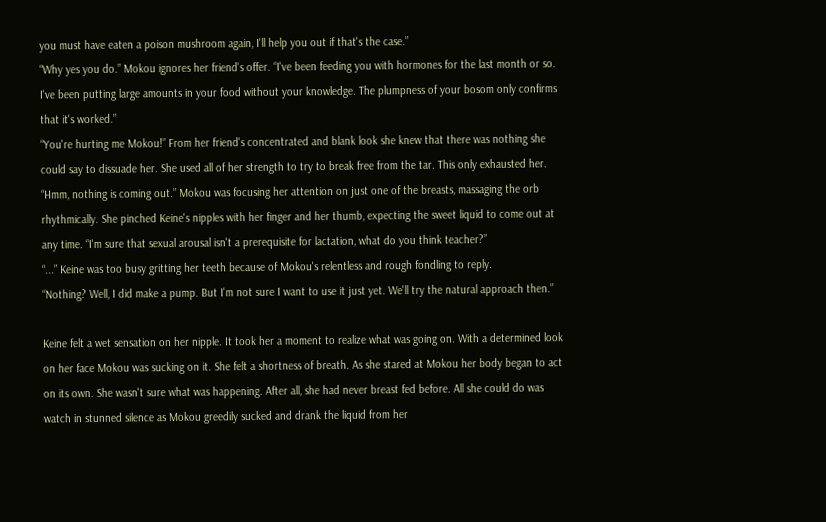you must have eaten a poison mushroom again, I'll help you out if that's the case.”
“Why yes you do.” Mokou ignores her friend's offer. “I've been feeding you with hormones for the last month or so. I've been putting large amounts in your food without your knowledge. The plumpness of your bosom only confirms that it's worked.”
“You're hurting me Mokou!” From her friend's concentrated and blank look she knew that there was nothing she could say to dissuade her. She used all of her strength to try to break free from the tar. This only exhausted her.
“Hmm, nothing is coming out.” Mokou was focusing her attention on just one of the breasts, massaging the orb rhythmically. She pinched Keine's nipples with her finger and her thumb, expecting the sweet liquid to come out at any time. “I'm sure that sexual arousal isn't a prerequisite for lactation, what do you think teacher?”
“...” Keine was too busy gritting her teeth because of Mokou's relentless and rough fondling to reply.
“Nothing? Well, I did make a pump. But I'm not sure I want to use it just yet. We'll try the natural approach then.”

Keine felt a wet sensation on her nipple. It took her a moment to realize what was going on. With a determined look on her face Mokou was sucking on it. She felt a shortness of breath. As she stared at Mokou her body began to act on its own. She wasn't sure what was happening. After all, she had never breast fed before. All she could do was watch in stunned silence as Mokou greedily sucked and drank the liquid from her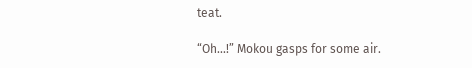teat.

“Oh...!” Mokou gasps for some air.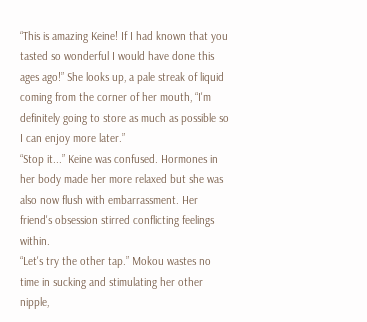“This is amazing Keine! If I had known that you tasted so wonderful I would have done this ages ago!” She looks up, a pale streak of liquid coming from the corner of her mouth, “I'm definitely going to store as much as possible so I can enjoy more later.”
“Stop it...” Keine was confused. Hormones in her body made her more relaxed but she was also now flush with embarrassment. Her friend's obsession stirred conflicting feelings within.
“Let's try the other tap.” Mokou wastes no time in sucking and stimulating her other nipple,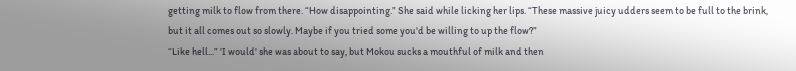getting milk to flow from there. “How disappointing.” She said while licking her lips. “These massive juicy udders seem to be full to the brink, but it all comes out so slowly. Maybe if you tried some you'd be willing to up the flow?”
“Like hell...” 'I would' she was about to say, but Mokou sucks a mouthful of milk and then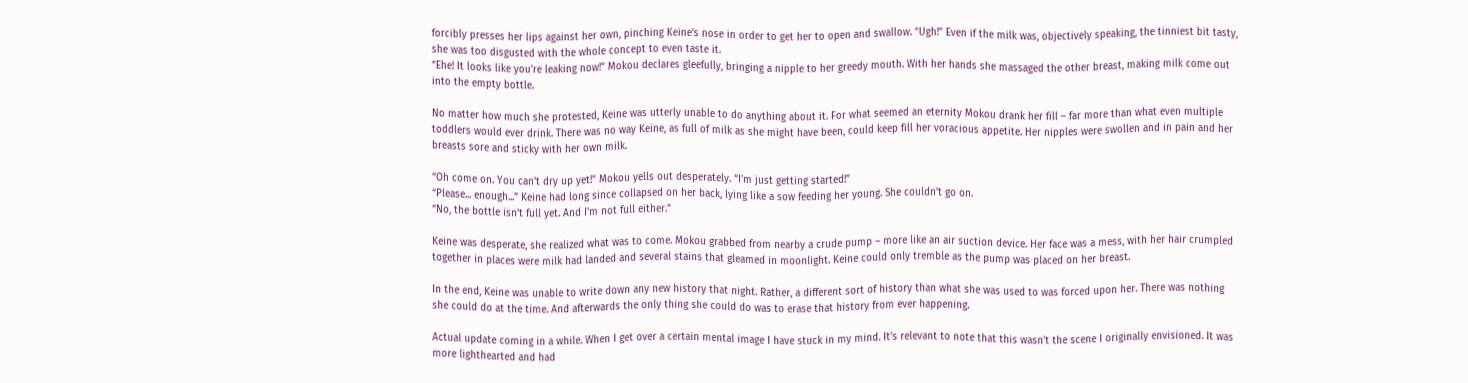forcibly presses her lips against her own, pinching Keine's nose in order to get her to open and swallow. “Ugh!” Even if the milk was, objectively speaking, the tinniest bit tasty, she was too disgusted with the whole concept to even taste it.
“Ehe! It looks like you're leaking now!” Mokou declares gleefully, bringing a nipple to her greedy mouth. With her hands she massaged the other breast, making milk come out into the empty bottle.

No matter how much she protested, Keine was utterly unable to do anything about it. For what seemed an eternity Mokou drank her fill – far more than what even multiple toddlers would ever drink. There was no way Keine, as full of milk as she might have been, could keep fill her voracious appetite. Her nipples were swollen and in pain and her breasts sore and sticky with her own milk.

“Oh come on. You can't dry up yet!” Mokou yells out desperately. “I'm just getting started!”
“Please... enough...” Keine had long since collapsed on her back, lying like a sow feeding her young. She couldn't go on.
“No, the bottle isn't full yet. And I'm not full either.”

Keine was desperate, she realized what was to come. Mokou grabbed from nearby a crude pump – more like an air suction device. Her face was a mess, with her hair crumpled together in places were milk had landed and several stains that gleamed in moonlight. Keine could only tremble as the pump was placed on her breast.

In the end, Keine was unable to write down any new history that night. Rather, a different sort of history than what she was used to was forced upon her. There was nothing she could do at the time. And afterwards the only thing she could do was to erase that history from ever happening.

Actual update coming in a while. When I get over a certain mental image I have stuck in my mind. It's relevant to note that this wasn't the scene I originally envisioned. It was more lighthearted and had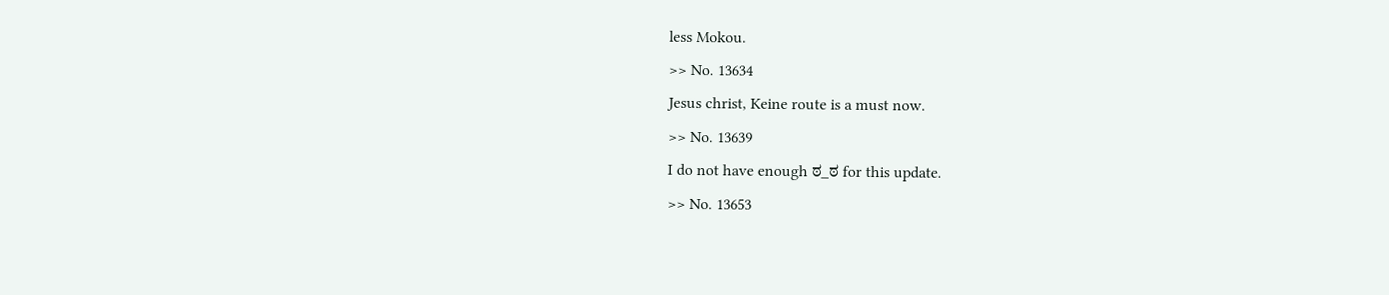less Mokou.
>> No. 13634
Jesus christ, Keine route is a must now.
>> No. 13639
I do not have enough ಠ_ಠ for this update.
>> No. 13653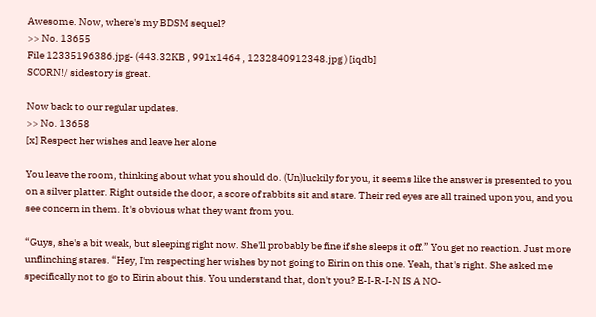Awesome. Now, where's my BDSM sequel?
>> No. 13655
File 12335196386.jpg- (443.32KB , 991x1464 , 1232840912348.jpg ) [iqdb]
SCORN!/ sidestory is great.

Now back to our regular updates.
>> No. 13658
[x] Respect her wishes and leave her alone

You leave the room, thinking about what you should do. (Un)luckily for you, it seems like the answer is presented to you on a silver platter. Right outside the door, a score of rabbits sit and stare. Their red eyes are all trained upon you, and you see concern in them. It's obvious what they want from you.

“Guys, she's a bit weak, but sleeping right now. She'll probably be fine if she sleeps it off.” You get no reaction. Just more unflinching stares. “Hey, I'm respecting her wishes by not going to Eirin on this one. Yeah, that's right. She asked me specifically not to go to Eirin about this. You understand that, don't you? E-I-R-I-N IS A NO-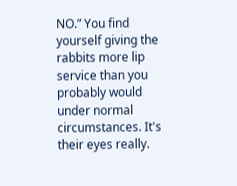NO.” You find yourself giving the rabbits more lip service than you probably would under normal circumstances. It's their eyes really.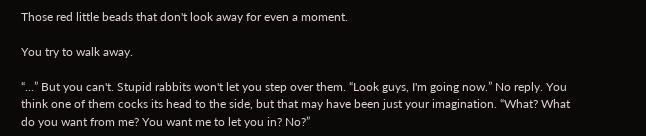Those red little beads that don't look away for even a moment.

You try to walk away.

“...” But you can't. Stupid rabbits won't let you step over them. “Look guys, I'm going now.” No reply. You think one of them cocks its head to the side, but that may have been just your imagination. “What? What do you want from me? You want me to let you in? No?”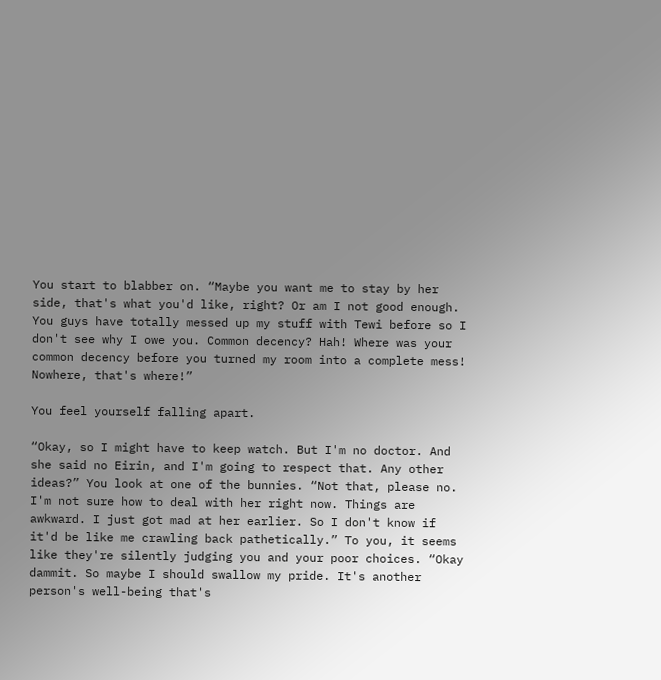You start to blabber on. “Maybe you want me to stay by her side, that's what you'd like, right? Or am I not good enough. You guys have totally messed up my stuff with Tewi before so I don't see why I owe you. Common decency? Hah! Where was your common decency before you turned my room into a complete mess! Nowhere, that's where!”

You feel yourself falling apart.

“Okay, so I might have to keep watch. But I'm no doctor. And she said no Eirin, and I'm going to respect that. Any other ideas?” You look at one of the bunnies. “Not that, please no. I'm not sure how to deal with her right now. Things are awkward. I just got mad at her earlier. So I don't know if it'd be like me crawling back pathetically.” To you, it seems like they're silently judging you and your poor choices. “Okay dammit. So maybe I should swallow my pride. It's another person's well-being that's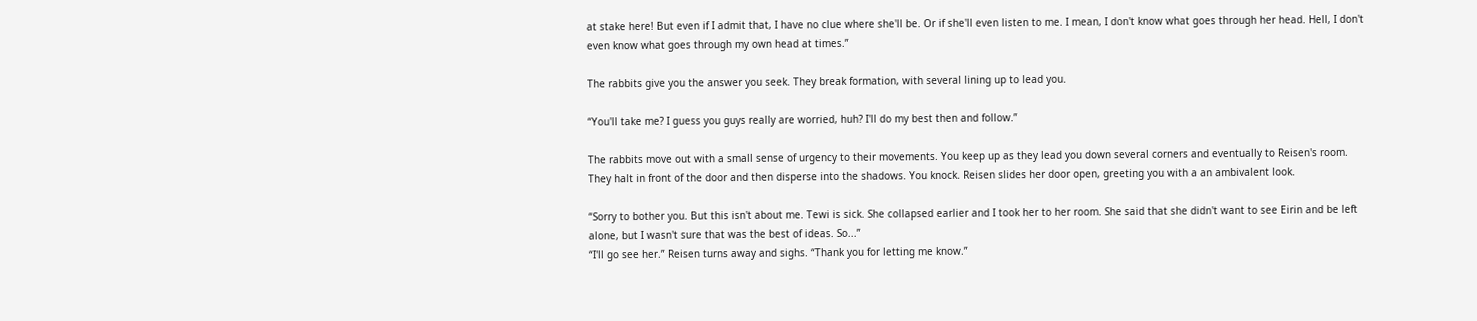at stake here! But even if I admit that, I have no clue where she'll be. Or if she'll even listen to me. I mean, I don't know what goes through her head. Hell, I don't even know what goes through my own head at times.”

The rabbits give you the answer you seek. They break formation, with several lining up to lead you.

“You'll take me? I guess you guys really are worried, huh? I'll do my best then and follow.”

The rabbits move out with a small sense of urgency to their movements. You keep up as they lead you down several corners and eventually to Reisen's room. They halt in front of the door and then disperse into the shadows. You knock. Reisen slides her door open, greeting you with a an ambivalent look.

“Sorry to bother you. But this isn't about me. Tewi is sick. She collapsed earlier and I took her to her room. She said that she didn't want to see Eirin and be left alone, but I wasn't sure that was the best of ideas. So...”
“I'll go see her.” Reisen turns away and sighs. “Thank you for letting me know.”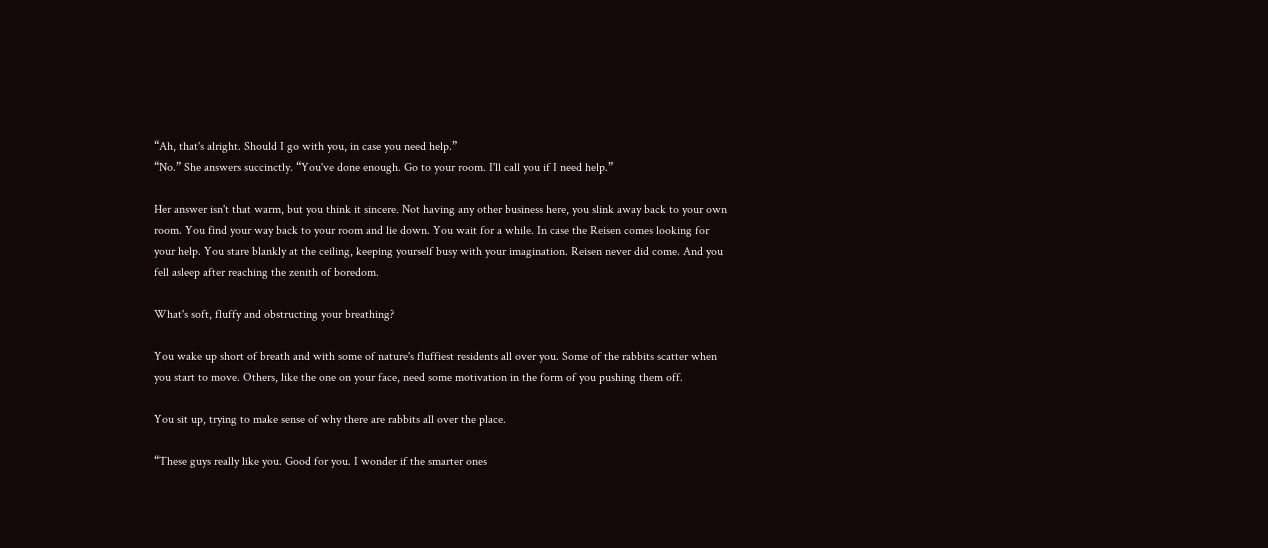“Ah, that's alright. Should I go with you, in case you need help.”
“No.” She answers succinctly. “You've done enough. Go to your room. I'll call you if I need help.”

Her answer isn't that warm, but you think it sincere. Not having any other business here, you slink away back to your own room. You find your way back to your room and lie down. You wait for a while. In case the Reisen comes looking for your help. You stare blankly at the ceiling, keeping yourself busy with your imagination. Reisen never did come. And you fell asleep after reaching the zenith of boredom.

What's soft, fluffy and obstructing your breathing?

You wake up short of breath and with some of nature's fluffiest residents all over you. Some of the rabbits scatter when you start to move. Others, like the one on your face, need some motivation in the form of you pushing them off.

You sit up, trying to make sense of why there are rabbits all over the place.

“These guys really like you. Good for you. I wonder if the smarter ones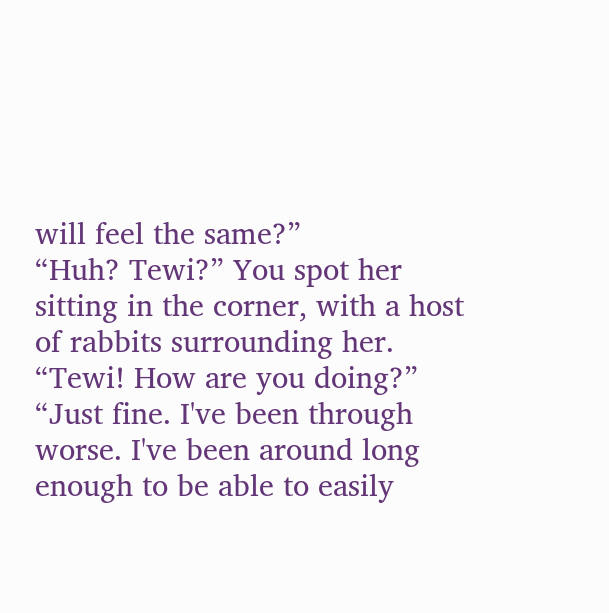will feel the same?”
“Huh? Tewi?” You spot her sitting in the corner, with a host of rabbits surrounding her. “Tewi! How are you doing?”
“Just fine. I've been through worse. I've been around long enough to be able to easily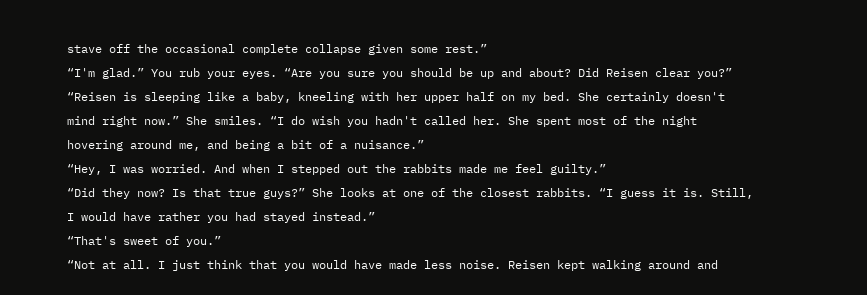stave off the occasional complete collapse given some rest.”
“I'm glad.” You rub your eyes. “Are you sure you should be up and about? Did Reisen clear you?”
“Reisen is sleeping like a baby, kneeling with her upper half on my bed. She certainly doesn't mind right now.” She smiles. “I do wish you hadn't called her. She spent most of the night hovering around me, and being a bit of a nuisance.”
“Hey, I was worried. And when I stepped out the rabbits made me feel guilty.”
“Did they now? Is that true guys?” She looks at one of the closest rabbits. “I guess it is. Still, I would have rather you had stayed instead.”
“That's sweet of you.”
“Not at all. I just think that you would have made less noise. Reisen kept walking around and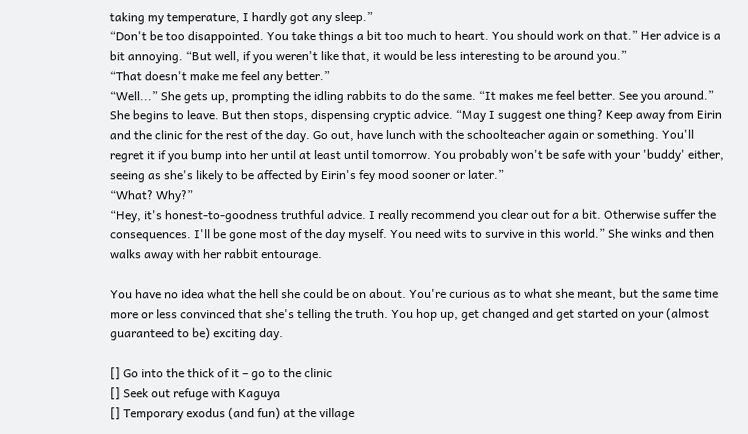taking my temperature, I hardly got any sleep.”
“Don't be too disappointed. You take things a bit too much to heart. You should work on that.” Her advice is a bit annoying. “But well, if you weren't like that, it would be less interesting to be around you.”
“That doesn't make me feel any better.”
“Well...” She gets up, prompting the idling rabbits to do the same. “It makes me feel better. See you around.” She begins to leave. But then stops, dispensing cryptic advice. “May I suggest one thing? Keep away from Eirin and the clinic for the rest of the day. Go out, have lunch with the schoolteacher again or something. You'll regret it if you bump into her until at least until tomorrow. You probably won't be safe with your 'buddy' either, seeing as she's likely to be affected by Eirin's fey mood sooner or later.”
“What? Why?”
“Hey, it's honest-to-goodness truthful advice. I really recommend you clear out for a bit. Otherwise suffer the consequences. I'll be gone most of the day myself. You need wits to survive in this world.” She winks and then walks away with her rabbit entourage.

You have no idea what the hell she could be on about. You're curious as to what she meant, but the same time more or less convinced that she's telling the truth. You hop up, get changed and get started on your (almost guaranteed to be) exciting day.

[] Go into the thick of it – go to the clinic
[] Seek out refuge with Kaguya
[] Temporary exodus (and fun) at the village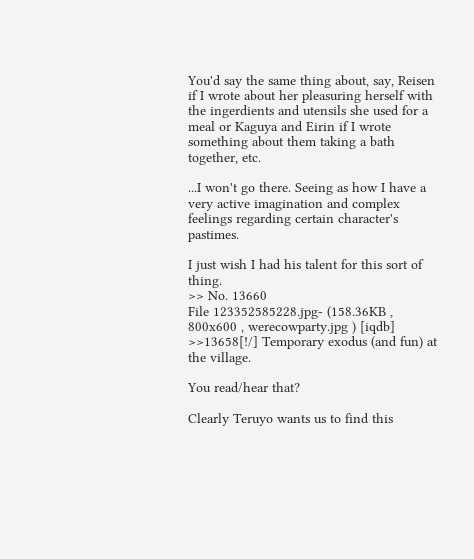You'd say the same thing about, say, Reisen if I wrote about her pleasuring herself with the ingerdients and utensils she used for a meal or Kaguya and Eirin if I wrote something about them taking a bath together, etc.

...I won't go there. Seeing as how I have a very active imagination and complex feelings regarding certain character's pastimes.

I just wish I had his talent for this sort of thing.
>> No. 13660
File 123352585228.jpg- (158.36KB , 800x600 , werecowparty.jpg ) [iqdb]
>>13658[!/] Temporary exodus (and fun) at the village.

You read/hear that?

Clearly Teruyo wants us to find this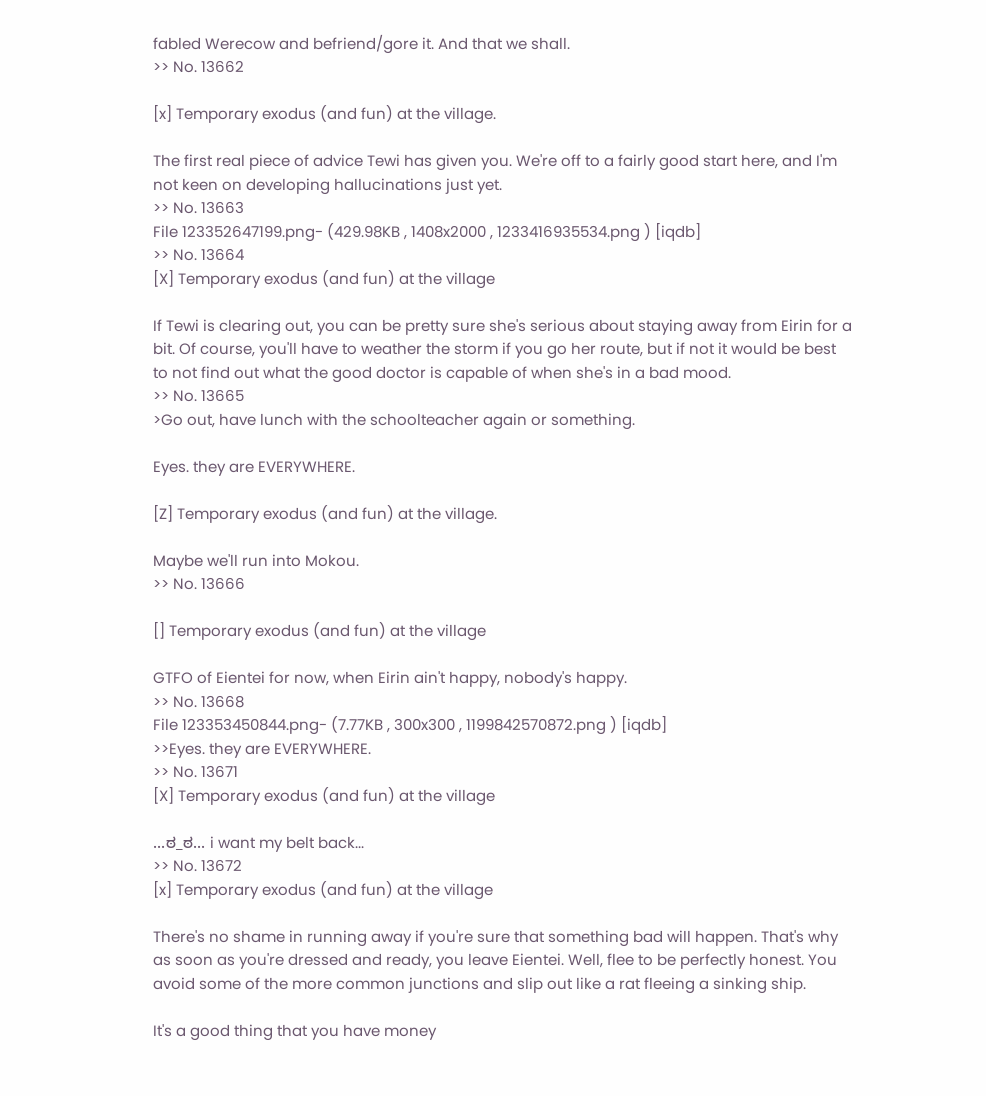fabled Werecow and befriend/gore it. And that we shall.
>> No. 13662

[x] Temporary exodus (and fun) at the village.

The first real piece of advice Tewi has given you. We're off to a fairly good start here, and I'm not keen on developing hallucinations just yet.
>> No. 13663
File 123352647199.png- (429.98KB , 1408x2000 , 1233416935534.png ) [iqdb]
>> No. 13664
[X] Temporary exodus (and fun) at the village

If Tewi is clearing out, you can be pretty sure she's serious about staying away from Eirin for a bit. Of course, you'll have to weather the storm if you go her route, but if not it would be best to not find out what the good doctor is capable of when she's in a bad mood.
>> No. 13665
>Go out, have lunch with the schoolteacher again or something.

Eyes. they are EVERYWHERE.

[Z] Temporary exodus (and fun) at the village.

Maybe we'll run into Mokou.
>> No. 13666

[] Temporary exodus (and fun) at the village

GTFO of Eientei for now, when Eirin ain't happy, nobody's happy.
>> No. 13668
File 123353450844.png- (7.77KB , 300x300 , 1199842570872.png ) [iqdb]
>>Eyes. they are EVERYWHERE.
>> No. 13671
[X] Temporary exodus (and fun) at the village

...ಠ_ಠ... i want my belt back...
>> No. 13672
[x] Temporary exodus (and fun) at the village

There's no shame in running away if you're sure that something bad will happen. That's why as soon as you're dressed and ready, you leave Eientei. Well, flee to be perfectly honest. You avoid some of the more common junctions and slip out like a rat fleeing a sinking ship.

It's a good thing that you have money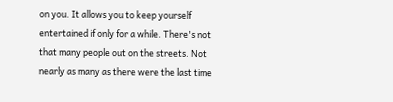on you. It allows you to keep yourself entertained if only for a while. There's not that many people out on the streets. Not nearly as many as there were the last time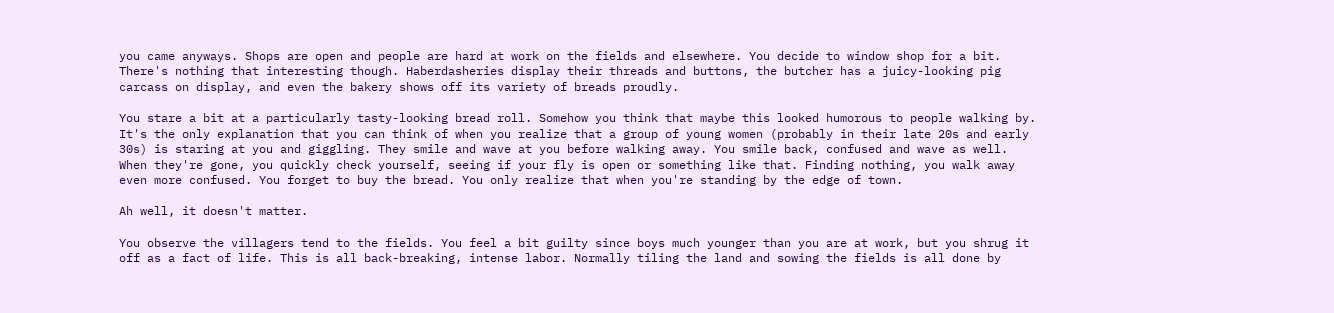you came anyways. Shops are open and people are hard at work on the fields and elsewhere. You decide to window shop for a bit. There's nothing that interesting though. Haberdasheries display their threads and buttons, the butcher has a juicy-looking pig carcass on display, and even the bakery shows off its variety of breads proudly.

You stare a bit at a particularly tasty-looking bread roll. Somehow you think that maybe this looked humorous to people walking by. It's the only explanation that you can think of when you realize that a group of young women (probably in their late 20s and early 30s) is staring at you and giggling. They smile and wave at you before walking away. You smile back, confused and wave as well. When they're gone, you quickly check yourself, seeing if your fly is open or something like that. Finding nothing, you walk away even more confused. You forget to buy the bread. You only realize that when you're standing by the edge of town.

Ah well, it doesn't matter.

You observe the villagers tend to the fields. You feel a bit guilty since boys much younger than you are at work, but you shrug it off as a fact of life. This is all back-breaking, intense labor. Normally tiling the land and sowing the fields is all done by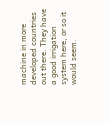machine in more developed countries out there. They have a good irrigation system here, or so it would seem.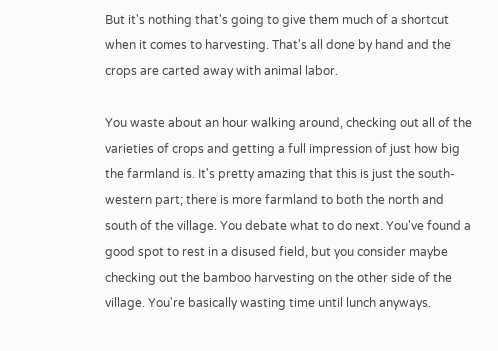But it's nothing that's going to give them much of a shortcut when it comes to harvesting. That's all done by hand and the crops are carted away with animal labor.

You waste about an hour walking around, checking out all of the varieties of crops and getting a full impression of just how big the farmland is. It's pretty amazing that this is just the south-western part; there is more farmland to both the north and south of the village. You debate what to do next. You've found a good spot to rest in a disused field, but you consider maybe checking out the bamboo harvesting on the other side of the village. You're basically wasting time until lunch anyways.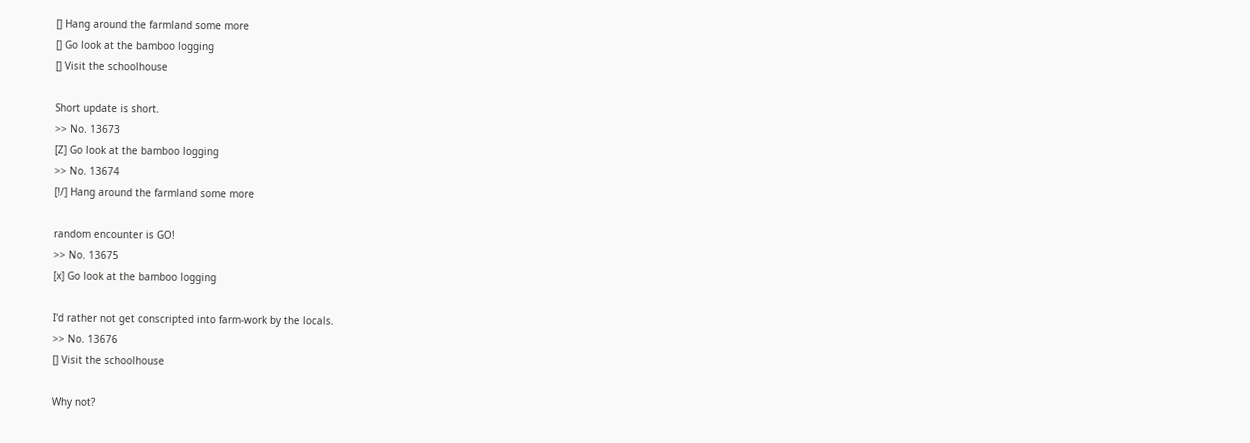[] Hang around the farmland some more
[] Go look at the bamboo logging
[] Visit the schoolhouse

Short update is short.
>> No. 13673
[Z] Go look at the bamboo logging
>> No. 13674
[!/] Hang around the farmland some more

random encounter is GO!
>> No. 13675
[x] Go look at the bamboo logging

I'd rather not get conscripted into farm-work by the locals.
>> No. 13676
[] Visit the schoolhouse

Why not?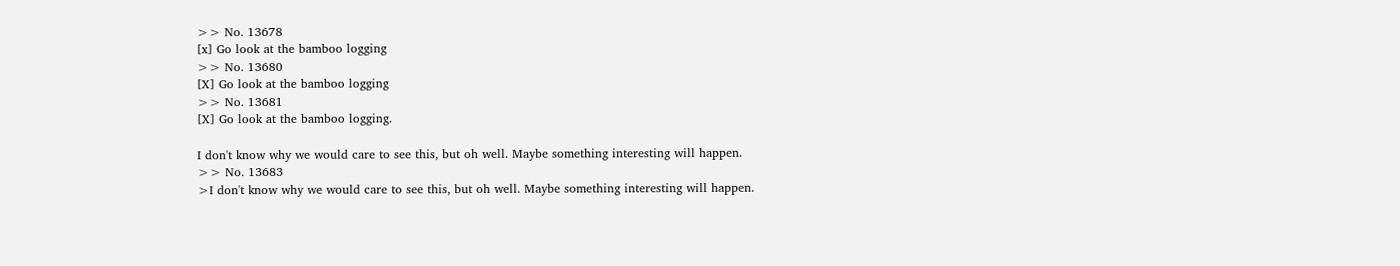>> No. 13678
[x] Go look at the bamboo logging
>> No. 13680
[X] Go look at the bamboo logging
>> No. 13681
[X] Go look at the bamboo logging.

I don't know why we would care to see this, but oh well. Maybe something interesting will happen.
>> No. 13683
>I don't know why we would care to see this, but oh well. Maybe something interesting will happen.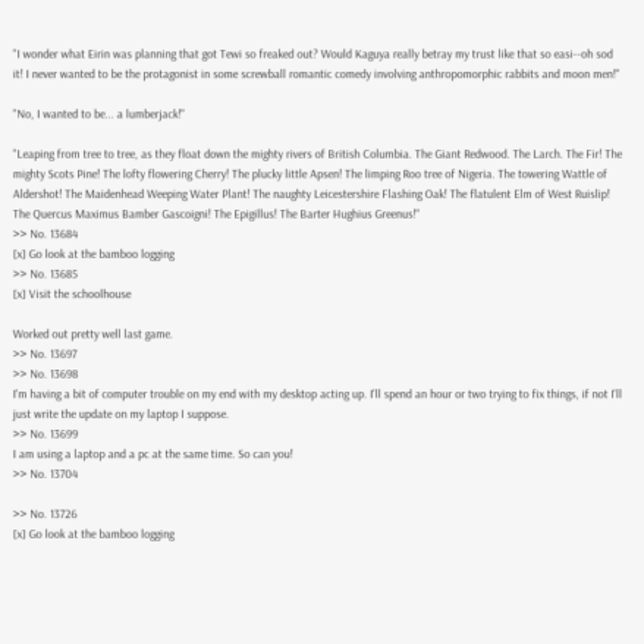"I wonder what Eirin was planning that got Tewi so freaked out? Would Kaguya really betray my trust like that so easi--oh sod it! I never wanted to be the protagonist in some screwball romantic comedy involving anthropomorphic rabbits and moon men!"

"No, I wanted to be... a lumberjack!"

"Leaping from tree to tree, as they float down the mighty rivers of British Columbia. The Giant Redwood. The Larch. The Fir! The mighty Scots Pine! The lofty flowering Cherry! The plucky little Apsen! The limping Roo tree of Nigeria. The towering Wattle of Aldershot! The Maidenhead Weeping Water Plant! The naughty Leicestershire Flashing Oak! The flatulent Elm of West Ruislip! The Quercus Maximus Bamber Gascoigni! The Epigillus! The Barter Hughius Greenus!"
>> No. 13684
[x] Go look at the bamboo logging
>> No. 13685
[x] Visit the schoolhouse

Worked out pretty well last game.
>> No. 13697
>> No. 13698
I'm having a bit of computer trouble on my end with my desktop acting up. I'll spend an hour or two trying to fix things, if not I'll just write the update on my laptop I suppose.
>> No. 13699
I am using a laptop and a pc at the same time. So can you!
>> No. 13704

>> No. 13726
[x] Go look at the bamboo logging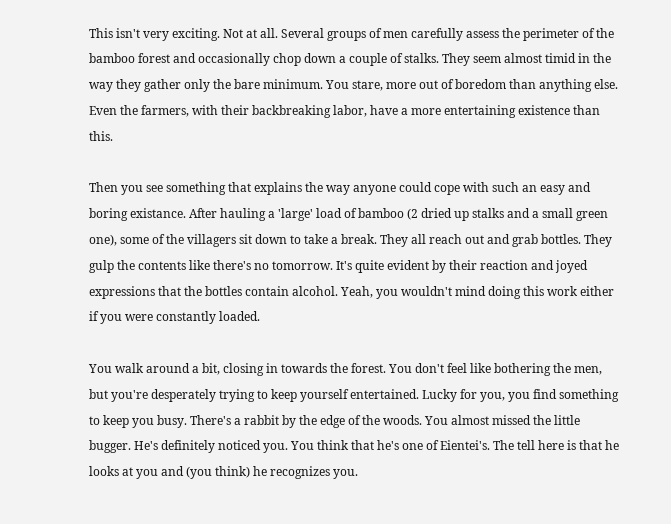This isn't very exciting. Not at all. Several groups of men carefully assess the perimeter of the bamboo forest and occasionally chop down a couple of stalks. They seem almost timid in the way they gather only the bare minimum. You stare, more out of boredom than anything else. Even the farmers, with their backbreaking labor, have a more entertaining existence than this.

Then you see something that explains the way anyone could cope with such an easy and boring existance. After hauling a 'large' load of bamboo (2 dried up stalks and a small green one), some of the villagers sit down to take a break. They all reach out and grab bottles. They gulp the contents like there's no tomorrow. It's quite evident by their reaction and joyed expressions that the bottles contain alcohol. Yeah, you wouldn't mind doing this work either if you were constantly loaded.

You walk around a bit, closing in towards the forest. You don't feel like bothering the men, but you're desperately trying to keep yourself entertained. Lucky for you, you find something to keep you busy. There's a rabbit by the edge of the woods. You almost missed the little bugger. He's definitely noticed you. You think that he's one of Eientei's. The tell here is that he looks at you and (you think) he recognizes you.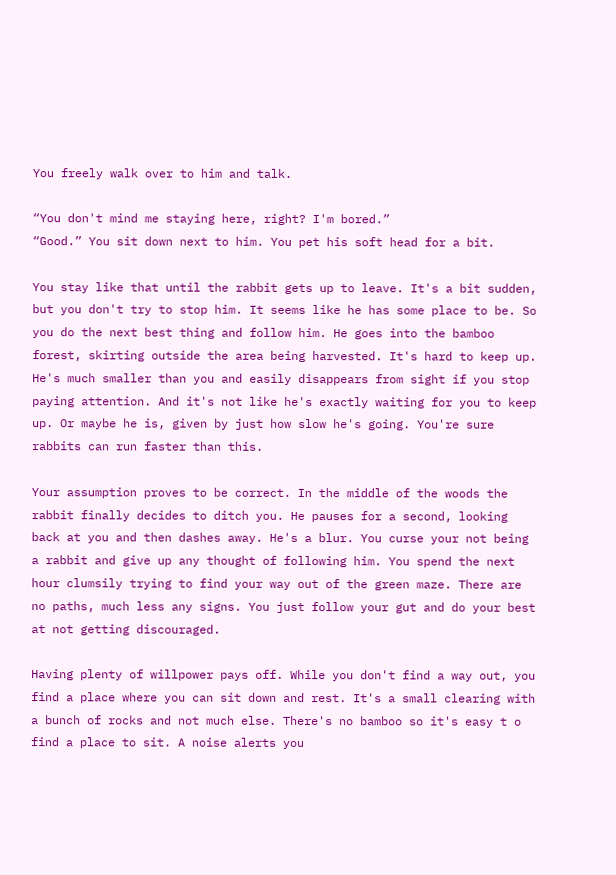You freely walk over to him and talk.

“You don't mind me staying here, right? I'm bored.”
“Good.” You sit down next to him. You pet his soft head for a bit.

You stay like that until the rabbit gets up to leave. It's a bit sudden, but you don't try to stop him. It seems like he has some place to be. So you do the next best thing and follow him. He goes into the bamboo forest, skirting outside the area being harvested. It's hard to keep up. He's much smaller than you and easily disappears from sight if you stop paying attention. And it's not like he's exactly waiting for you to keep up. Or maybe he is, given by just how slow he's going. You're sure rabbits can run faster than this.

Your assumption proves to be correct. In the middle of the woods the rabbit finally decides to ditch you. He pauses for a second, looking back at you and then dashes away. He's a blur. You curse your not being a rabbit and give up any thought of following him. You spend the next hour clumsily trying to find your way out of the green maze. There are no paths, much less any signs. You just follow your gut and do your best at not getting discouraged.

Having plenty of willpower pays off. While you don't find a way out, you find a place where you can sit down and rest. It's a small clearing with a bunch of rocks and not much else. There's no bamboo so it's easy t o find a place to sit. A noise alerts you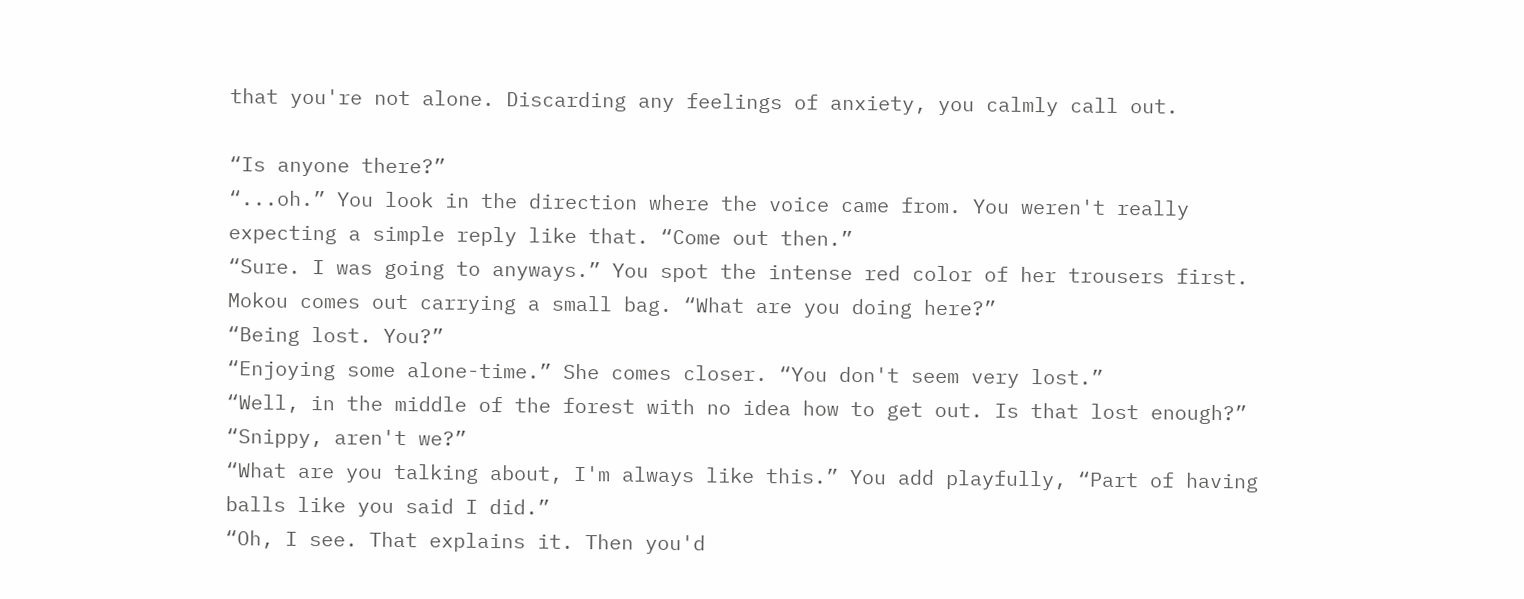that you're not alone. Discarding any feelings of anxiety, you calmly call out.

“Is anyone there?”
“...oh.” You look in the direction where the voice came from. You weren't really expecting a simple reply like that. “Come out then.”
“Sure. I was going to anyways.” You spot the intense red color of her trousers first. Mokou comes out carrying a small bag. “What are you doing here?”
“Being lost. You?”
“Enjoying some alone-time.” She comes closer. “You don't seem very lost.”
“Well, in the middle of the forest with no idea how to get out. Is that lost enough?”
“Snippy, aren't we?”
“What are you talking about, I'm always like this.” You add playfully, “Part of having balls like you said I did.”
“Oh, I see. That explains it. Then you'd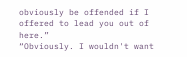obviously be offended if I offered to lead you out of here.”
“Obviously. I wouldn't want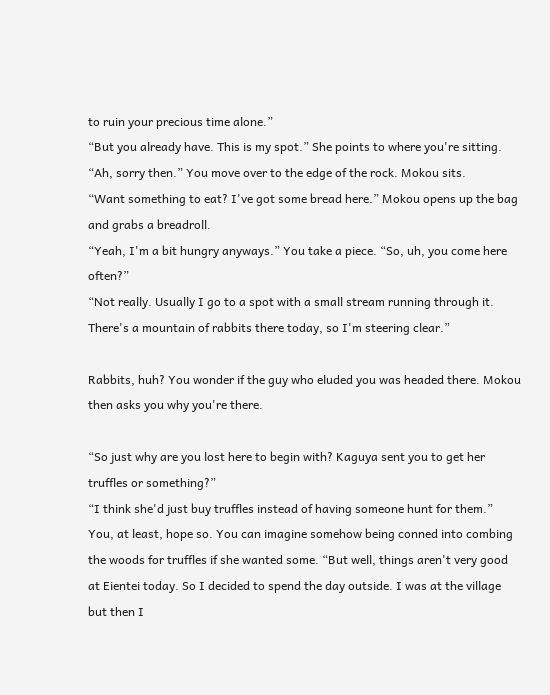to ruin your precious time alone.”
“But you already have. This is my spot.” She points to where you're sitting.
“Ah, sorry then.” You move over to the edge of the rock. Mokou sits.
“Want something to eat? I've got some bread here.” Mokou opens up the bag and grabs a breadroll.
“Yeah, I'm a bit hungry anyways.” You take a piece. “So, uh, you come here often?”
“Not really. Usually I go to a spot with a small stream running through it. There's a mountain of rabbits there today, so I'm steering clear.”

Rabbits, huh? You wonder if the guy who eluded you was headed there. Mokou then asks you why you're there.

“So just why are you lost here to begin with? Kaguya sent you to get her truffles or something?”
“I think she'd just buy truffles instead of having someone hunt for them.” You, at least, hope so. You can imagine somehow being conned into combing the woods for truffles if she wanted some. “But well, things aren't very good at Eientei today. So I decided to spend the day outside. I was at the village but then I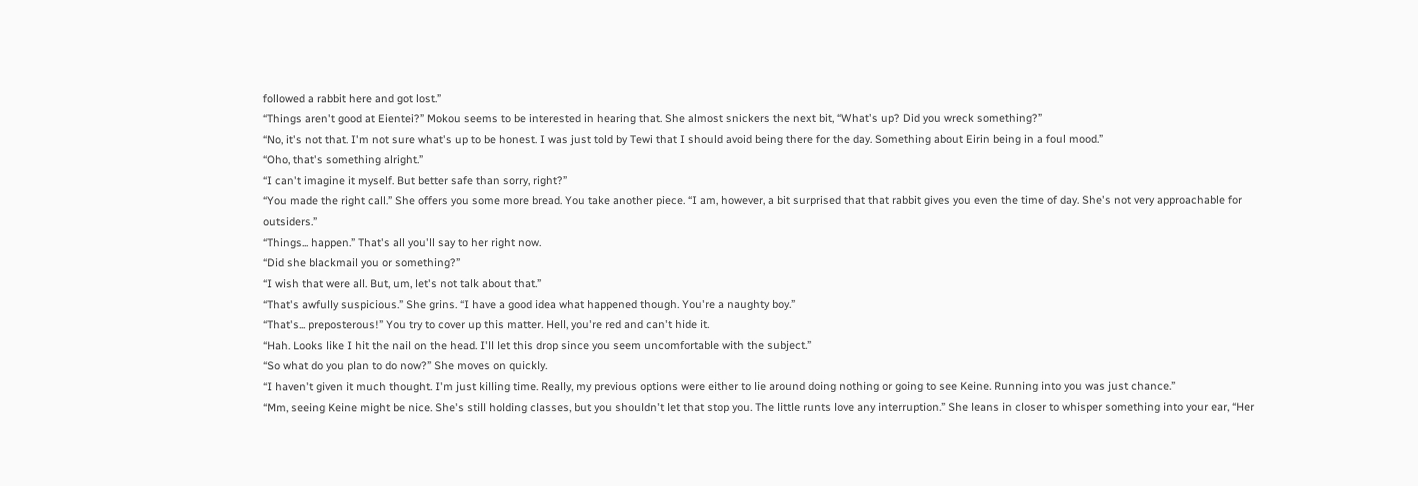followed a rabbit here and got lost.”
“Things aren't good at Eientei?” Mokou seems to be interested in hearing that. She almost snickers the next bit, “What's up? Did you wreck something?”
“No, it's not that. I'm not sure what's up to be honest. I was just told by Tewi that I should avoid being there for the day. Something about Eirin being in a foul mood.”
“Oho, that's something alright.”
“I can't imagine it myself. But better safe than sorry, right?”
“You made the right call.” She offers you some more bread. You take another piece. “I am, however, a bit surprised that that rabbit gives you even the time of day. She's not very approachable for outsiders.”
“Things... happen.” That's all you'll say to her right now.
“Did she blackmail you or something?”
“I wish that were all. But, um, let's not talk about that.”
“That's awfully suspicious.” She grins. “I have a good idea what happened though. You're a naughty boy.”
“That's... preposterous!” You try to cover up this matter. Hell, you're red and can't hide it.
“Hah. Looks like I hit the nail on the head. I'll let this drop since you seem uncomfortable with the subject.”
“So what do you plan to do now?” She moves on quickly.
“I haven't given it much thought. I'm just killing time. Really, my previous options were either to lie around doing nothing or going to see Keine. Running into you was just chance.”
“Mm, seeing Keine might be nice. She's still holding classes, but you shouldn't let that stop you. The little runts love any interruption.” She leans in closer to whisper something into your ear, “Her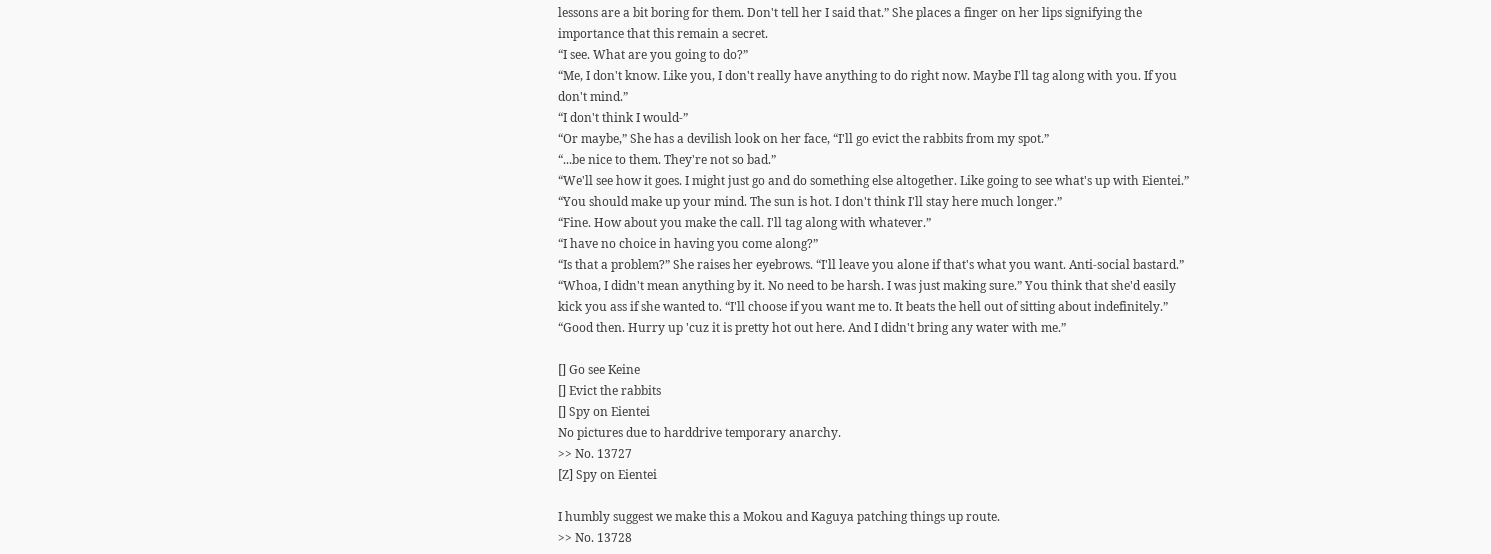lessons are a bit boring for them. Don't tell her I said that.” She places a finger on her lips signifying the importance that this remain a secret.
“I see. What are you going to do?”
“Me, I don't know. Like you, I don't really have anything to do right now. Maybe I'll tag along with you. If you don't mind.”
“I don't think I would-”
“Or maybe,” She has a devilish look on her face, “I'll go evict the rabbits from my spot.”
“...be nice to them. They're not so bad.”
“We'll see how it goes. I might just go and do something else altogether. Like going to see what's up with Eientei.”
“You should make up your mind. The sun is hot. I don't think I'll stay here much longer.”
“Fine. How about you make the call. I'll tag along with whatever.”
“I have no choice in having you come along?”
“Is that a problem?” She raises her eyebrows. “I'll leave you alone if that's what you want. Anti-social bastard.”
“Whoa, I didn't mean anything by it. No need to be harsh. I was just making sure.” You think that she'd easily kick you ass if she wanted to. “I'll choose if you want me to. It beats the hell out of sitting about indefinitely.”
“Good then. Hurry up 'cuz it is pretty hot out here. And I didn't bring any water with me.”

[] Go see Keine
[] Evict the rabbits
[] Spy on Eientei
No pictures due to harddrive temporary anarchy.
>> No. 13727
[Z] Spy on Eientei

I humbly suggest we make this a Mokou and Kaguya patching things up route.
>> No. 13728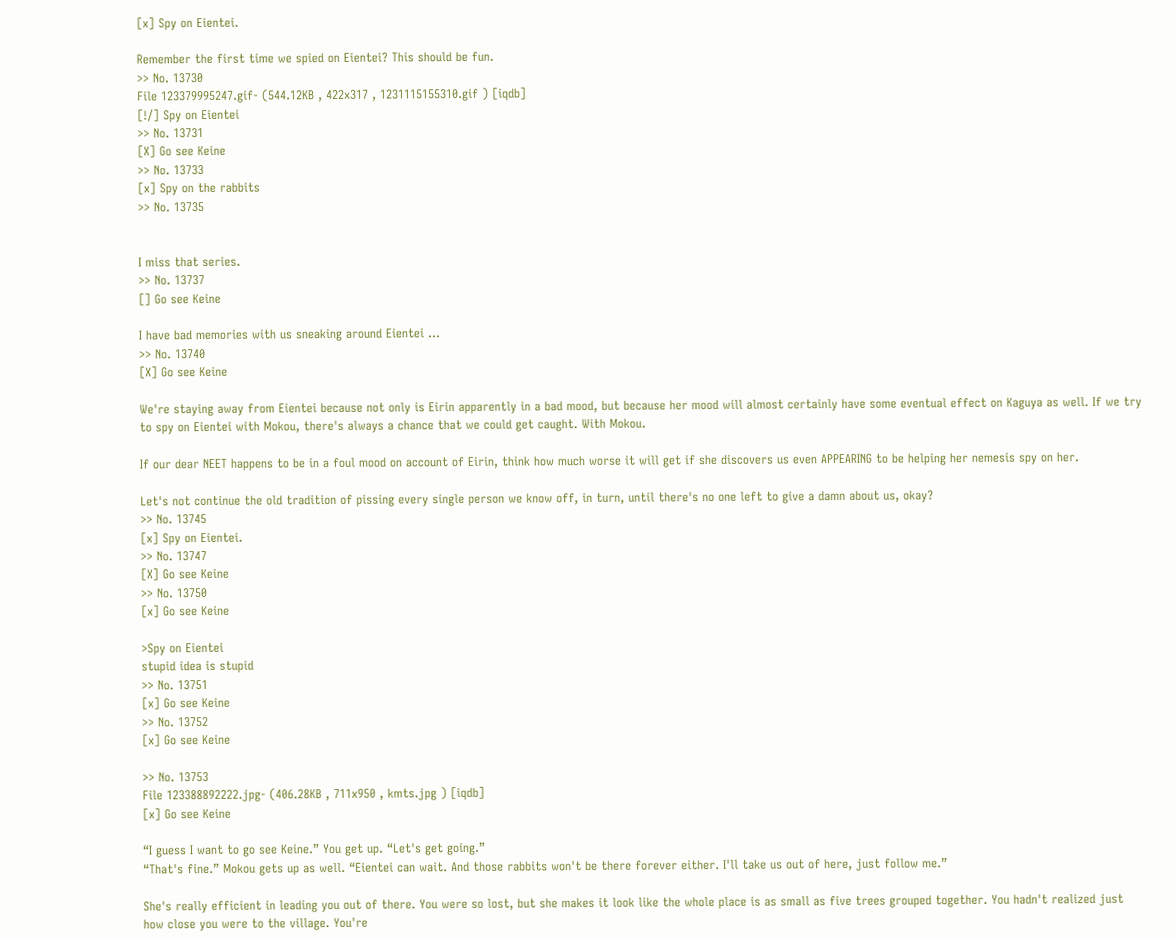[x] Spy on Eientei.

Remember the first time we spied on Eientei? This should be fun.
>> No. 13730
File 123379995247.gif- (544.12KB , 422x317 , 1231115155310.gif ) [iqdb]
[!/] Spy on Eientei
>> No. 13731
[X] Go see Keine
>> No. 13733
[x] Spy on the rabbits
>> No. 13735


I miss that series.
>> No. 13737
[] Go see Keine

I have bad memories with us sneaking around Eientei ...
>> No. 13740
[X] Go see Keine

We're staying away from Eientei because not only is Eirin apparently in a bad mood, but because her mood will almost certainly have some eventual effect on Kaguya as well. If we try to spy on Eientei with Mokou, there's always a chance that we could get caught. With Mokou.

If our dear NEET happens to be in a foul mood on account of Eirin, think how much worse it will get if she discovers us even APPEARING to be helping her nemesis spy on her.

Let's not continue the old tradition of pissing every single person we know off, in turn, until there's no one left to give a damn about us, okay?
>> No. 13745
[x] Spy on Eientei.
>> No. 13747
[X] Go see Keine
>> No. 13750
[x] Go see Keine

>Spy on Eientei
stupid idea is stupid
>> No. 13751
[x] Go see Keine
>> No. 13752
[x] Go see Keine

>> No. 13753
File 123388892222.jpg- (406.28KB , 711x950 , kmts.jpg ) [iqdb]
[x] Go see Keine

“I guess I want to go see Keine.” You get up. “Let's get going.”
“That's fine.” Mokou gets up as well. “Eientei can wait. And those rabbits won't be there forever either. I'll take us out of here, just follow me.”

She's really efficient in leading you out of there. You were so lost, but she makes it look like the whole place is as small as five trees grouped together. You hadn't realized just how close you were to the village. You're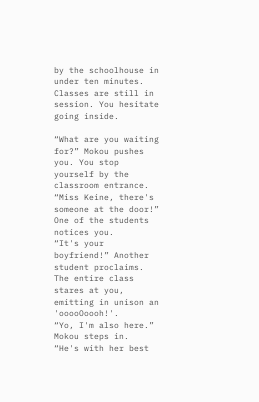by the schoolhouse in under ten minutes. Classes are still in session. You hesitate going inside.

“What are you waiting for?” Mokou pushes you. You stop yourself by the classroom entrance.
“Miss Keine, there's someone at the door!” One of the students notices you.
“It's your boyfriend!” Another student proclaims. The entire class stares at you, emitting in unison an 'ooooOoooh!'.
“Yo, I'm also here.” Mokou steps in.
“He's with her best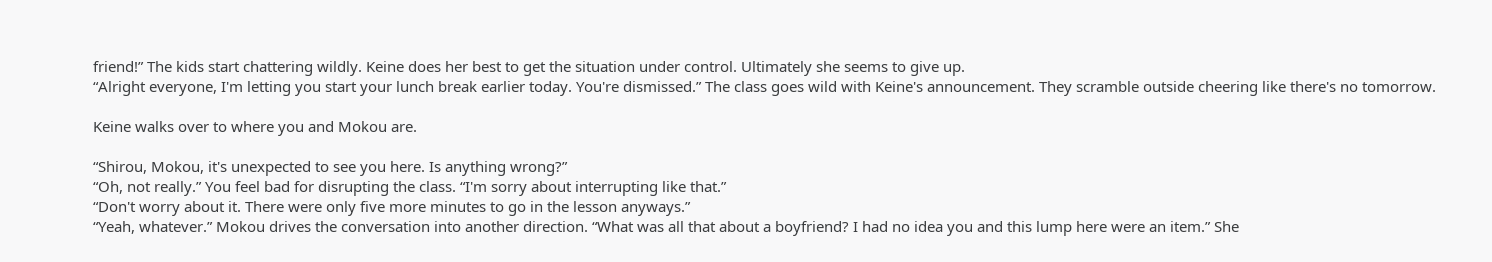friend!” The kids start chattering wildly. Keine does her best to get the situation under control. Ultimately she seems to give up.
“Alright everyone, I'm letting you start your lunch break earlier today. You're dismissed.” The class goes wild with Keine's announcement. They scramble outside cheering like there's no tomorrow.

Keine walks over to where you and Mokou are.

“Shirou, Mokou, it's unexpected to see you here. Is anything wrong?”
“Oh, not really.” You feel bad for disrupting the class. “I'm sorry about interrupting like that.”
“Don't worry about it. There were only five more minutes to go in the lesson anyways.”
“Yeah, whatever.” Mokou drives the conversation into another direction. “What was all that about a boyfriend? I had no idea you and this lump here were an item.” She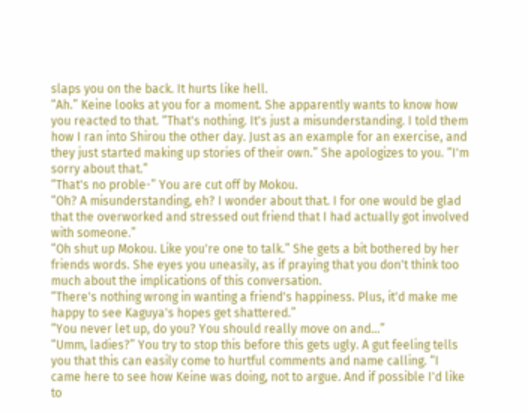slaps you on the back. It hurts like hell.
“Ah.” Keine looks at you for a moment. She apparently wants to know how you reacted to that. “That's nothing. It's just a misunderstanding. I told them how I ran into Shirou the other day. Just as an example for an exercise, and they just started making up stories of their own.” She apologizes to you. “I'm sorry about that.”
“That's no proble-” You are cut off by Mokou.
“Oh? A misunderstanding, eh? I wonder about that. I for one would be glad that the overworked and stressed out friend that I had actually got involved with someone.”
“Oh shut up Mokou. Like you're one to talk.” She gets a bit bothered by her friends words. She eyes you uneasily, as if praying that you don't think too much about the implications of this conversation.
“There's nothing wrong in wanting a friend's happiness. Plus, it'd make me happy to see Kaguya's hopes get shattered.”
“You never let up, do you? You should really move on and...”
“Umm, ladies?” You try to stop this before this gets ugly. A gut feeling tells you that this can easily come to hurtful comments and name calling. “I came here to see how Keine was doing, not to argue. And if possible I'd like to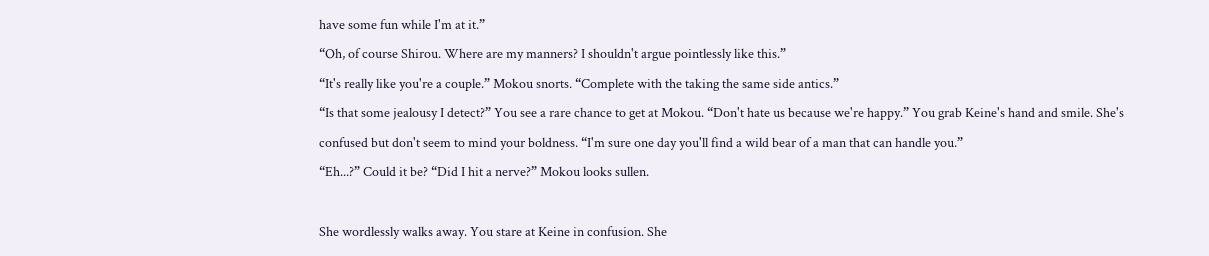have some fun while I'm at it.”
“Oh, of course Shirou. Where are my manners? I shouldn't argue pointlessly like this.”
“It's really like you're a couple.” Mokou snorts. “Complete with the taking the same side antics.”
“Is that some jealousy I detect?” You see a rare chance to get at Mokou. “Don't hate us because we're happy.” You grab Keine's hand and smile. She's confused but don't seem to mind your boldness. “I'm sure one day you'll find a wild bear of a man that can handle you.”
“Eh...?” Could it be? “Did I hit a nerve?” Mokou looks sullen.

She wordlessly walks away. You stare at Keine in confusion. She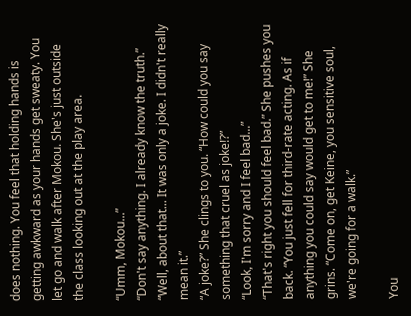does nothing. You feel that holding hands is getting awkward as your hands get sweaty. You let go and walk after Mokou. She's just outside the class looking out at the play area.

“Umm, Mokou...”
“Don't say anything. I already know the truth.”
“Well, about that... It was only a joke. I didn't really mean it.”
“A joke?” She clings to you. “How could you say something that cruel as joke!?”
“Look, I'm sorry and I feel bad...”
“That's right you should feel bad.” She pushes you back. “You just fell for third-rate acting. As if anything you could say would get to me!” She grins. “Come on, get Keine, you sensitive soul, we're going for a walk.”

You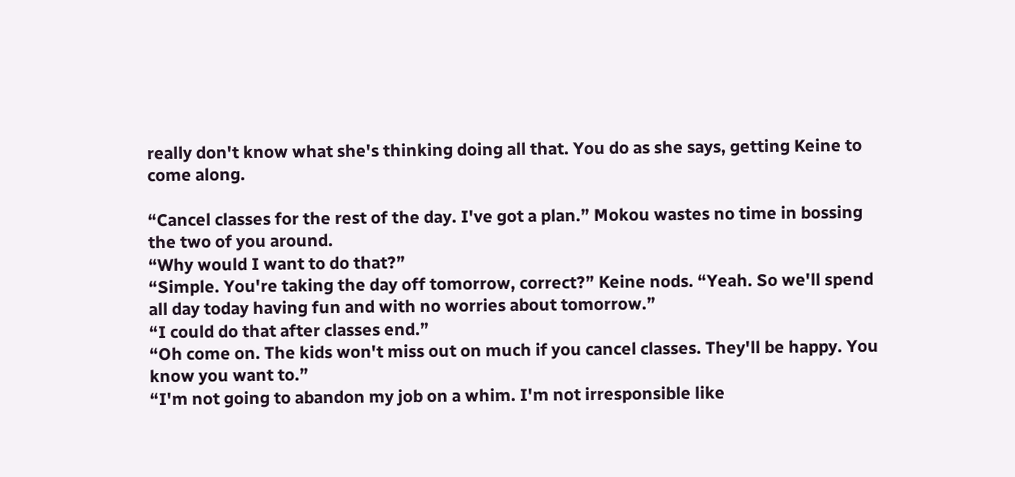really don't know what she's thinking doing all that. You do as she says, getting Keine to come along.

“Cancel classes for the rest of the day. I've got a plan.” Mokou wastes no time in bossing the two of you around.
“Why would I want to do that?”
“Simple. You're taking the day off tomorrow, correct?” Keine nods. “Yeah. So we'll spend all day today having fun and with no worries about tomorrow.”
“I could do that after classes end.”
“Oh come on. The kids won't miss out on much if you cancel classes. They'll be happy. You know you want to.”
“I'm not going to abandon my job on a whim. I'm not irresponsible like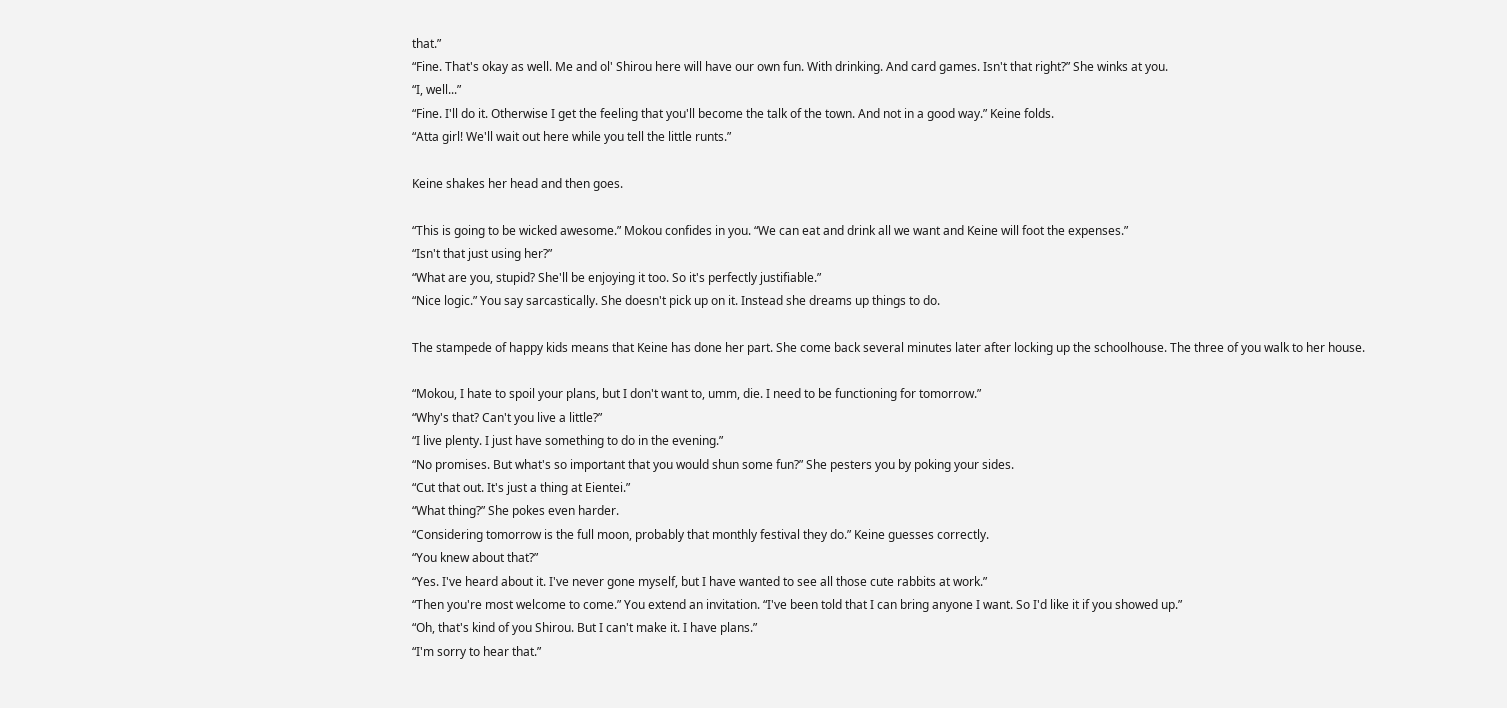that.”
“Fine. That's okay as well. Me and ol' Shirou here will have our own fun. With drinking. And card games. Isn't that right?” She winks at you.
“I, well...”
“Fine. I'll do it. Otherwise I get the feeling that you'll become the talk of the town. And not in a good way.” Keine folds.
“Atta girl! We'll wait out here while you tell the little runts.”

Keine shakes her head and then goes.

“This is going to be wicked awesome.” Mokou confides in you. “We can eat and drink all we want and Keine will foot the expenses.”
“Isn't that just using her?”
“What are you, stupid? She'll be enjoying it too. So it's perfectly justifiable.”
“Nice logic.” You say sarcastically. She doesn't pick up on it. Instead she dreams up things to do.

The stampede of happy kids means that Keine has done her part. She come back several minutes later after locking up the schoolhouse. The three of you walk to her house.

“Mokou, I hate to spoil your plans, but I don't want to, umm, die. I need to be functioning for tomorrow.”
“Why's that? Can't you live a little?”
“I live plenty. I just have something to do in the evening.”
“No promises. But what's so important that you would shun some fun?” She pesters you by poking your sides.
“Cut that out. It's just a thing at Eientei.”
“What thing?” She pokes even harder.
“Considering tomorrow is the full moon, probably that monthly festival they do.” Keine guesses correctly.
“You knew about that?”
“Yes. I've heard about it. I've never gone myself, but I have wanted to see all those cute rabbits at work.”
“Then you're most welcome to come.” You extend an invitation. “I've been told that I can bring anyone I want. So I'd like it if you showed up.”
“Oh, that's kind of you Shirou. But I can't make it. I have plans.”
“I'm sorry to hear that.”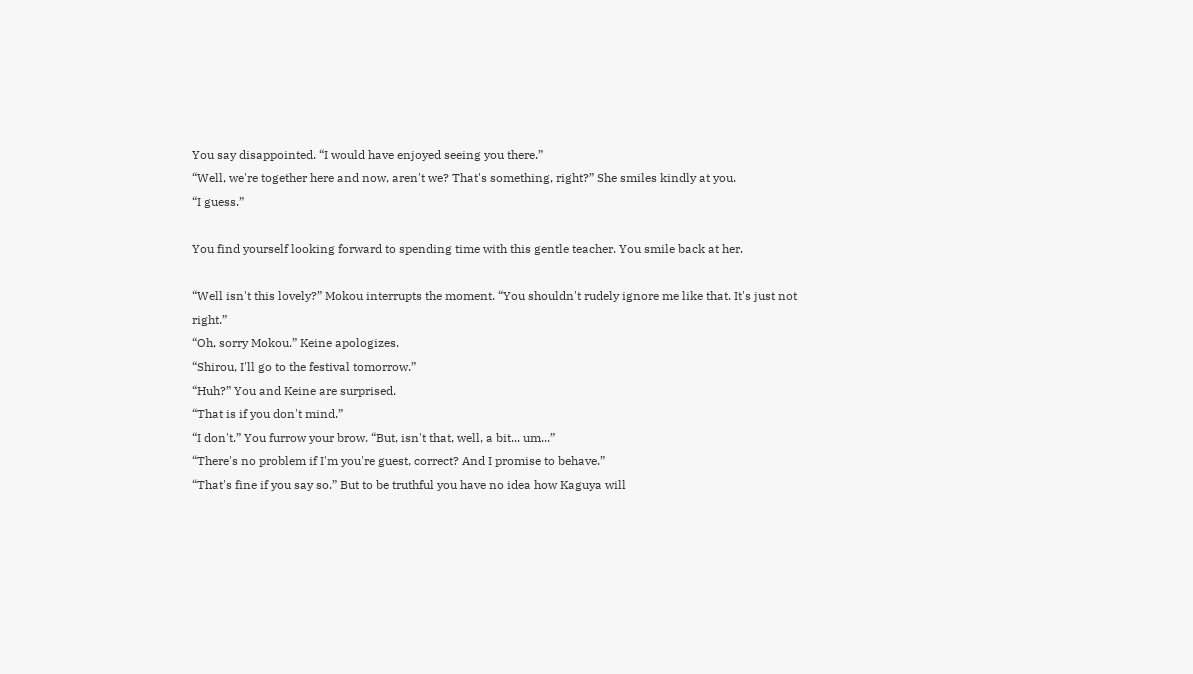You say disappointed. “I would have enjoyed seeing you there.”
“Well, we're together here and now, aren't we? That's something, right?” She smiles kindly at you.
“I guess.”

You find yourself looking forward to spending time with this gentle teacher. You smile back at her.

“Well isn't this lovely?” Mokou interrupts the moment. “You shouldn't rudely ignore me like that. It's just not right.”
“Oh, sorry Mokou.” Keine apologizes.
“Shirou, I'll go to the festival tomorrow.”
“Huh?” You and Keine are surprised.
“That is if you don't mind.”
“I don't.” You furrow your brow. “But, isn't that, well, a bit... um...”
“There's no problem if I'm you're guest, correct? And I promise to behave.”
“That's fine if you say so.” But to be truthful you have no idea how Kaguya will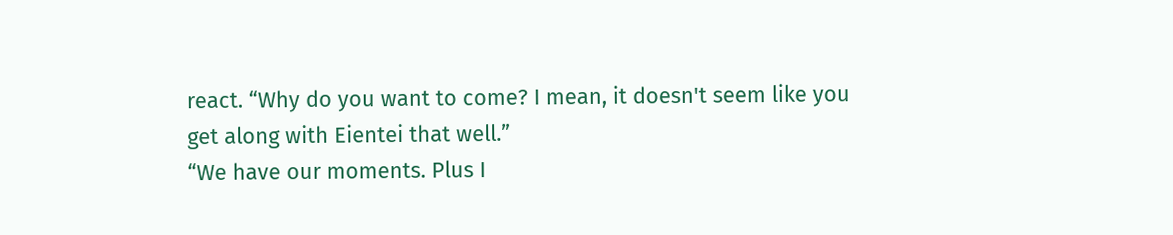react. “Why do you want to come? I mean, it doesn't seem like you get along with Eientei that well.”
“We have our moments. Plus I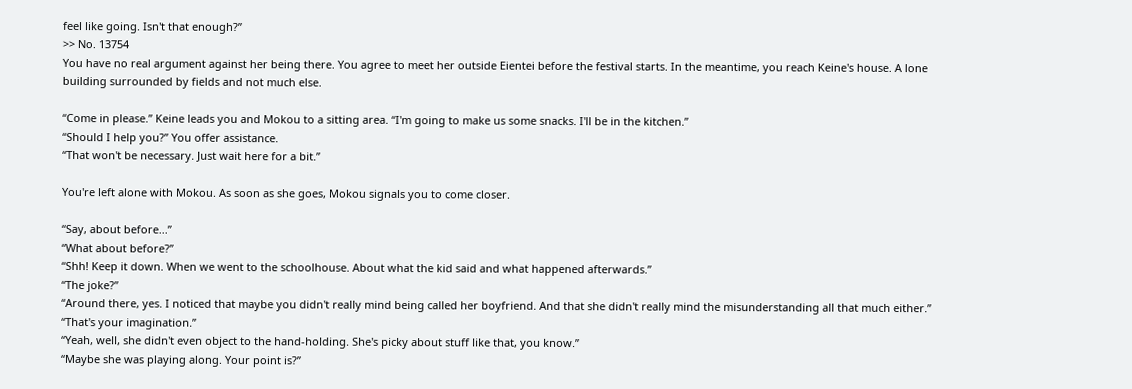feel like going. Isn't that enough?”
>> No. 13754
You have no real argument against her being there. You agree to meet her outside Eientei before the festival starts. In the meantime, you reach Keine's house. A lone building surrounded by fields and not much else.

“Come in please.” Keine leads you and Mokou to a sitting area. “I'm going to make us some snacks. I'll be in the kitchen.”
“Should I help you?” You offer assistance.
“That won't be necessary. Just wait here for a bit.”

You're left alone with Mokou. As soon as she goes, Mokou signals you to come closer.

“Say, about before...”
“What about before?”
“Shh! Keep it down. When we went to the schoolhouse. About what the kid said and what happened afterwards.”
“The joke?”
“Around there, yes. I noticed that maybe you didn't really mind being called her boyfriend. And that she didn't really mind the misunderstanding all that much either.”
“That's your imagination.”
“Yeah, well, she didn't even object to the hand-holding. She's picky about stuff like that, you know.”
“Maybe she was playing along. Your point is?”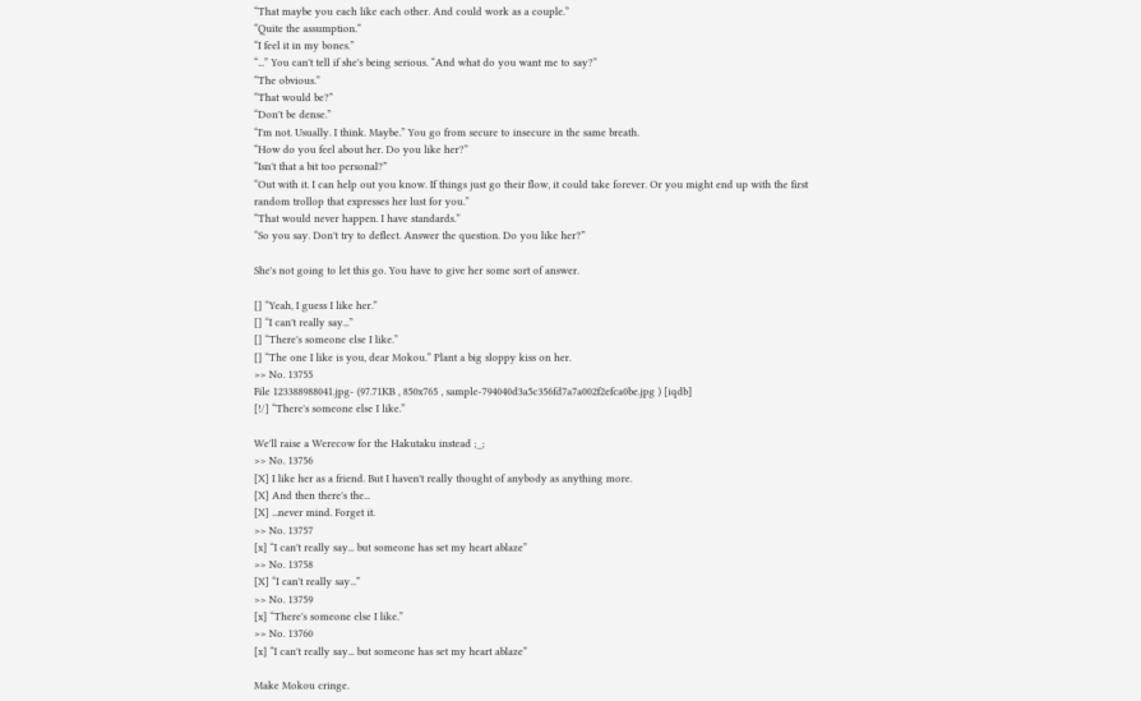“That maybe you each like each other. And could work as a couple.”
“Quite the assumption.”
“I feel it in my bones.”
“...” You can't tell if she's being serious. “And what do you want me to say?”
“The obvious.”
“That would be?”
“Don't be dense.”
“I'm not. Usually. I think. Maybe.” You go from secure to insecure in the same breath.
“How do you feel about her. Do you like her?”
“Isn't that a bit too personal?”
“Out with it. I can help out you know. If things just go their flow, it could take forever. Or you might end up with the first random trollop that expresses her lust for you.”
“That would never happen. I have standards.”
“So you say. Don't try to deflect. Answer the question. Do you like her?”

She's not going to let this go. You have to give her some sort of answer.

[] “Yeah, I guess I like her.”
[] “I can't really say...”
[] “There's someone else I like.”
[] “The one I like is you, dear Mokou.” Plant a big sloppy kiss on her.
>> No. 13755
File 123388988041.jpg- (97.71KB , 850x765 , sample-794040d3a5c356fd7a7a002f2efca0be.jpg ) [iqdb]
[!/] “There's someone else I like.”

We'll raise a Werecow for the Hakutaku instead ;_;
>> No. 13756
[X] I like her as a friend. But I haven't really thought of anybody as anything more.
[X] And then there's the...
[X] ...never mind. Forget it.
>> No. 13757
[x] “I can't really say... but someone has set my heart ablaze”
>> No. 13758
[X] “I can't really say...”
>> No. 13759
[x] “There's someone else I like.”
>> No. 13760
[x] “I can't really say... but someone has set my heart ablaze”

Make Mokou cringe.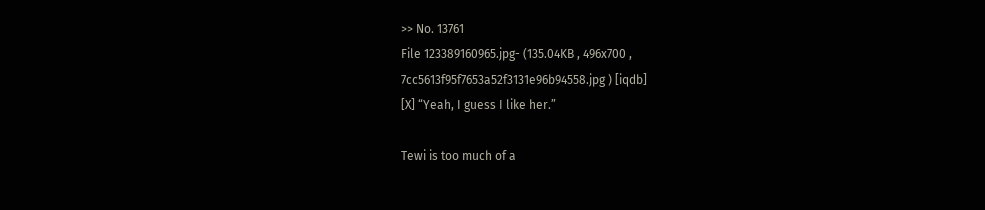>> No. 13761
File 123389160965.jpg- (135.04KB , 496x700 , 7cc5613f95f7653a52f3131e96b94558.jpg ) [iqdb]
[X] “Yeah, I guess I like her.”

Tewi is too much of a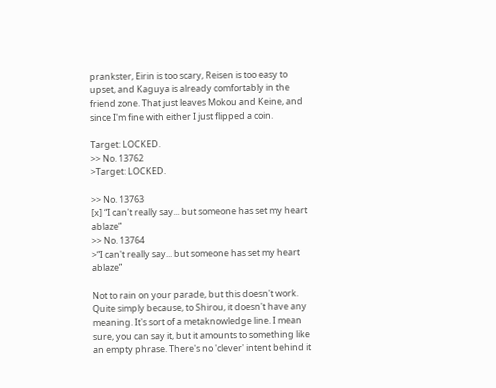prankster, Eirin is too scary, Reisen is too easy to upset, and Kaguya is already comfortably in the friend zone. That just leaves Mokou and Keine, and since I'm fine with either I just flipped a coin.

Target: LOCKED.
>> No. 13762
>Target: LOCKED.

>> No. 13763
[x] “I can't really say... but someone has set my heart ablaze”
>> No. 13764
>“I can't really say... but someone has set my heart ablaze”

Not to rain on your parade, but this doesn't work. Quite simply because, to Shirou, it doesn't have any meaning. It's sort of a metaknowledge line. I mean sure, you can say it, but it amounts to something like an empty phrase. There's no 'clever' intent behind it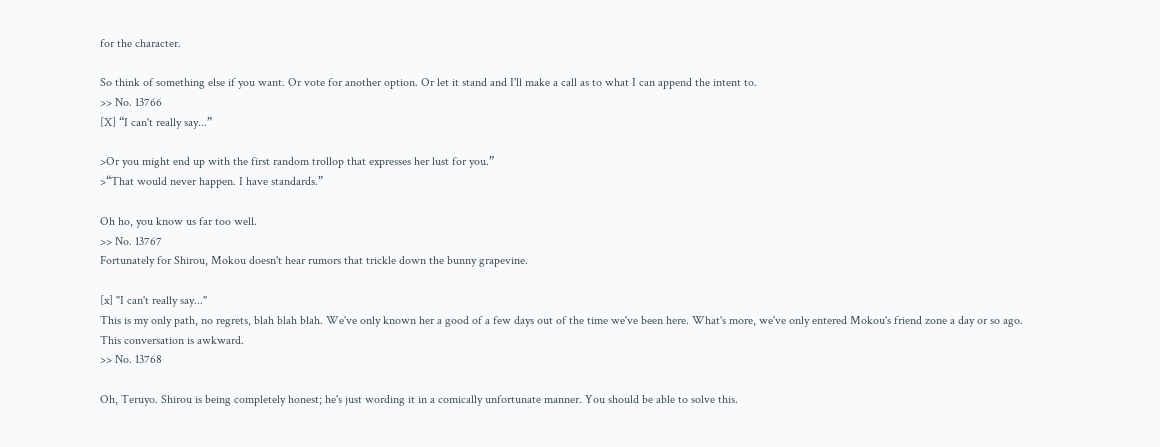for the character.

So think of something else if you want. Or vote for another option. Or let it stand and I'll make a call as to what I can append the intent to.
>> No. 13766
[X] “I can't really say...”

>Or you might end up with the first random trollop that expresses her lust for you.”
>“That would never happen. I have standards.”

Oh ho, you know us far too well.
>> No. 13767
Fortunately for Shirou, Mokou doesn't hear rumors that trickle down the bunny grapevine.

[x] "I can't really say..."
This is my only path, no regrets, blah blah blah. We've only known her a good of a few days out of the time we've been here. What's more, we've only entered Mokou's friend zone a day or so ago. This conversation is awkward.
>> No. 13768

Oh, Teruyo. Shirou is being completely honest; he's just wording it in a comically unfortunate manner. You should be able to solve this.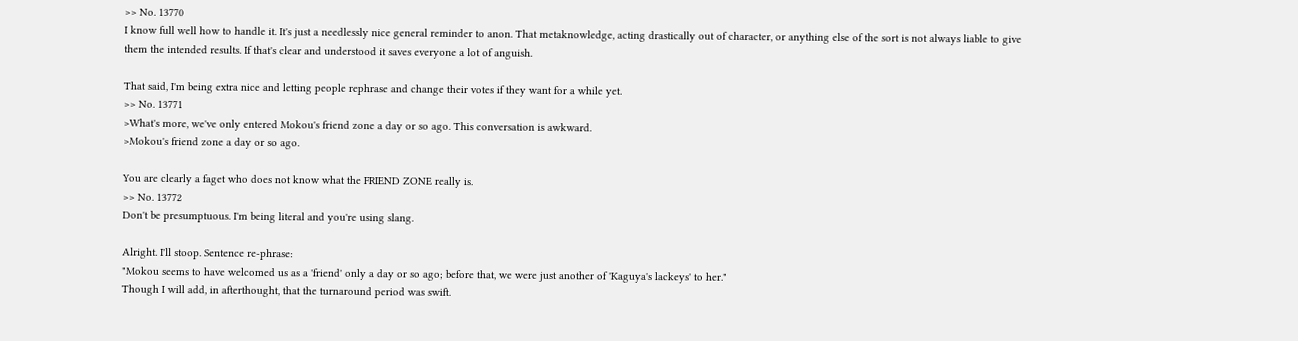>> No. 13770
I know full well how to handle it. It's just a needlessly nice general reminder to anon. That metaknowledge, acting drastically out of character, or anything else of the sort is not always liable to give them the intended results. If that's clear and understood it saves everyone a lot of anguish.

That said, I'm being extra nice and letting people rephrase and change their votes if they want for a while yet.
>> No. 13771
>What's more, we've only entered Mokou's friend zone a day or so ago. This conversation is awkward.
>Mokou's friend zone a day or so ago.

You are clearly a faget who does not know what the FRIEND ZONE really is.
>> No. 13772
Don't be presumptuous. I'm being literal and you're using slang.

Alright. I'll stoop. Sentence re-phrase:
"Mokou seems to have welcomed us as a 'friend' only a day or so ago; before that, we were just another of 'Kaguya's lackeys' to her."
Though I will add, in afterthought, that the turnaround period was swift.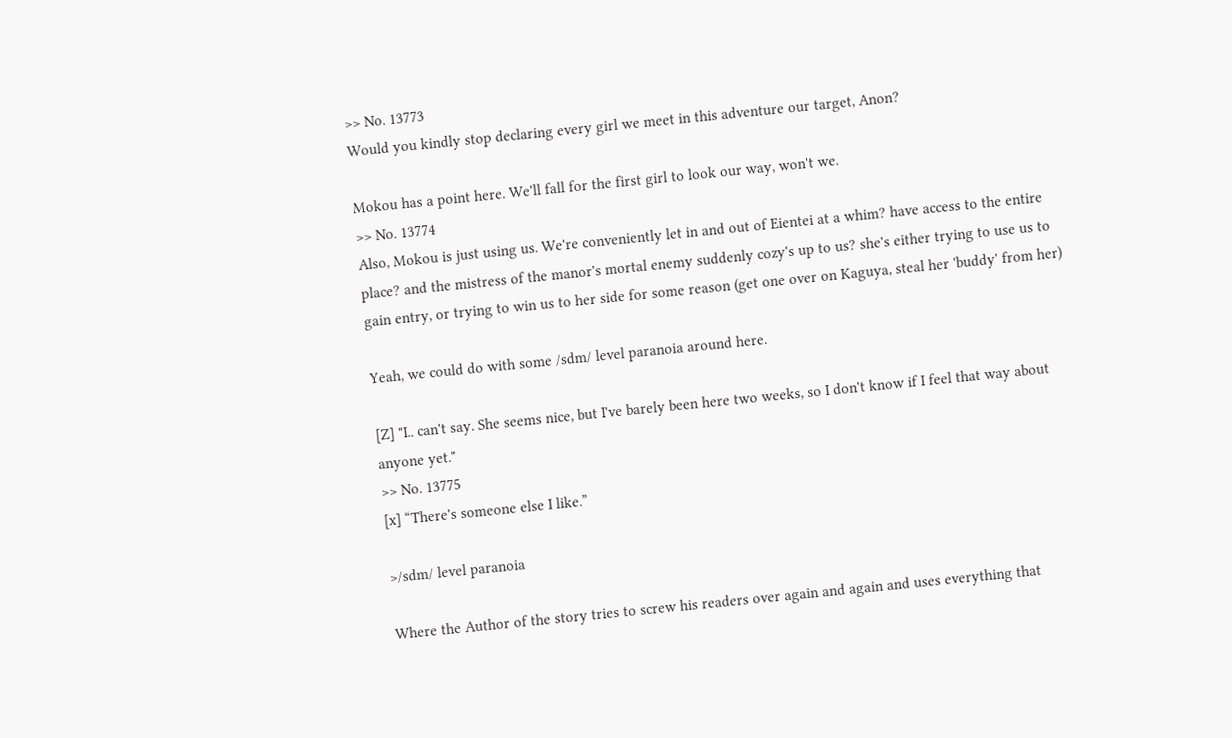>> No. 13773
Would you kindly stop declaring every girl we meet in this adventure our target, Anon?

Mokou has a point here. We'll fall for the first girl to look our way, won't we.
>> No. 13774
Also, Mokou is just using us. We're conveniently let in and out of Eientei at a whim? have access to the entire place? and the mistress of the manor's mortal enemy suddenly cozy's up to us? she's either trying to use us to gain entry, or trying to win us to her side for some reason (get one over on Kaguya, steal her 'buddy' from her)

Yeah, we could do with some /sdm/ level paranoia around here.

[Z] "I.. can't say. She seems nice, but I've barely been here two weeks, so I don't know if I feel that way about anyone yet."
>> No. 13775
[x] “There's someone else I like.”

>/sdm/ level paranoia

Where the Author of the story tries to screw his readers over again and again and uses everything that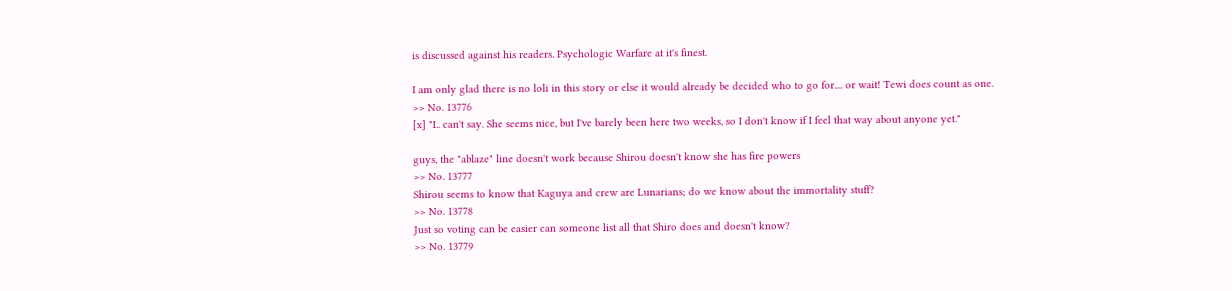is discussed against his readers. Psychologic Warfare at it's finest.

I am only glad there is no loli in this story or else it would already be decided who to go for.... or wait! Tewi does count as one.
>> No. 13776
[x] "I.. can't say. She seems nice, but I've barely been here two weeks, so I don't know if I feel that way about anyone yet."

guys, the "ablaze" line doesn't work because Shirou doesn't know she has fire powers
>> No. 13777
Shirou seems to know that Kaguya and crew are Lunarians; do we know about the immortality stuff?
>> No. 13778
Just so voting can be easier can someone list all that Shiro does and doesn't know?
>> No. 13779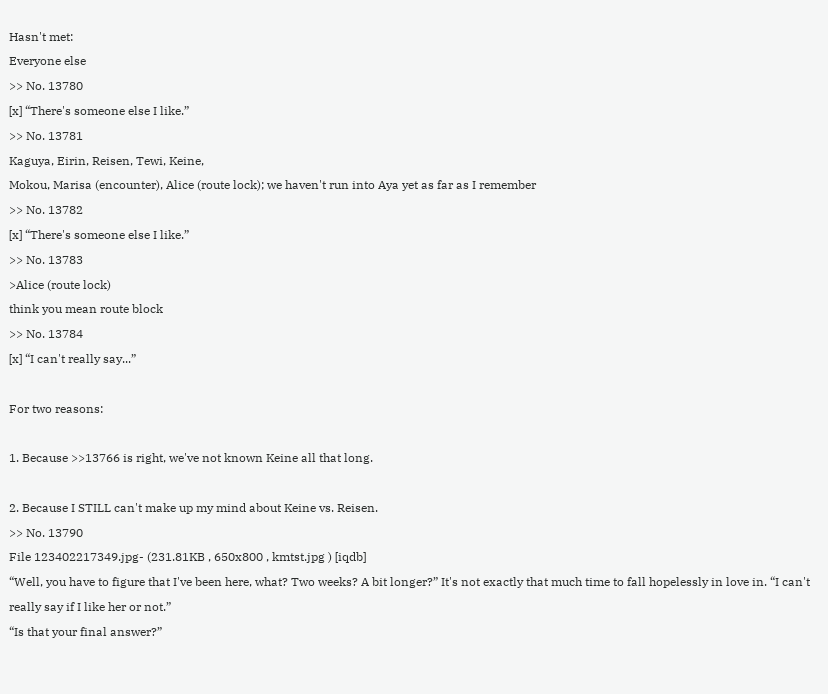Hasn't met:
Everyone else
>> No. 13780
[x] “There's someone else I like.”
>> No. 13781
Kaguya, Eirin, Reisen, Tewi, Keine,
Mokou, Marisa (encounter), Alice (route lock); we haven't run into Aya yet as far as I remember
>> No. 13782
[x] “There's someone else I like.”
>> No. 13783
>Alice (route lock)
think you mean route block
>> No. 13784
[x] “I can't really say...”

For two reasons:

1. Because >>13766 is right, we've not known Keine all that long.

2. Because I STILL can't make up my mind about Keine vs. Reisen.
>> No. 13790
File 123402217349.jpg- (231.81KB , 650x800 , kmtst.jpg ) [iqdb]
“Well, you have to figure that I've been here, what? Two weeks? A bit longer?” It's not exactly that much time to fall hopelessly in love in. “I can't really say if I like her or not.”
“Is that your final answer?”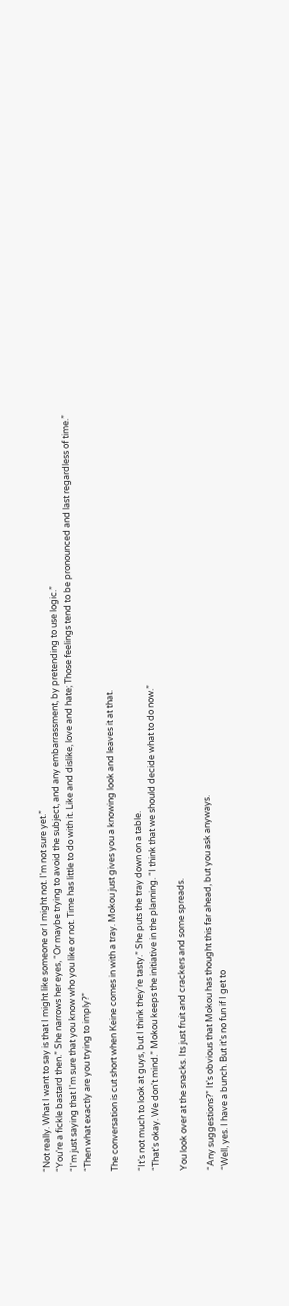“Not really. What I want to say is that I might like someone or I might not. I'm not sure yet.”
“You're a fickle bastard then.” She narrows her eyes, “Or maybe trying to avoid the subject, and any embarrassment, by pretending to use logic.”
“I'm just saying that I'm sure that you know who you like or not. Time has little to do with it. Like and dislike, love and hate; Those feelings tend to be pronounced and last regardless of time.”
“Then what exactly are you trying to imply?”

The conversation is cut short when Keine comes in with a tray. Mokou just gives you a knowing look and leaves it at that.

“It's not much to look at guys, but I think they're tasty.” She puts the tray down on a table.
“That's okay. We don't mind.” Mokou keeps the initiative in the planning. “I think that we should decide what to do now.”

You look over at the snacks. Its just fruit and crackers and some spreads.

“Any suggestions?” It's obvious that Mokou has thought this far ahead, but you ask anyways.
“Well, yes. I have a bunch. But it's no fun if I get to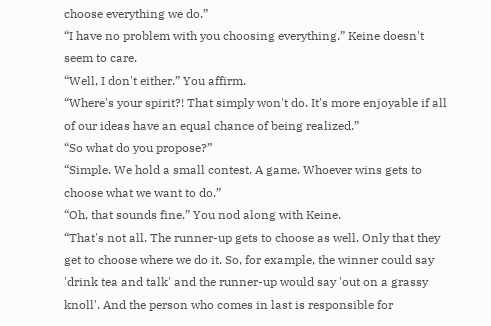choose everything we do.”
“I have no problem with you choosing everything.” Keine doesn't seem to care.
“Well, I don't either.” You affirm.
“Where's your spirit?! That simply won't do. It's more enjoyable if all of our ideas have an equal chance of being realized.”
“So what do you propose?”
“Simple. We hold a small contest. A game. Whoever wins gets to choose what we want to do.”
“Oh, that sounds fine.” You nod along with Keine.
“That's not all. The runner-up gets to choose as well. Only that they get to choose where we do it. So, for example, the winner could say 'drink tea and talk' and the runner-up would say 'out on a grassy knoll'. And the person who comes in last is responsible for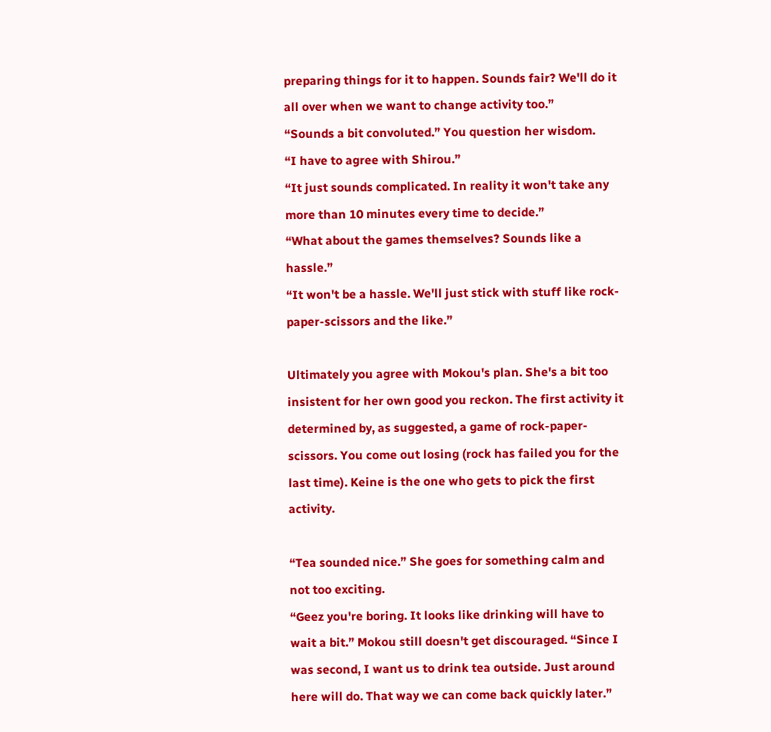preparing things for it to happen. Sounds fair? We'll do it all over when we want to change activity too.”
“Sounds a bit convoluted.” You question her wisdom.
“I have to agree with Shirou.”
“It just sounds complicated. In reality it won't take any more than 10 minutes every time to decide.”
“What about the games themselves? Sounds like a hassle.”
“It won't be a hassle. We'll just stick with stuff like rock-paper-scissors and the like.”

Ultimately you agree with Mokou's plan. She's a bit too insistent for her own good you reckon. The first activity it determined by, as suggested, a game of rock-paper-scissors. You come out losing (rock has failed you for the last time). Keine is the one who gets to pick the first activity.

“Tea sounded nice.” She goes for something calm and not too exciting.
“Geez you're boring. It looks like drinking will have to wait a bit.” Mokou still doesn't get discouraged. “Since I was second, I want us to drink tea outside. Just around here will do. That way we can come back quickly later.”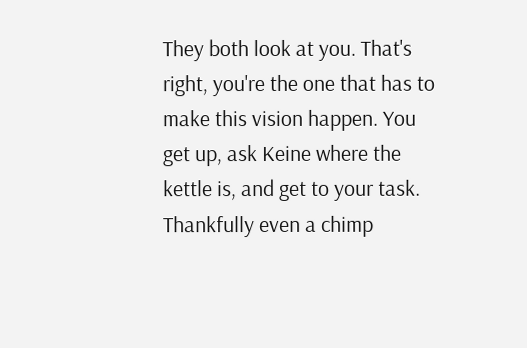They both look at you. That's right, you're the one that has to make this vision happen. You get up, ask Keine where the kettle is, and get to your task. Thankfully even a chimp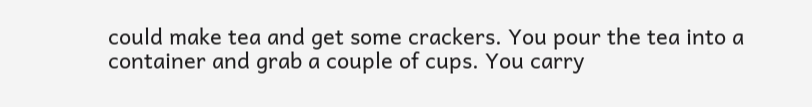could make tea and get some crackers. You pour the tea into a container and grab a couple of cups. You carry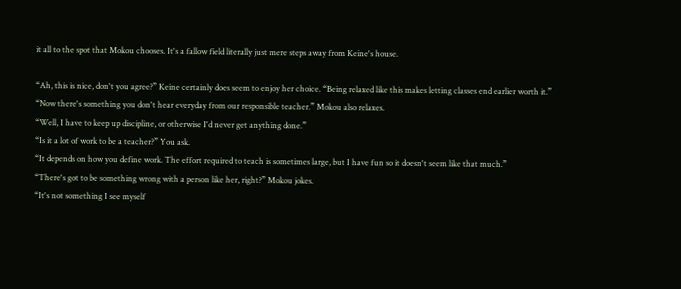it all to the spot that Mokou chooses. It's a fallow field literally just mere steps away from Keine's house.

“Ah, this is nice, don't you agree?” Keine certainly does seem to enjoy her choice. “Being relaxed like this makes letting classes end earlier worth it.”
“Now there's something you don't hear everyday from our responsible teacher.” Mokou also relaxes.
“Well, I have to keep up discipline, or otherwise I'd never get anything done.”
“Is it a lot of work to be a teacher?” You ask.
“It depends on how you define work. The effort required to teach is sometimes large, but I have fun so it doesn't seem like that much.”
“There's got to be something wrong with a person like her, right?” Mokou jokes.
“It's not something I see myself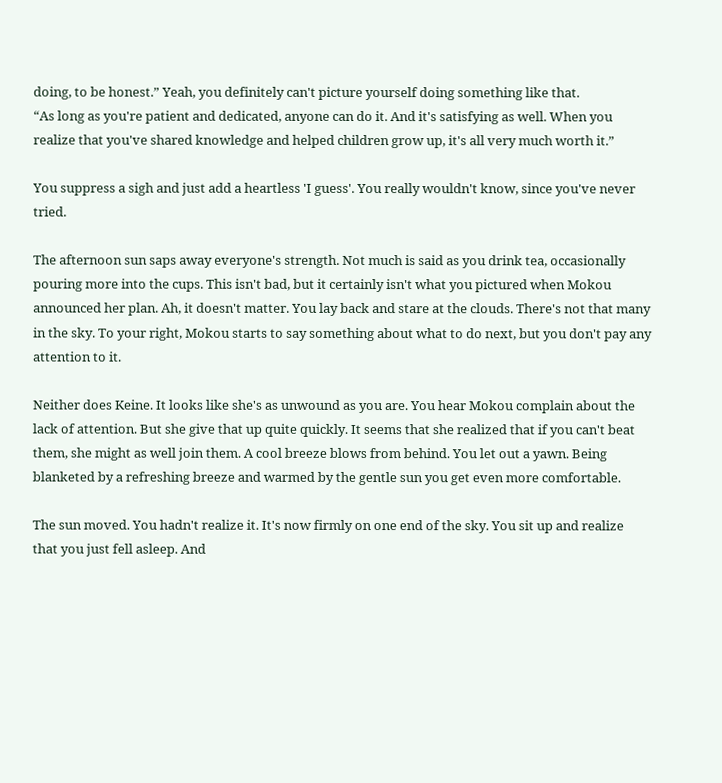doing, to be honest.” Yeah, you definitely can't picture yourself doing something like that.
“As long as you're patient and dedicated, anyone can do it. And it's satisfying as well. When you realize that you've shared knowledge and helped children grow up, it's all very much worth it.”

You suppress a sigh and just add a heartless 'I guess'. You really wouldn't know, since you've never tried.

The afternoon sun saps away everyone's strength. Not much is said as you drink tea, occasionally pouring more into the cups. This isn't bad, but it certainly isn't what you pictured when Mokou announced her plan. Ah, it doesn't matter. You lay back and stare at the clouds. There's not that many in the sky. To your right, Mokou starts to say something about what to do next, but you don't pay any attention to it.

Neither does Keine. It looks like she's as unwound as you are. You hear Mokou complain about the lack of attention. But she give that up quite quickly. It seems that she realized that if you can't beat them, she might as well join them. A cool breeze blows from behind. You let out a yawn. Being blanketed by a refreshing breeze and warmed by the gentle sun you get even more comfortable.

The sun moved. You hadn't realize it. It's now firmly on one end of the sky. You sit up and realize that you just fell asleep. And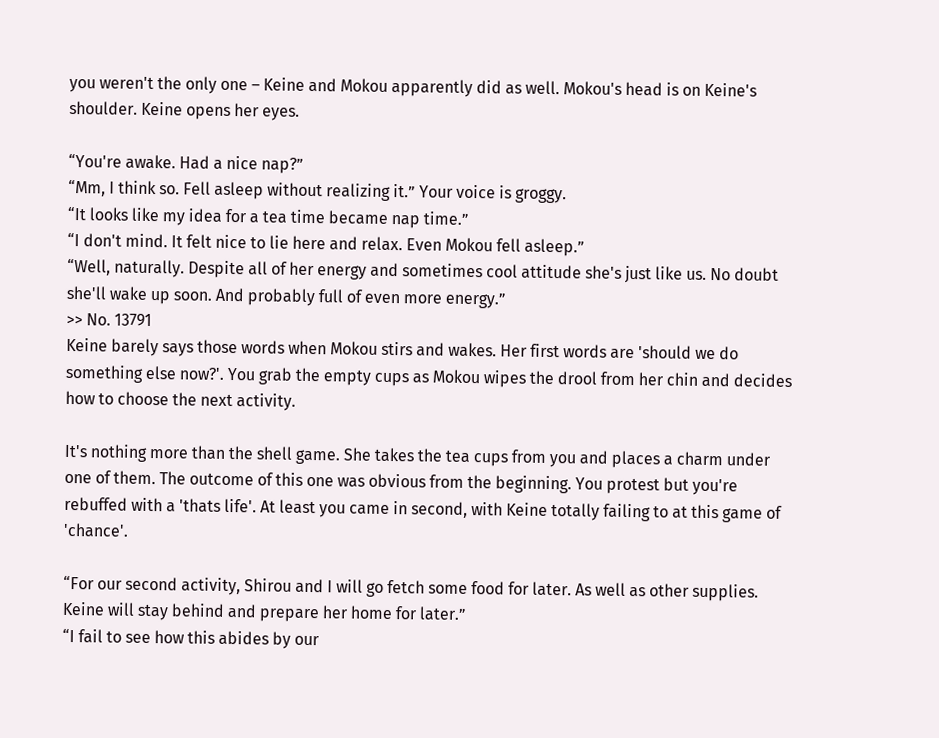you weren't the only one – Keine and Mokou apparently did as well. Mokou's head is on Keine's shoulder. Keine opens her eyes.

“You're awake. Had a nice nap?”
“Mm, I think so. Fell asleep without realizing it.” Your voice is groggy.
“It looks like my idea for a tea time became nap time.”
“I don't mind. It felt nice to lie here and relax. Even Mokou fell asleep.”
“Well, naturally. Despite all of her energy and sometimes cool attitude she's just like us. No doubt she'll wake up soon. And probably full of even more energy.”
>> No. 13791
Keine barely says those words when Mokou stirs and wakes. Her first words are 'should we do something else now?'. You grab the empty cups as Mokou wipes the drool from her chin and decides how to choose the next activity.

It's nothing more than the shell game. She takes the tea cups from you and places a charm under one of them. The outcome of this one was obvious from the beginning. You protest but you're rebuffed with a 'thats life'. At least you came in second, with Keine totally failing to at this game of 'chance'.

“For our second activity, Shirou and I will go fetch some food for later. As well as other supplies. Keine will stay behind and prepare her home for later.”
“I fail to see how this abides by our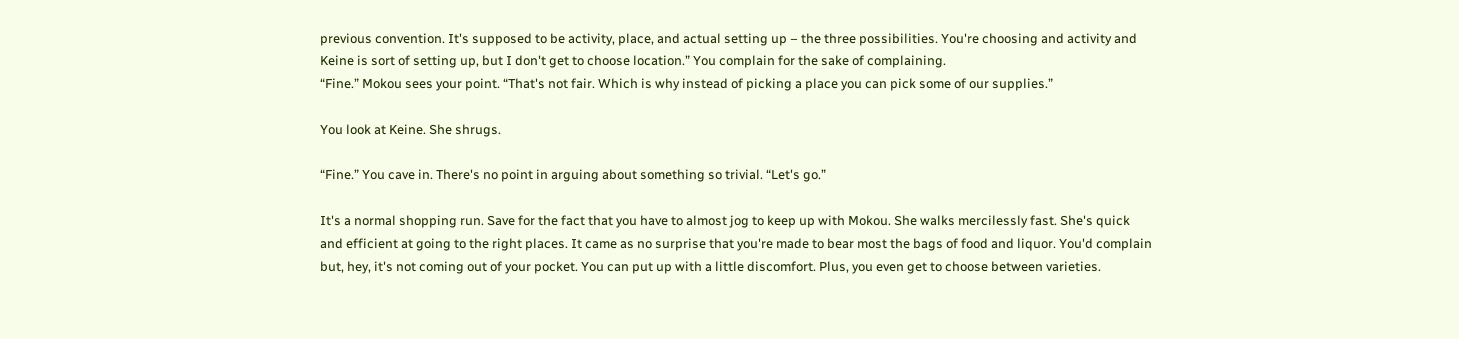previous convention. It's supposed to be activity, place, and actual setting up – the three possibilities. You're choosing and activity and Keine is sort of setting up, but I don't get to choose location.” You complain for the sake of complaining.
“Fine.” Mokou sees your point. “That's not fair. Which is why instead of picking a place you can pick some of our supplies.”

You look at Keine. She shrugs.

“Fine.” You cave in. There's no point in arguing about something so trivial. “Let's go.”

It's a normal shopping run. Save for the fact that you have to almost jog to keep up with Mokou. She walks mercilessly fast. She's quick and efficient at going to the right places. It came as no surprise that you're made to bear most the bags of food and liquor. You'd complain but, hey, it's not coming out of your pocket. You can put up with a little discomfort. Plus, you even get to choose between varieties.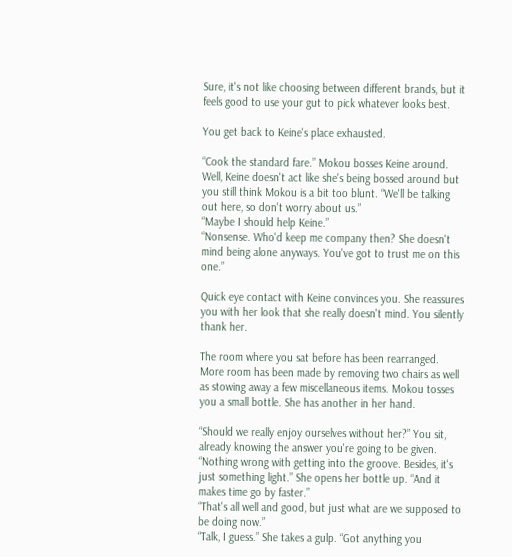Sure, it's not like choosing between different brands, but it feels good to use your gut to pick whatever looks best.

You get back to Keine's place exhausted.

“Cook the standard fare.” Mokou bosses Keine around. Well, Keine doesn't act like she's being bossed around but you still think Mokou is a bit too blunt. “We'll be talking out here, so don't worry about us.”
“Maybe I should help Keine.”
“Nonsense. Who'd keep me company then? She doesn't mind being alone anyways. You've got to trust me on this one.”

Quick eye contact with Keine convinces you. She reassures you with her look that she really doesn't mind. You silently thank her.

The room where you sat before has been rearranged. More room has been made by removing two chairs as well as stowing away a few miscellaneous items. Mokou tosses you a small bottle. She has another in her hand.

“Should we really enjoy ourselves without her?” You sit, already knowing the answer you're going to be given.
“Nothing wrong with getting into the groove. Besides, it's just something light.” She opens her bottle up. “And it makes time go by faster.”
“That's all well and good, but just what are we supposed to be doing now.”
“Talk, I guess.” She takes a gulp. “Got anything you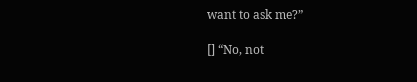want to ask me?”

[] “No, not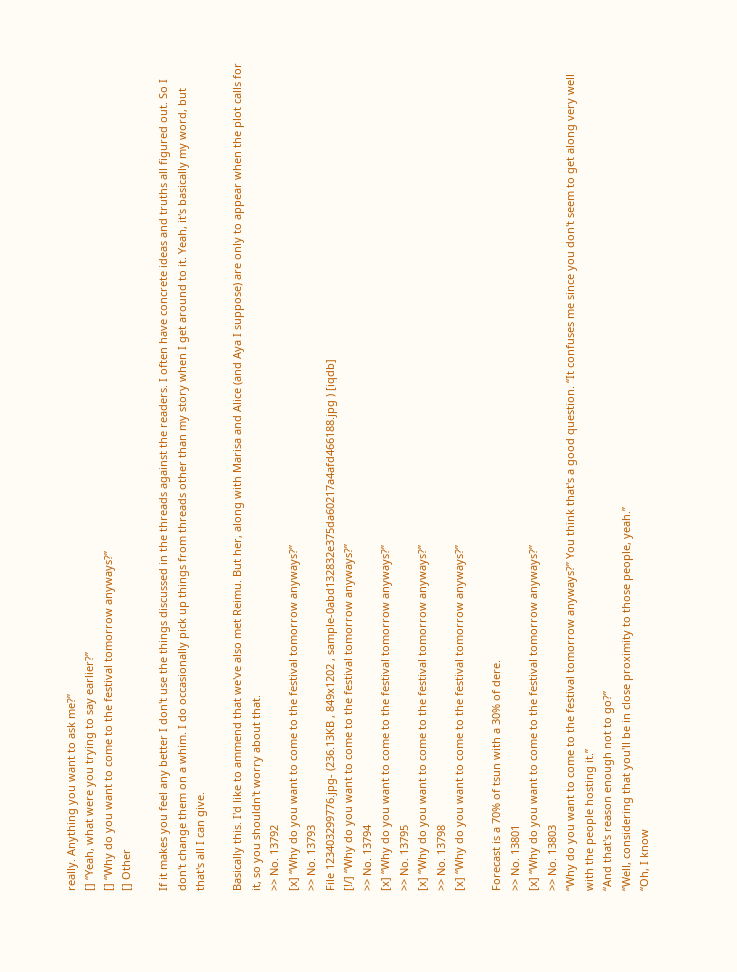really. Anything you want to ask me?”
[] “Yeah, what were you trying to say earlier?”
[] “Why do you want to come to the festival tomorrow anyways?”
[] Other

If it makes you feel any better I don't use the things discussed in the threads against the readers. I often have concrete ideas and truths all figured out. So I don't change them on a whim. I do occasionally pick up things from threads other than my story when I get around to it. Yeah, it's basically my word, but that's all I can give.

Basically this. I'd like to ammend that we've also met Reimu. But her, along with Marisa and Alice (and Aya I suppose) are only to appear when the plot calls for it, so you shouldn't worry about that.
>> No. 13792
[x] “Why do you want to come to the festival tomorrow anyways?”
>> No. 13793
File 123403299776.jpg- (236.13KB , 849x1202 , sample-0abd132832e375da60217a4afd466188.jpg ) [iqdb]
[!/] “Why do you want to come to the festival tomorrow anyways?”
>> No. 13794
[x] “Why do you want to come to the festival tomorrow anyways?”
>> No. 13795
[x] “Why do you want to come to the festival tomorrow anyways?”
>> No. 13798
[x] “Why do you want to come to the festival tomorrow anyways?”

Forecast is a 70% of tsun with a 30% of dere.
>> No. 13801
[x] “Why do you want to come to the festival tomorrow anyways?”
>> No. 13803
“Why do you want to come to the festival tomorrow anyways?” You think that's a good question. “It confuses me since you don't seem to get along very well with the people hosting it.”
“And that's reason enough not to go?”
“Well, considering that you'll be in close proximity to those people, yeah.”
“Oh, I know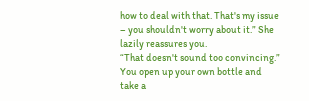how to deal with that. That's my issue – you shouldn't worry about it.” She lazily reassures you.
“That doesn't sound too convincing.” You open up your own bottle and take a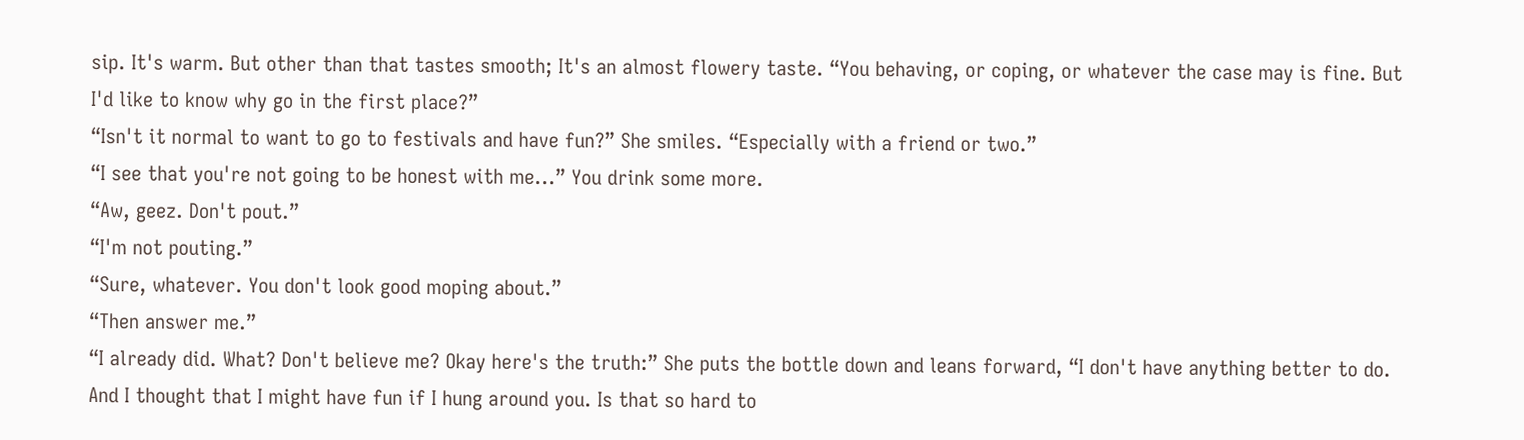sip. It's warm. But other than that tastes smooth; It's an almost flowery taste. “You behaving, or coping, or whatever the case may is fine. But I'd like to know why go in the first place?”
“Isn't it normal to want to go to festivals and have fun?” She smiles. “Especially with a friend or two.”
“I see that you're not going to be honest with me...” You drink some more.
“Aw, geez. Don't pout.”
“I'm not pouting.”
“Sure, whatever. You don't look good moping about.”
“Then answer me.”
“I already did. What? Don't believe me? Okay here's the truth:” She puts the bottle down and leans forward, “I don't have anything better to do. And I thought that I might have fun if I hung around you. Is that so hard to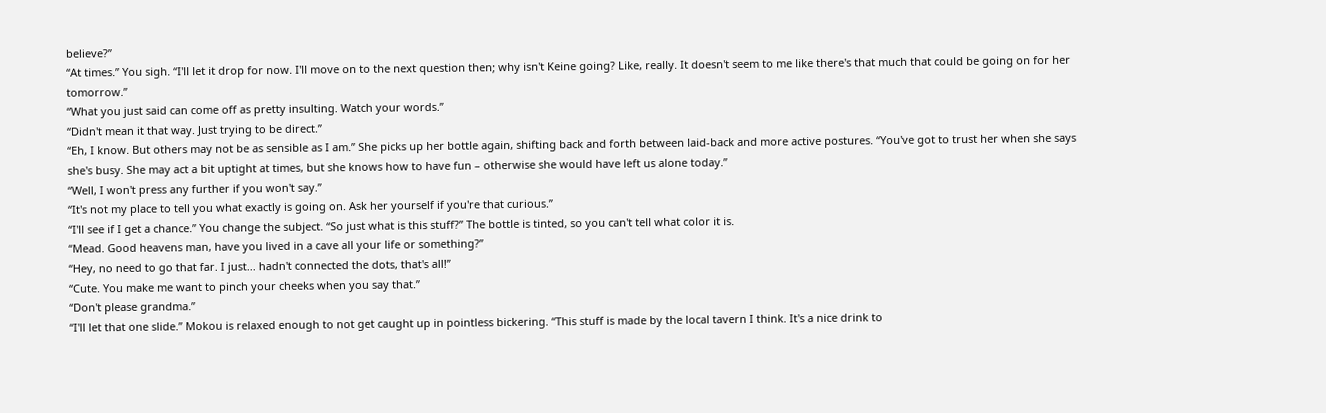believe?”
“At times.” You sigh. “I'll let it drop for now. I'll move on to the next question then; why isn't Keine going? Like, really. It doesn't seem to me like there's that much that could be going on for her tomorrow.”
“What you just said can come off as pretty insulting. Watch your words.”
“Didn't mean it that way. Just trying to be direct.”
“Eh, I know. But others may not be as sensible as I am.” She picks up her bottle again, shifting back and forth between laid-back and more active postures. “You've got to trust her when she says she's busy. She may act a bit uptight at times, but she knows how to have fun – otherwise she would have left us alone today.”
“Well, I won't press any further if you won't say.”
“It's not my place to tell you what exactly is going on. Ask her yourself if you're that curious.”
“I'll see if I get a chance.” You change the subject. “So just what is this stuff?” The bottle is tinted, so you can't tell what color it is.
“Mead. Good heavens man, have you lived in a cave all your life or something?”
“Hey, no need to go that far. I just... hadn't connected the dots, that's all!”
“Cute. You make me want to pinch your cheeks when you say that.”
“Don't please grandma.”
“I'll let that one slide.” Mokou is relaxed enough to not get caught up in pointless bickering. “This stuff is made by the local tavern I think. It's a nice drink to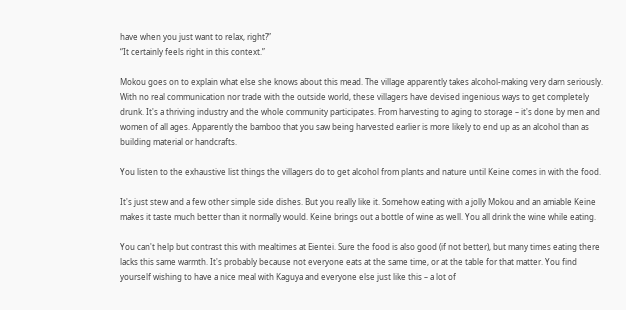have when you just want to relax, right?”
“It certainly feels right in this context.”

Mokou goes on to explain what else she knows about this mead. The village apparently takes alcohol-making very darn seriously. With no real communication nor trade with the outside world, these villagers have devised ingenious ways to get completely drunk. It's a thriving industry and the whole community participates. From harvesting to aging to storage – it's done by men and women of all ages. Apparently the bamboo that you saw being harvested earlier is more likely to end up as an alcohol than as building material or handcrafts.

You listen to the exhaustive list things the villagers do to get alcohol from plants and nature until Keine comes in with the food.

It's just stew and a few other simple side dishes. But you really like it. Somehow eating with a jolly Mokou and an amiable Keine makes it taste much better than it normally would. Keine brings out a bottle of wine as well. You all drink the wine while eating.

You can't help but contrast this with mealtimes at Eientei. Sure the food is also good (if not better), but many times eating there lacks this same warmth. It's probably because not everyone eats at the same time, or at the table for that matter. You find yourself wishing to have a nice meal with Kaguya and everyone else just like this – a lot of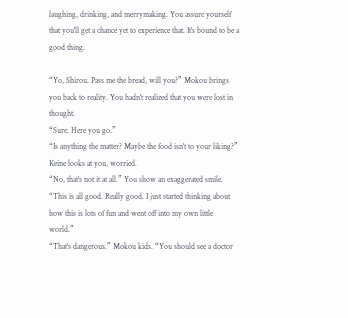laughing, drinking, and merrymaking. You assure yourself that you'll get a chance yet to experience that. It's bound to be a good thing.

“Yo, Shirou. Pass me the bread, will you?” Mokou brings you back to reality. You hadn't realized that you were lost in thought.
“Sure. Here you go.”
“Is anything the matter? Maybe the food isn't to your liking?” Keine looks at you, worried.
“No, that's not it at all.” You show an exaggerated smile. “This is all good. Really good. I just started thinking about how this is lots of fun and went off into my own little world.”
“That's dangerous.” Mokou kids. “You should see a doctor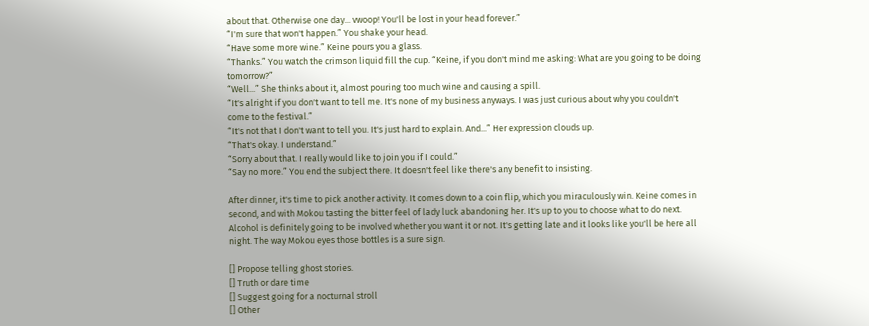about that. Otherwise one day... vwoop! You'll be lost in your head forever.”
“I'm sure that won't happen.” You shake your head.
“Have some more wine.” Keine pours you a glass.
“Thanks.” You watch the crimson liquid fill the cup. “Keine, if you don't mind me asking: What are you going to be doing tomorrow?”
“Well...” She thinks about it, almost pouring too much wine and causing a spill.
“It's alright if you don't want to tell me. It's none of my business anyways. I was just curious about why you couldn't come to the festival.”
“It's not that I don't want to tell you. It's just hard to explain. And...” Her expression clouds up.
“That's okay. I understand.”
“Sorry about that. I really would like to join you if I could.”
“Say no more.” You end the subject there. It doesn't feel like there's any benefit to insisting.

After dinner, it's time to pick another activity. It comes down to a coin flip, which you miraculously win. Keine comes in second, and with Mokou tasting the bitter feel of lady luck abandoning her. It's up to you to choose what to do next. Alcohol is definitely going to be involved whether you want it or not. It's getting late and it looks like you'll be here all night. The way Mokou eyes those bottles is a sure sign.

[] Propose telling ghost stories.
[] Truth or dare time
[] Suggest going for a nocturnal stroll
[] Other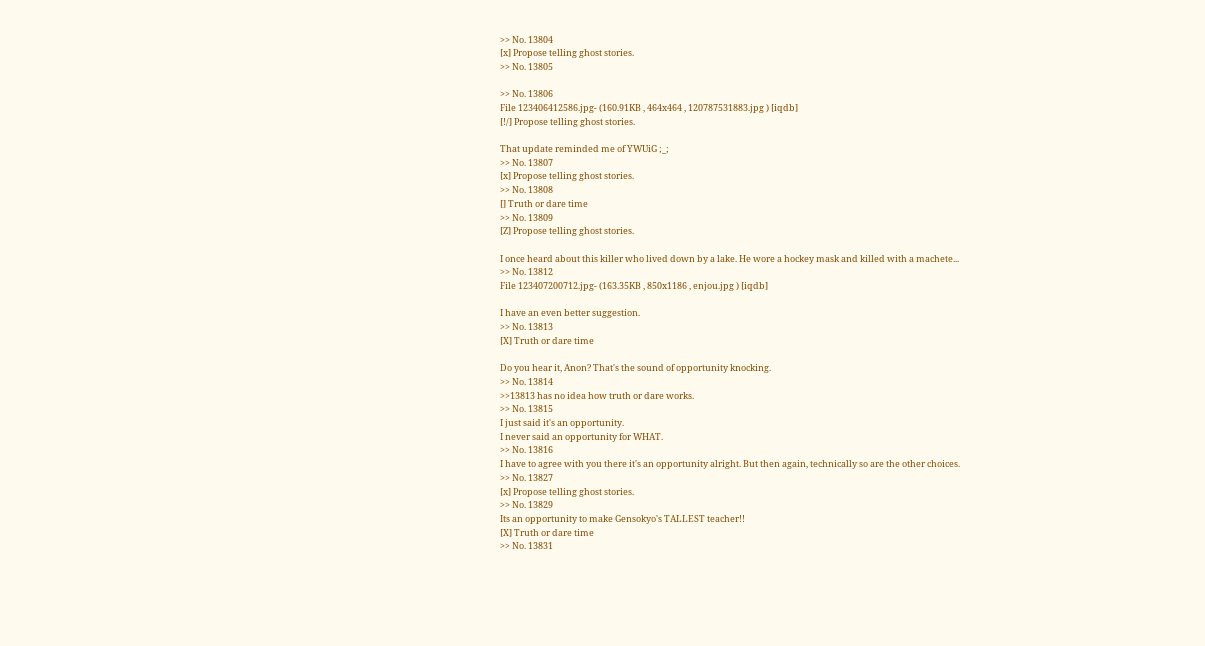>> No. 13804
[x] Propose telling ghost stories.
>> No. 13805

>> No. 13806
File 123406412586.jpg- (160.91KB , 464x464 , 120787531883.jpg ) [iqdb]
[!/] Propose telling ghost stories.

That update reminded me of YWUiG ;_;
>> No. 13807
[x] Propose telling ghost stories.
>> No. 13808
[] Truth or dare time
>> No. 13809
[Z] Propose telling ghost stories.

I once heard about this killer who lived down by a lake. He wore a hockey mask and killed with a machete...
>> No. 13812
File 123407200712.jpg- (163.35KB , 850x1186 , enjou.jpg ) [iqdb]

I have an even better suggestion.
>> No. 13813
[X] Truth or dare time

Do you hear it, Anon? That's the sound of opportunity knocking.
>> No. 13814
>>13813 has no idea how truth or dare works.
>> No. 13815
I just said it's an opportunity.
I never said an opportunity for WHAT.
>> No. 13816
I have to agree with you there it's an opportunity alright. But then again, technically so are the other choices.
>> No. 13827
[x] Propose telling ghost stories.
>> No. 13829
Its an opportunity to make Gensokyo's TALLEST teacher!!
[X] Truth or dare time
>> No. 13831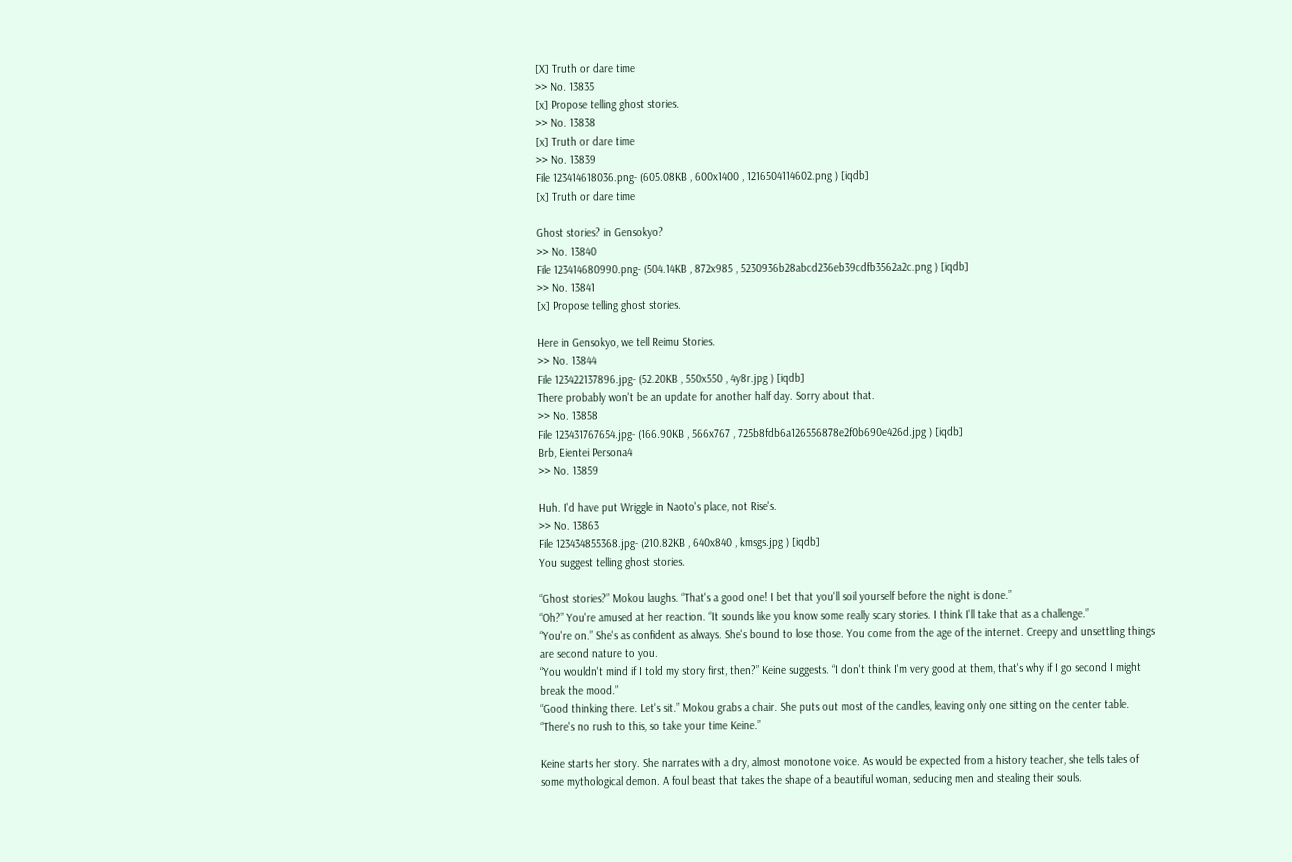[X] Truth or dare time
>> No. 13835
[x] Propose telling ghost stories.
>> No. 13838
[x] Truth or dare time
>> No. 13839
File 123414618036.png- (605.08KB , 600x1400 , 1216504114602.png ) [iqdb]
[x] Truth or dare time

Ghost stories? in Gensokyo?
>> No. 13840
File 123414680990.png- (504.14KB , 872x985 , 5230936b28abcd236eb39cdfb3562a2c.png ) [iqdb]
>> No. 13841
[x] Propose telling ghost stories.

Here in Gensokyo, we tell Reimu Stories.
>> No. 13844
File 123422137896.jpg- (52.20KB , 550x550 , 4y8r.jpg ) [iqdb]
There probably won't be an update for another half day. Sorry about that.
>> No. 13858
File 123431767654.jpg- (166.90KB , 566x767 , 725b8fdb6a126556878e2f0b690e426d.jpg ) [iqdb]
Brb, Eientei Persona4
>> No. 13859

Huh. I'd have put Wriggle in Naoto's place, not Rise's.
>> No. 13863
File 123434855368.jpg- (210.82KB , 640x840 , kmsgs.jpg ) [iqdb]
You suggest telling ghost stories.

“Ghost stories?” Mokou laughs. “That's a good one! I bet that you'll soil yourself before the night is done.”
“Oh?” You're amused at her reaction. “It sounds like you know some really scary stories. I think I'll take that as a challenge.”
“You're on.” She's as confident as always. She's bound to lose those. You come from the age of the internet. Creepy and unsettling things are second nature to you.
“You wouldn't mind if I told my story first, then?” Keine suggests. “I don't think I'm very good at them, that's why if I go second I might break the mood.”
“Good thinking there. Let's sit.” Mokou grabs a chair. She puts out most of the candles, leaving only one sitting on the center table. “There's no rush to this, so take your time Keine.”

Keine starts her story. She narrates with a dry, almost monotone voice. As would be expected from a history teacher, she tells tales of some mythological demon. A foul beast that takes the shape of a beautiful woman, seducing men and stealing their souls.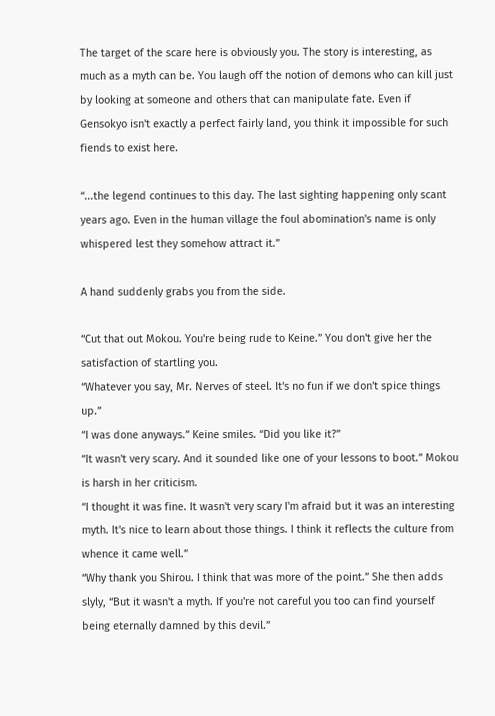The target of the scare here is obviously you. The story is interesting, as much as a myth can be. You laugh off the notion of demons who can kill just by looking at someone and others that can manipulate fate. Even if Gensokyo isn't exactly a perfect fairly land, you think it impossible for such fiends to exist here.

“...the legend continues to this day. The last sighting happening only scant years ago. Even in the human village the foul abomination's name is only whispered lest they somehow attract it.”

A hand suddenly grabs you from the side.

“Cut that out Mokou. You're being rude to Keine.” You don't give her the satisfaction of startling you.
“Whatever you say, Mr. Nerves of steel. It's no fun if we don't spice things up.”
“I was done anyways.” Keine smiles. “Did you like it?”
“It wasn't very scary. And it sounded like one of your lessons to boot.” Mokou is harsh in her criticism.
“I thought it was fine. It wasn't very scary I'm afraid but it was an interesting myth. It's nice to learn about those things. I think it reflects the culture from whence it came well.”
“Why thank you Shirou. I think that was more of the point.” She then adds slyly, “But it wasn't a myth. If you're not careful you too can find yourself being eternally damned by this devil.”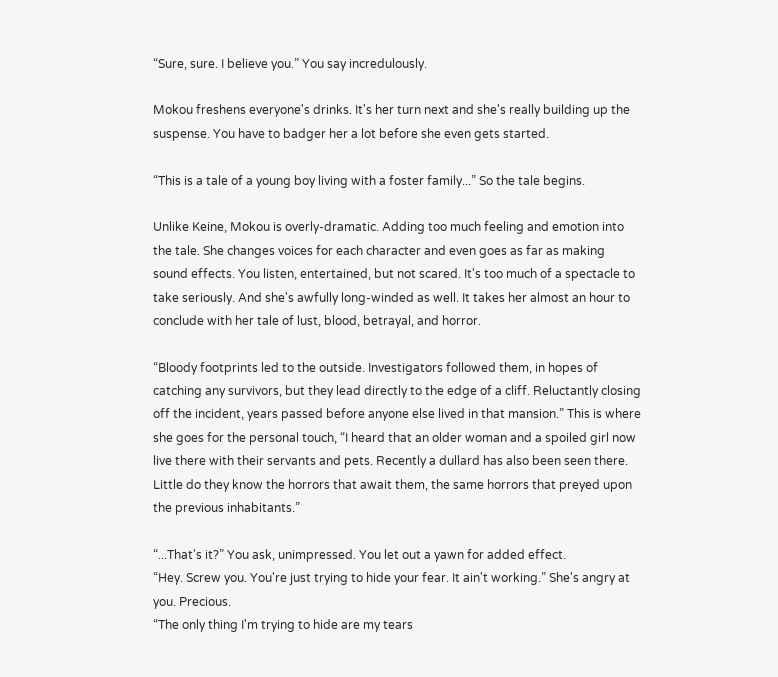“Sure, sure. I believe you.” You say incredulously.

Mokou freshens everyone's drinks. It's her turn next and she's really building up the suspense. You have to badger her a lot before she even gets started.

“This is a tale of a young boy living with a foster family...” So the tale begins.

Unlike Keine, Mokou is overly-dramatic. Adding too much feeling and emotion into the tale. She changes voices for each character and even goes as far as making sound effects. You listen, entertained, but not scared. It's too much of a spectacle to take seriously. And she's awfully long-winded as well. It takes her almost an hour to conclude with her tale of lust, blood, betrayal, and horror.

“Bloody footprints led to the outside. Investigators followed them, in hopes of catching any survivors, but they lead directly to the edge of a cliff. Reluctantly closing off the incident, years passed before anyone else lived in that mansion.” This is where she goes for the personal touch, “I heard that an older woman and a spoiled girl now live there with their servants and pets. Recently a dullard has also been seen there. Little do they know the horrors that await them, the same horrors that preyed upon the previous inhabitants.”

“...That's it?” You ask, unimpressed. You let out a yawn for added effect.
“Hey. Screw you. You're just trying to hide your fear. It ain't working.” She's angry at you. Precious.
“The only thing I'm trying to hide are my tears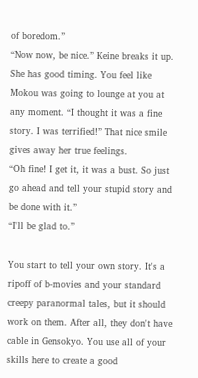of boredom.”
“Now now, be nice.” Keine breaks it up. She has good timing. You feel like Mokou was going to lounge at you at any moment. “I thought it was a fine story. I was terrified!” That nice smile gives away her true feelings.
“Oh fine! I get it, it was a bust. So just go ahead and tell your stupid story and be done with it.”
“I'll be glad to.”

You start to tell your own story. It's a ripoff of b-movies and your standard creepy paranormal tales, but it should work on them. After all, they don't have cable in Gensokyo. You use all of your skills here to create a good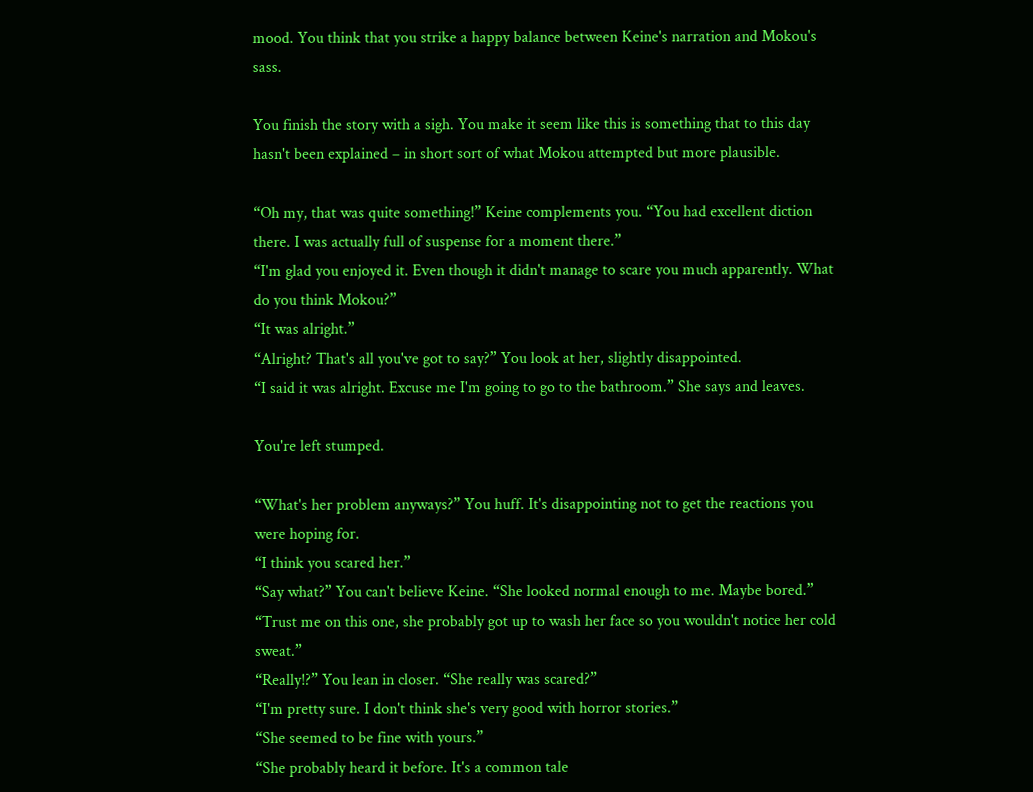mood. You think that you strike a happy balance between Keine's narration and Mokou's sass.

You finish the story with a sigh. You make it seem like this is something that to this day hasn't been explained – in short sort of what Mokou attempted but more plausible.

“Oh my, that was quite something!” Keine complements you. “You had excellent diction there. I was actually full of suspense for a moment there.”
“I'm glad you enjoyed it. Even though it didn't manage to scare you much apparently. What do you think Mokou?”
“It was alright.”
“Alright? That's all you've got to say?” You look at her, slightly disappointed.
“I said it was alright. Excuse me I'm going to go to the bathroom.” She says and leaves.

You're left stumped.

“What's her problem anyways?” You huff. It's disappointing not to get the reactions you were hoping for.
“I think you scared her.”
“Say what?” You can't believe Keine. “She looked normal enough to me. Maybe bored.”
“Trust me on this one, she probably got up to wash her face so you wouldn't notice her cold sweat.”
“Really!?” You lean in closer. “She really was scared?”
“I'm pretty sure. I don't think she's very good with horror stories.”
“She seemed to be fine with yours.”
“She probably heard it before. It's a common tale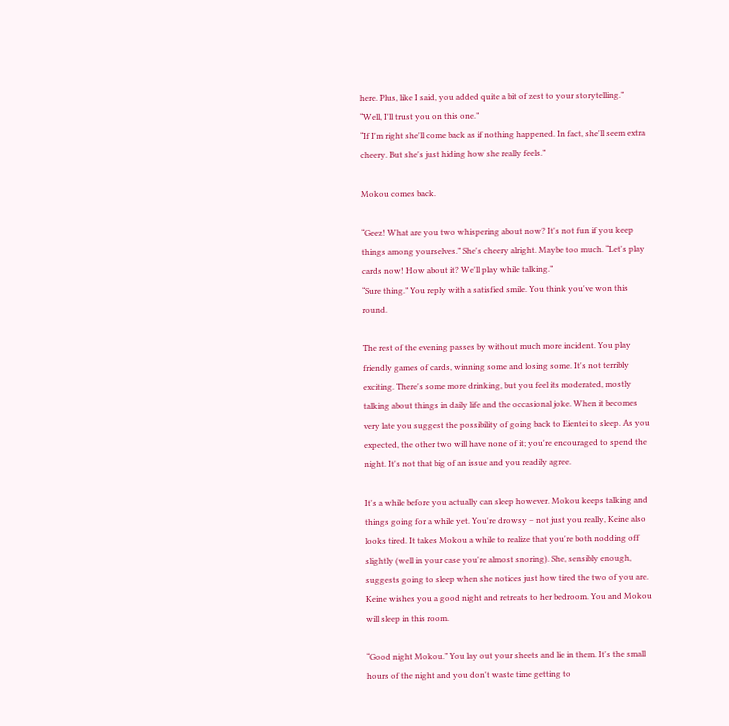here. Plus, like I said, you added quite a bit of zest to your storytelling.”
“Well, I'll trust you on this one.”
“If I'm right she'll come back as if nothing happened. In fact, she'll seem extra cheery. But she's just hiding how she really feels.”

Mokou comes back.

“Geez! What are you two whispering about now? It's not fun if you keep things among yourselves.” She's cheery alright. Maybe too much. “Let's play cards now! How about it? We'll play while talking.”
“Sure thing.” You reply with a satisfied smile. You think you've won this round.

The rest of the evening passes by without much more incident. You play friendly games of cards, winning some and losing some. It's not terribly exciting. There's some more drinking, but you feel its moderated, mostly talking about things in daily life and the occasional joke. When it becomes very late you suggest the possibility of going back to Eientei to sleep. As you expected, the other two will have none of it; you're encouraged to spend the night. It's not that big of an issue and you readily agree.

It's a while before you actually can sleep however. Mokou keeps talking and things going for a while yet. You're drowsy – not just you really, Keine also looks tired. It takes Mokou a while to realize that you're both nodding off slightly (well in your case you're almost snoring). She, sensibly enough, suggests going to sleep when she notices just how tired the two of you are. Keine wishes you a good night and retreats to her bedroom. You and Mokou will sleep in this room.

“Good night Mokou.” You lay out your sheets and lie in them. It's the small hours of the night and you don't waste time getting to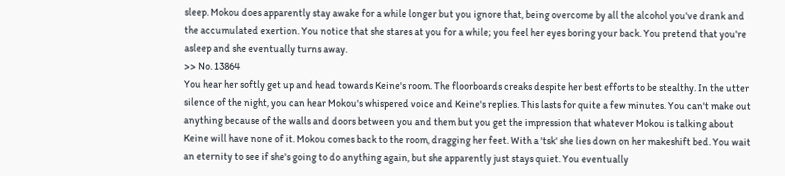sleep. Mokou does apparently stay awake for a while longer but you ignore that, being overcome by all the alcohol you've drank and the accumulated exertion. You notice that she stares at you for a while; you feel her eyes boring your back. You pretend that you're asleep and she eventually turns away.
>> No. 13864
You hear her softly get up and head towards Keine's room. The floorboards creaks despite her best efforts to be stealthy. In the utter silence of the night, you can hear Mokou's whispered voice and Keine's replies. This lasts for quite a few minutes. You can't make out anything because of the walls and doors between you and them but you get the impression that whatever Mokou is talking about Keine will have none of it. Mokou comes back to the room, dragging her feet. With a 'tsk' she lies down on her makeshift bed. You wait an eternity to see if she's going to do anything again, but she apparently just stays quiet. You eventually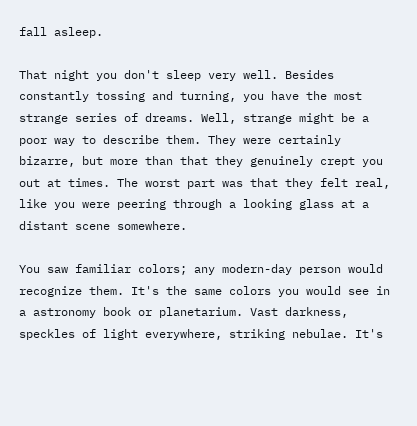fall asleep.

That night you don't sleep very well. Besides constantly tossing and turning, you have the most strange series of dreams. Well, strange might be a poor way to describe them. They were certainly bizarre, but more than that they genuinely crept you out at times. The worst part was that they felt real, like you were peering through a looking glass at a distant scene somewhere.

You saw familiar colors; any modern-day person would recognize them. It's the same colors you would see in a astronomy book or planetarium. Vast darkness, speckles of light everywhere, striking nebulae. It's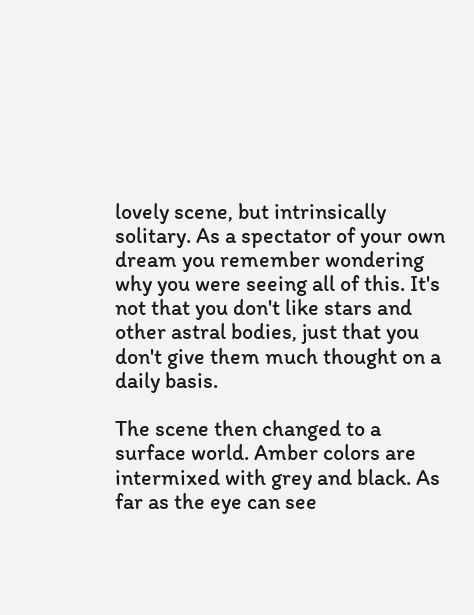lovely scene, but intrinsically solitary. As a spectator of your own dream you remember wondering why you were seeing all of this. It's not that you don't like stars and other astral bodies, just that you don't give them much thought on a daily basis.

The scene then changed to a surface world. Amber colors are intermixed with grey and black. As far as the eye can see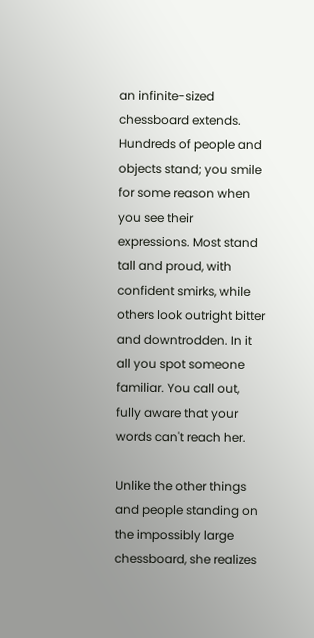an infinite-sized chessboard extends. Hundreds of people and objects stand; you smile for some reason when you see their expressions. Most stand tall and proud, with confident smirks, while others look outright bitter and downtrodden. In it all you spot someone familiar. You call out, fully aware that your words can't reach her.

Unlike the other things and people standing on the impossibly large chessboard, she realizes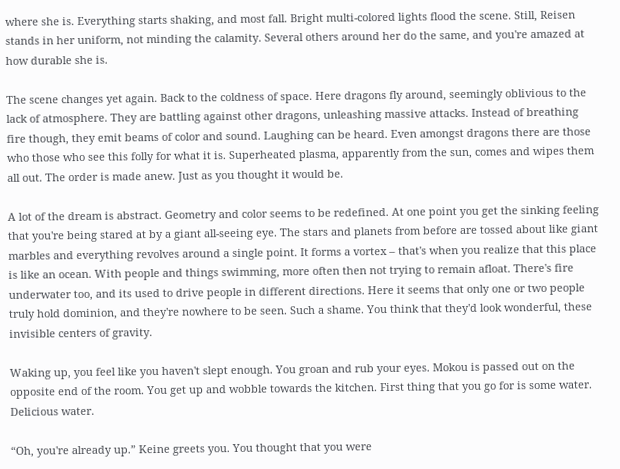where she is. Everything starts shaking, and most fall. Bright multi-colored lights flood the scene. Still, Reisen stands in her uniform, not minding the calamity. Several others around her do the same, and you're amazed at how durable she is.

The scene changes yet again. Back to the coldness of space. Here dragons fly around, seemingly oblivious to the lack of atmosphere. They are battling against other dragons, unleashing massive attacks. Instead of breathing fire though, they emit beams of color and sound. Laughing can be heard. Even amongst dragons there are those who those who see this folly for what it is. Superheated plasma, apparently from the sun, comes and wipes them all out. The order is made anew. Just as you thought it would be.

A lot of the dream is abstract. Geometry and color seems to be redefined. At one point you get the sinking feeling that you're being stared at by a giant all-seeing eye. The stars and planets from before are tossed about like giant marbles and everything revolves around a single point. It forms a vortex – that's when you realize that this place is like an ocean. With people and things swimming, more often then not trying to remain afloat. There's fire underwater too, and its used to drive people in different directions. Here it seems that only one or two people truly hold dominion, and they're nowhere to be seen. Such a shame. You think that they'd look wonderful, these invisible centers of gravity.

Waking up, you feel like you haven't slept enough. You groan and rub your eyes. Mokou is passed out on the opposite end of the room. You get up and wobble towards the kitchen. First thing that you go for is some water. Delicious water.

“Oh, you're already up.” Keine greets you. You thought that you were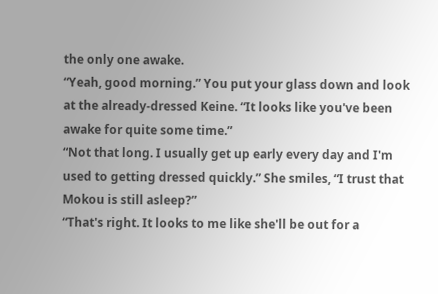the only one awake.
“Yeah, good morning.” You put your glass down and look at the already-dressed Keine. “It looks like you've been awake for quite some time.”
“Not that long. I usually get up early every day and I'm used to getting dressed quickly.” She smiles, “I trust that Mokou is still asleep?”
“That's right. It looks to me like she'll be out for a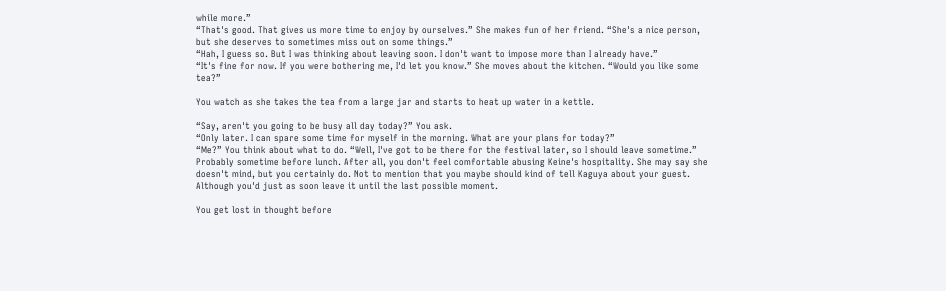while more.”
“That's good. That gives us more time to enjoy by ourselves.” She makes fun of her friend. “She's a nice person, but she deserves to sometimes miss out on some things.”
“Hah, I guess so. But I was thinking about leaving soon. I don't want to impose more than I already have.”
“It's fine for now. If you were bothering me, I'd let you know.” She moves about the kitchen. “Would you like some tea?”

You watch as she takes the tea from a large jar and starts to heat up water in a kettle.

“Say, aren't you going to be busy all day today?” You ask.
“Only later. I can spare some time for myself in the morning. What are your plans for today?”
“Me?” You think about what to do. “Well, I've got to be there for the festival later, so I should leave sometime.” Probably sometime before lunch. After all, you don't feel comfortable abusing Keine's hospitality. She may say she doesn't mind, but you certainly do. Not to mention that you maybe should kind of tell Kaguya about your guest. Although you'd just as soon leave it until the last possible moment.

You get lost in thought before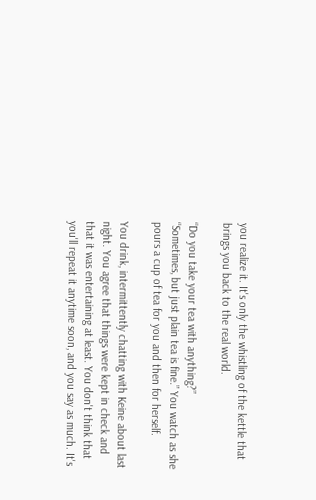you realize it. It's only the whistling of the kettle that brings you back to the real world.

“Do you take your tea with anything?”
“Sometimes, but just plain tea is fine.” You watch as she pours a cup of tea for you and then for herself.

You drink, intermittently chatting with Keine about last night. You agree that things were kept in check and that it was entertaining at least. You don't think that you'll repeat it anytime soon, and you say as much. It's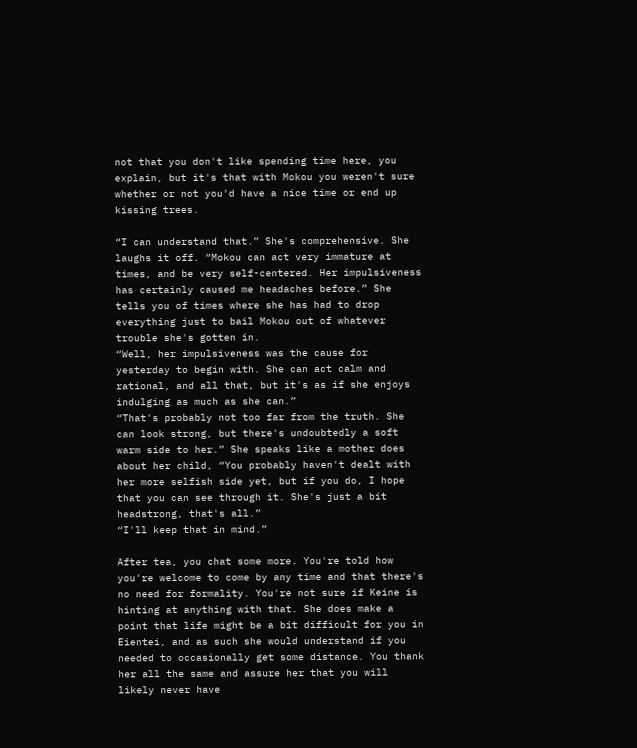not that you don't like spending time here, you explain, but it's that with Mokou you weren't sure whether or not you'd have a nice time or end up kissing trees.

“I can understand that.” She's comprehensive. She laughs it off. “Mokou can act very immature at times, and be very self-centered. Her impulsiveness has certainly caused me headaches before.” She tells you of times where she has had to drop everything just to bail Mokou out of whatever trouble she's gotten in.
“Well, her impulsiveness was the cause for yesterday to begin with. She can act calm and rational, and all that, but it's as if she enjoys indulging as much as she can.”
“That's probably not too far from the truth. She can look strong, but there's undoubtedly a soft warm side to her.” She speaks like a mother does about her child, “You probably haven't dealt with her more selfish side yet, but if you do, I hope that you can see through it. She's just a bit headstrong, that's all.”
“I'll keep that in mind.”

After tea, you chat some more. You're told how you're welcome to come by any time and that there's no need for formality. You're not sure if Keine is hinting at anything with that. She does make a point that life might be a bit difficult for you in Eientei, and as such she would understand if you needed to occasionally get some distance. You thank her all the same and assure her that you will likely never have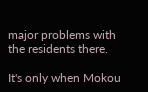major problems with the residents there.

It's only when Mokou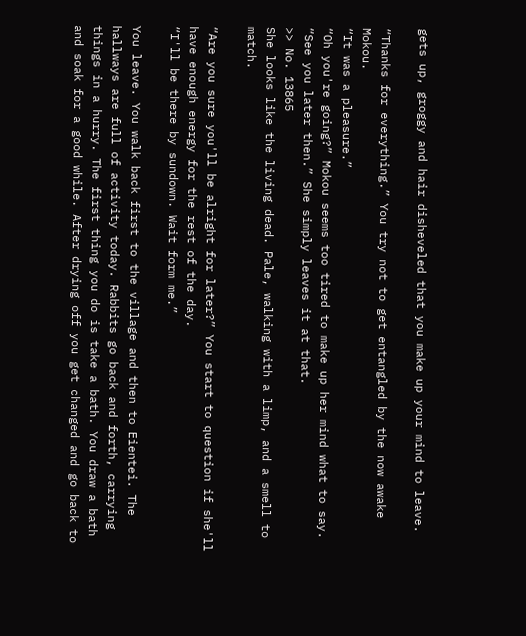gets up, groggy and hair disheveled that you make up your mind to leave.

“Thanks for everything.” You try not to get entangled by the now awake Mokou.
“It was a pleasure.”
“Oh you're going?” Mokou seems too tired to make up her mind what to say. “See you later then.” She simply leaves it at that.
>> No. 13865
She looks like the living dead. Pale, walking with a limp, and a smell to match.

“Are you sure you'll be alright for later?” You start to question if she'll have enough energy for the rest of the day.
“I'll be there by sundown. Wait form me.”

You leave. You walk back first to the village and then to Eientei. The hallways are full of activity today. Rabbits go back and forth, carrying things in a hurry. The first thing you do is take a bath. You draw a bath and soak for a good while. After drying off you get changed and go back to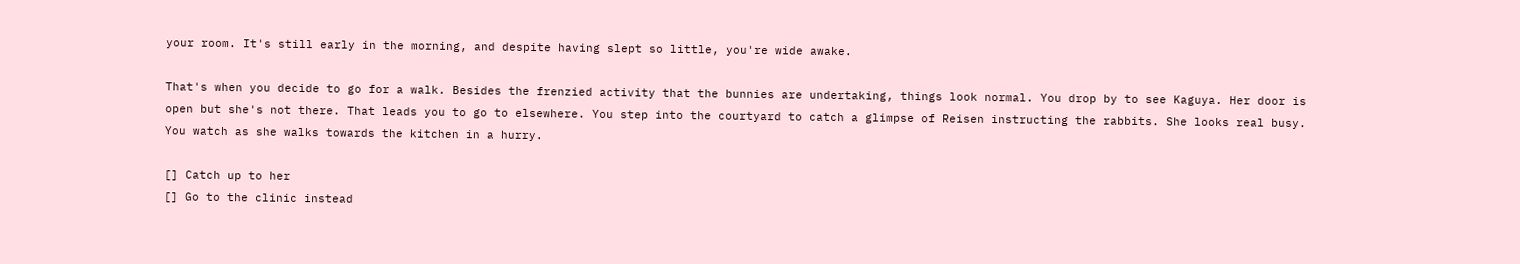your room. It's still early in the morning, and despite having slept so little, you're wide awake.

That's when you decide to go for a walk. Besides the frenzied activity that the bunnies are undertaking, things look normal. You drop by to see Kaguya. Her door is open but she's not there. That leads you to go to elsewhere. You step into the courtyard to catch a glimpse of Reisen instructing the rabbits. She looks real busy. You watch as she walks towards the kitchen in a hurry.

[] Catch up to her
[] Go to the clinic instead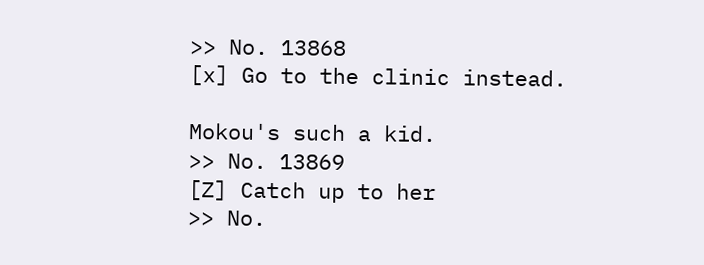>> No. 13868
[x] Go to the clinic instead.

Mokou's such a kid.
>> No. 13869
[Z] Catch up to her
>> No.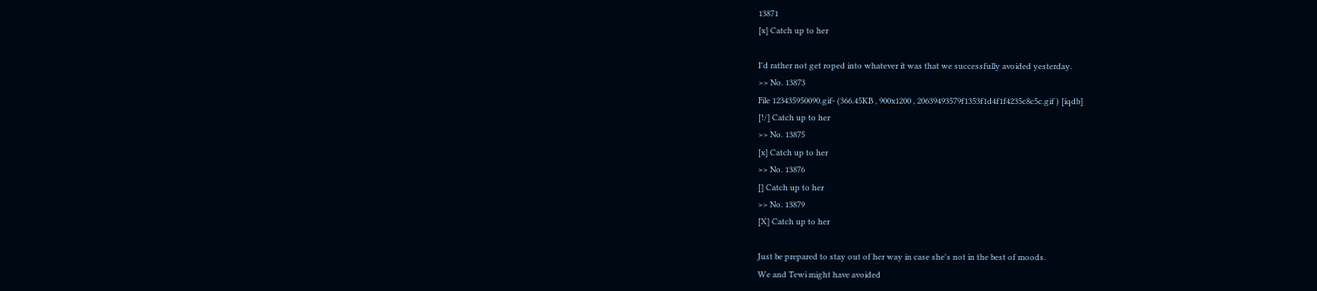13871
[x] Catch up to her

I'd rather not get roped into whatever it was that we successfully avoided yesterday.
>> No. 13873
File 123435950090.gif- (366.45KB , 900x1200 , 20639493579f1353f1d4f1f4235c8c5c.gif ) [iqdb]
[!/] Catch up to her
>> No. 13875
[x] Catch up to her
>> No. 13876
[] Catch up to her
>> No. 13879
[X] Catch up to her

Just be prepared to stay out of her way in case she's not in the best of moods.
We and Tewi might have avoided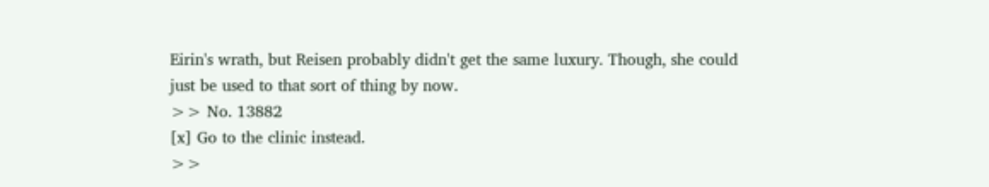Eirin's wrath, but Reisen probably didn't get the same luxury. Though, she could just be used to that sort of thing by now.
>> No. 13882
[x] Go to the clinic instead.
>>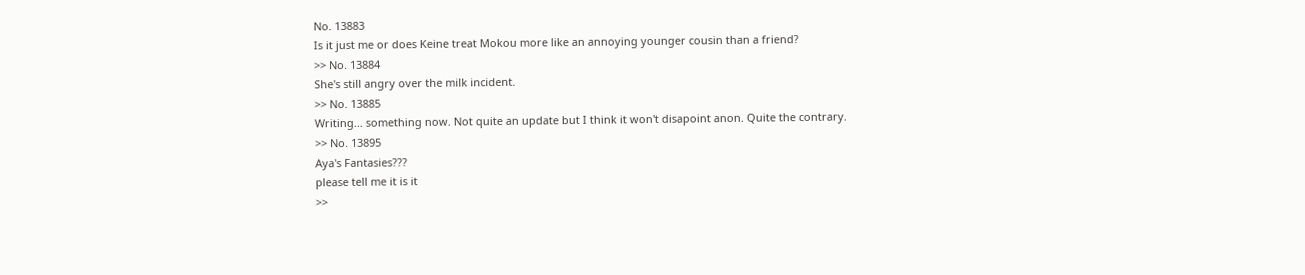No. 13883
Is it just me or does Keine treat Mokou more like an annoying younger cousin than a friend?
>> No. 13884
She's still angry over the milk incident.
>> No. 13885
Writing... something now. Not quite an update but I think it won't disapoint anon. Quite the contrary.
>> No. 13895
Aya's Fantasies???
please tell me it is it
>>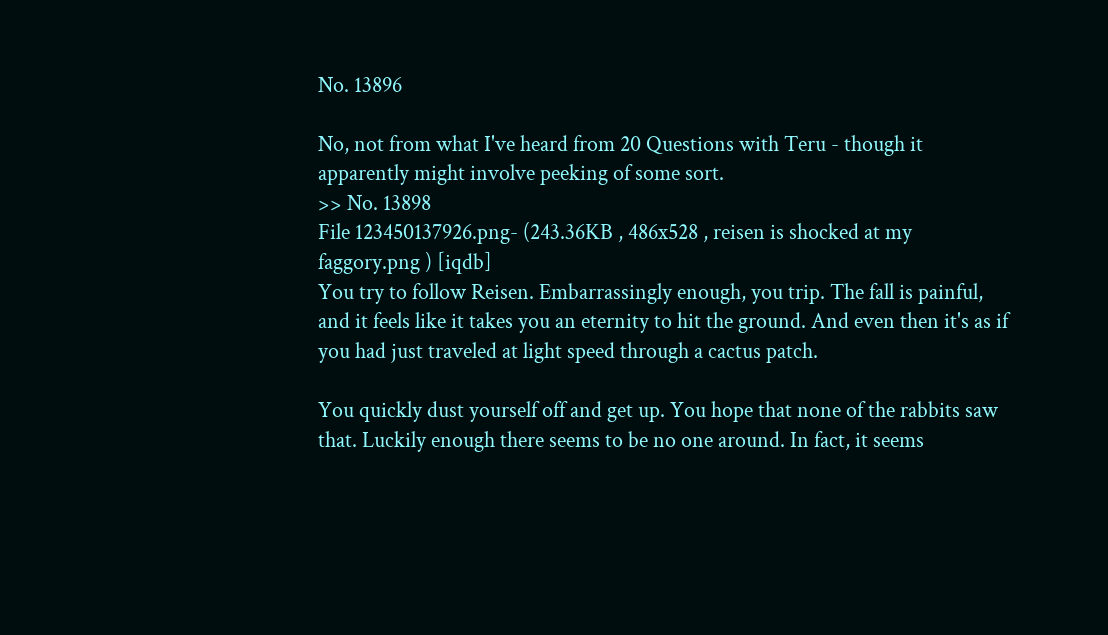No. 13896

No, not from what I've heard from 20 Questions with Teru - though it apparently might involve peeking of some sort.
>> No. 13898
File 123450137926.png- (243.36KB , 486x528 , reisen is shocked at my faggory.png ) [iqdb]
You try to follow Reisen. Embarrassingly enough, you trip. The fall is painful, and it feels like it takes you an eternity to hit the ground. And even then it's as if you had just traveled at light speed through a cactus patch.

You quickly dust yourself off and get up. You hope that none of the rabbits saw that. Luckily enough there seems to be no one around. In fact, it seems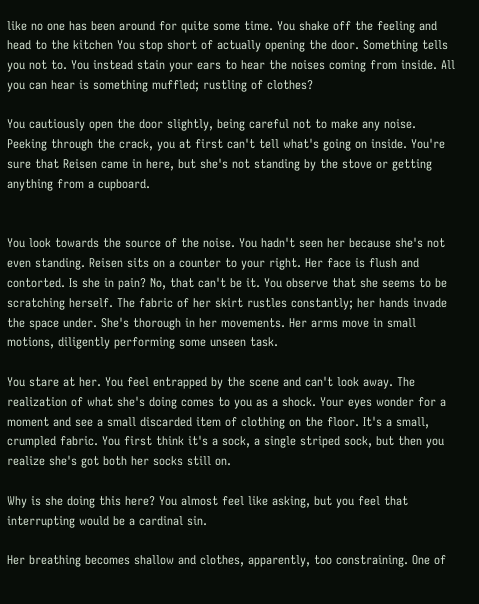like no one has been around for quite some time. You shake off the feeling and head to the kitchen You stop short of actually opening the door. Something tells you not to. You instead stain your ears to hear the noises coming from inside. All you can hear is something muffled; rustling of clothes?

You cautiously open the door slightly, being careful not to make any noise. Peeking through the crack, you at first can't tell what's going on inside. You're sure that Reisen came in here, but she's not standing by the stove or getting anything from a cupboard.


You look towards the source of the noise. You hadn't seen her because she's not even standing. Reisen sits on a counter to your right. Her face is flush and contorted. Is she in pain? No, that can't be it. You observe that she seems to be scratching herself. The fabric of her skirt rustles constantly; her hands invade the space under. She's thorough in her movements. Her arms move in small motions, diligently performing some unseen task.

You stare at her. You feel entrapped by the scene and can't look away. The realization of what she's doing comes to you as a shock. Your eyes wonder for a moment and see a small discarded item of clothing on the floor. It's a small, crumpled fabric. You first think it's a sock, a single striped sock, but then you realize she's got both her socks still on.

Why is she doing this here? You almost feel like asking, but you feel that interrupting would be a cardinal sin.

Her breathing becomes shallow and clothes, apparently, too constraining. One of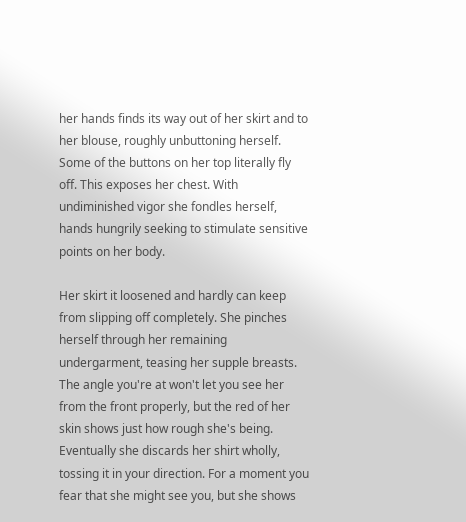her hands finds its way out of her skirt and to her blouse, roughly unbuttoning herself. Some of the buttons on her top literally fly off. This exposes her chest. With undiminished vigor she fondles herself, hands hungrily seeking to stimulate sensitive points on her body.

Her skirt it loosened and hardly can keep from slipping off completely. She pinches herself through her remaining undergarment, teasing her supple breasts. The angle you're at won't let you see her from the front properly, but the red of her skin shows just how rough she's being. Eventually she discards her shirt wholly, tossing it in your direction. For a moment you fear that she might see you, but she shows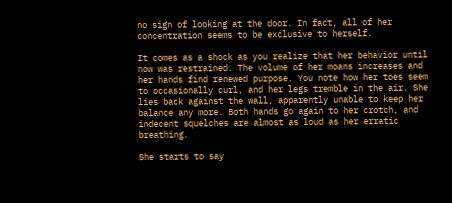no sign of looking at the door. In fact, all of her concentration seems to be exclusive to herself.

It comes as a shock as you realize that her behavior until now was restrained. The volume of her moans increases and her hands find renewed purpose. You note how her toes seem to occasionally curl, and her legs tremble in the air. She lies back against the wall, apparently unable to keep her balance any more. Both hands go again to her crotch, and indecent squelches are almost as loud as her erratic breathing.

She starts to say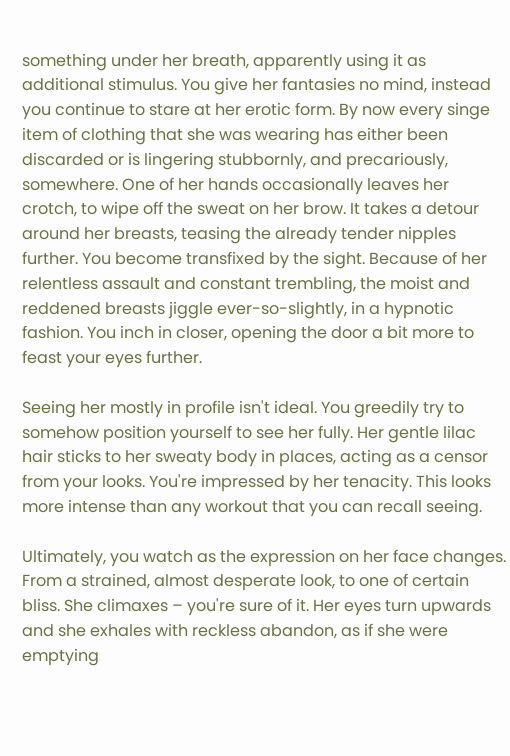something under her breath, apparently using it as additional stimulus. You give her fantasies no mind, instead you continue to stare at her erotic form. By now every singe item of clothing that she was wearing has either been discarded or is lingering stubbornly, and precariously, somewhere. One of her hands occasionally leaves her crotch, to wipe off the sweat on her brow. It takes a detour around her breasts, teasing the already tender nipples further. You become transfixed by the sight. Because of her relentless assault and constant trembling, the moist and reddened breasts jiggle ever-so-slightly, in a hypnotic fashion. You inch in closer, opening the door a bit more to feast your eyes further.

Seeing her mostly in profile isn't ideal. You greedily try to somehow position yourself to see her fully. Her gentle lilac hair sticks to her sweaty body in places, acting as a censor from your looks. You're impressed by her tenacity. This looks more intense than any workout that you can recall seeing.

Ultimately, you watch as the expression on her face changes. From a strained, almost desperate look, to one of certain bliss. She climaxes – you're sure of it. Her eyes turn upwards and she exhales with reckless abandon, as if she were emptying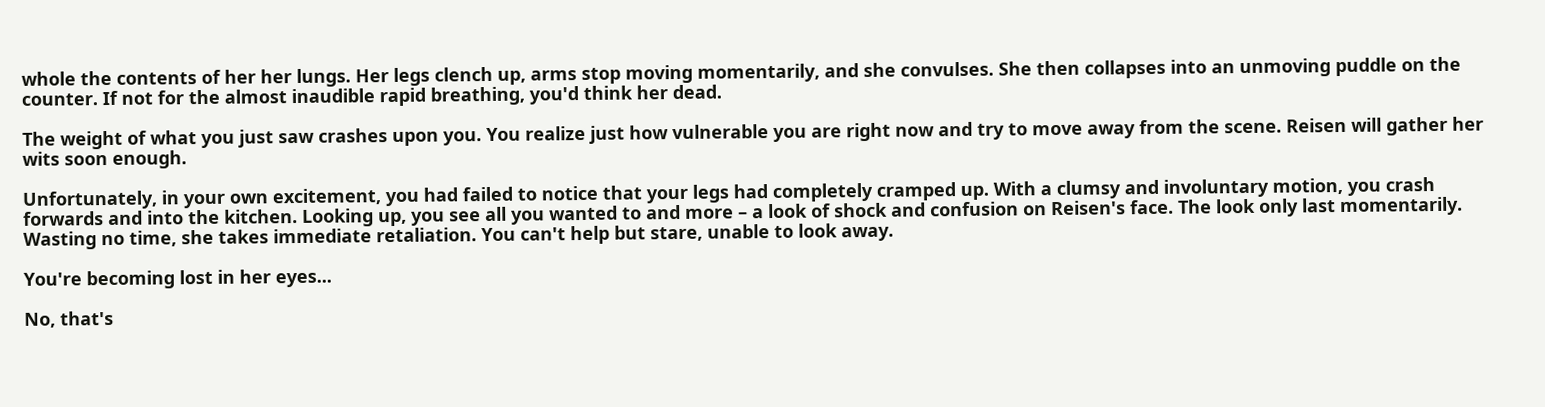whole the contents of her her lungs. Her legs clench up, arms stop moving momentarily, and she convulses. She then collapses into an unmoving puddle on the counter. If not for the almost inaudible rapid breathing, you'd think her dead.

The weight of what you just saw crashes upon you. You realize just how vulnerable you are right now and try to move away from the scene. Reisen will gather her wits soon enough.

Unfortunately, in your own excitement, you had failed to notice that your legs had completely cramped up. With a clumsy and involuntary motion, you crash forwards and into the kitchen. Looking up, you see all you wanted to and more – a look of shock and confusion on Reisen's face. The look only last momentarily. Wasting no time, she takes immediate retaliation. You can't help but stare, unable to look away.

You're becoming lost in her eyes...

No, that's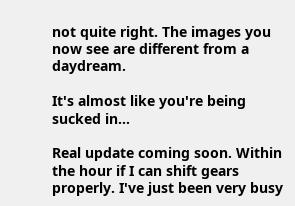not quite right. The images you now see are different from a daydream.

It's almost like you're being sucked in...

Real update coming soon. Within the hour if I can shift gears properly. I've just been very busy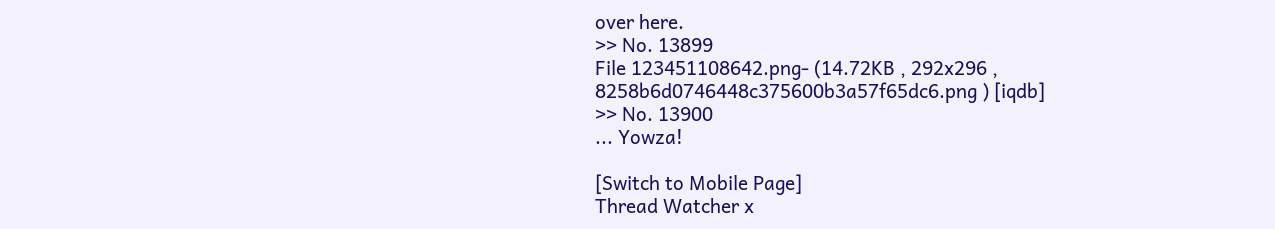over here.
>> No. 13899
File 123451108642.png- (14.72KB , 292x296 , 8258b6d0746448c375600b3a57f65dc6.png ) [iqdb]
>> No. 13900
... Yowza!

[Switch to Mobile Page]
Thread Watcher x